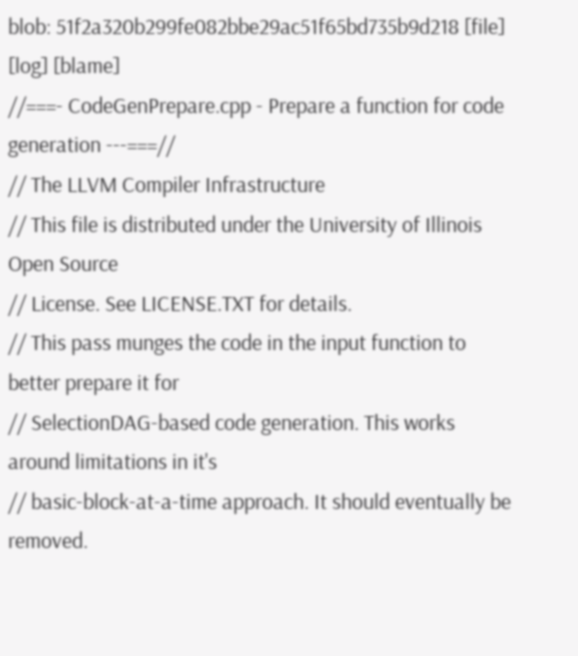blob: 51f2a320b299fe082bbe29ac51f65bd735b9d218 [file] [log] [blame]
//===- CodeGenPrepare.cpp - Prepare a function for code generation ---===//
// The LLVM Compiler Infrastructure
// This file is distributed under the University of Illinois Open Source
// License. See LICENSE.TXT for details.
// This pass munges the code in the input function to better prepare it for
// SelectionDAG-based code generation. This works around limitations in it's
// basic-block-at-a-time approach. It should eventually be removed.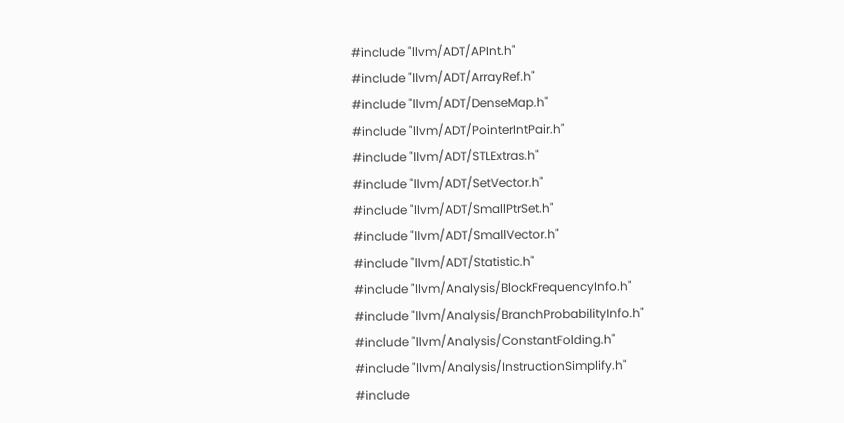#include "llvm/ADT/APInt.h"
#include "llvm/ADT/ArrayRef.h"
#include "llvm/ADT/DenseMap.h"
#include "llvm/ADT/PointerIntPair.h"
#include "llvm/ADT/STLExtras.h"
#include "llvm/ADT/SetVector.h"
#include "llvm/ADT/SmallPtrSet.h"
#include "llvm/ADT/SmallVector.h"
#include "llvm/ADT/Statistic.h"
#include "llvm/Analysis/BlockFrequencyInfo.h"
#include "llvm/Analysis/BranchProbabilityInfo.h"
#include "llvm/Analysis/ConstantFolding.h"
#include "llvm/Analysis/InstructionSimplify.h"
#include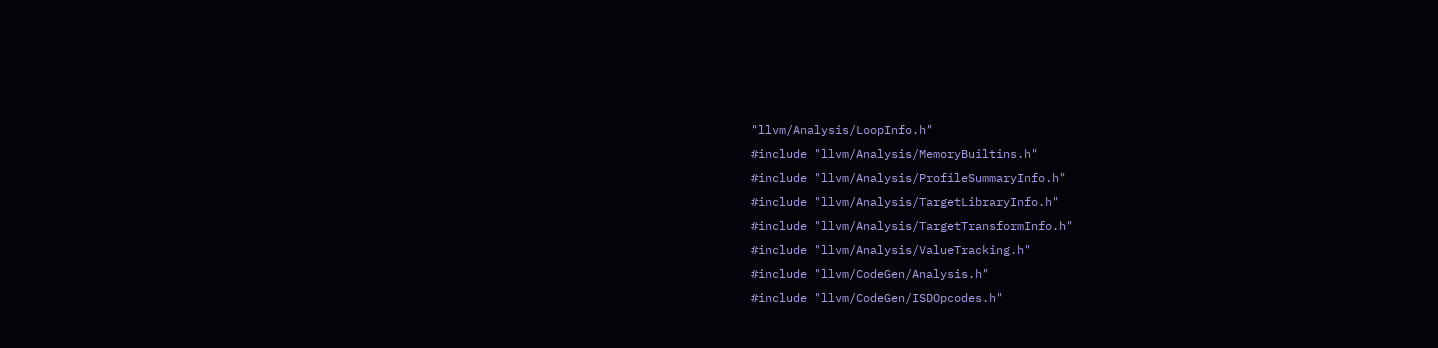"llvm/Analysis/LoopInfo.h"
#include "llvm/Analysis/MemoryBuiltins.h"
#include "llvm/Analysis/ProfileSummaryInfo.h"
#include "llvm/Analysis/TargetLibraryInfo.h"
#include "llvm/Analysis/TargetTransformInfo.h"
#include "llvm/Analysis/ValueTracking.h"
#include "llvm/CodeGen/Analysis.h"
#include "llvm/CodeGen/ISDOpcodes.h"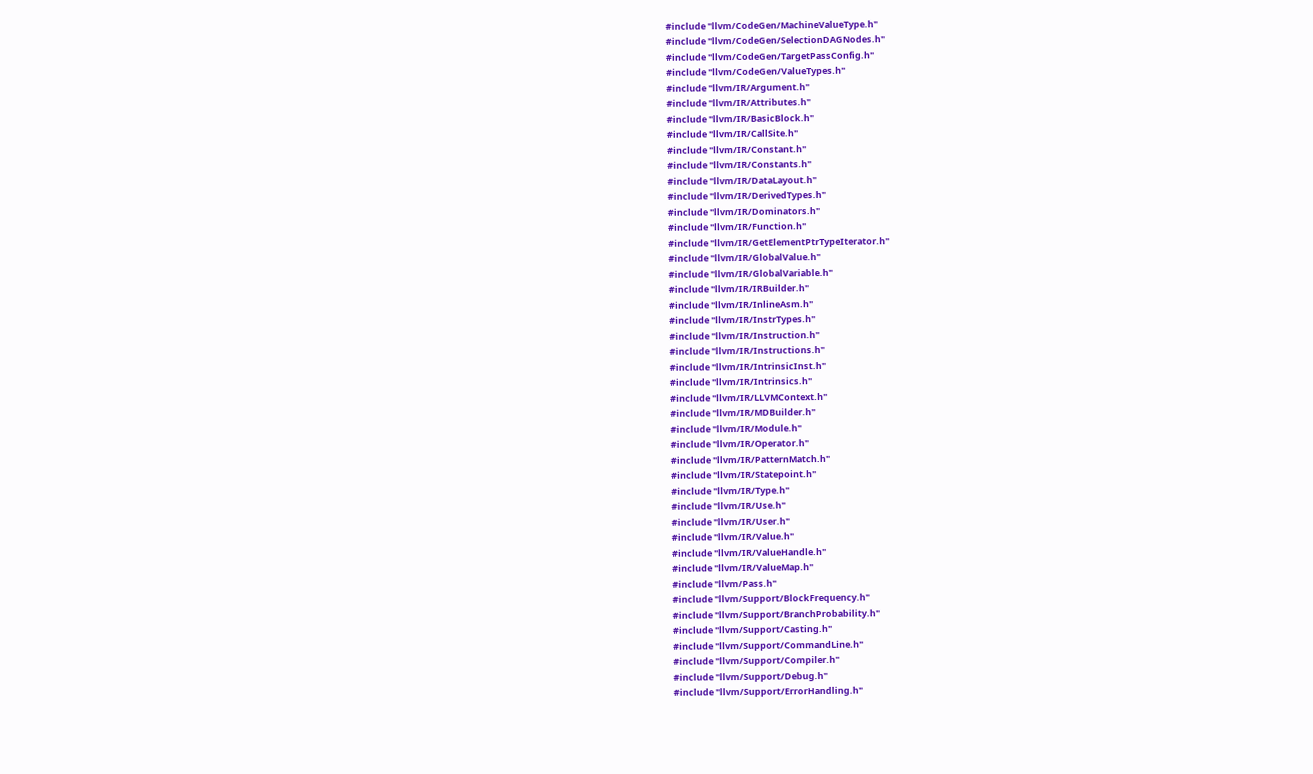#include "llvm/CodeGen/MachineValueType.h"
#include "llvm/CodeGen/SelectionDAGNodes.h"
#include "llvm/CodeGen/TargetPassConfig.h"
#include "llvm/CodeGen/ValueTypes.h"
#include "llvm/IR/Argument.h"
#include "llvm/IR/Attributes.h"
#include "llvm/IR/BasicBlock.h"
#include "llvm/IR/CallSite.h"
#include "llvm/IR/Constant.h"
#include "llvm/IR/Constants.h"
#include "llvm/IR/DataLayout.h"
#include "llvm/IR/DerivedTypes.h"
#include "llvm/IR/Dominators.h"
#include "llvm/IR/Function.h"
#include "llvm/IR/GetElementPtrTypeIterator.h"
#include "llvm/IR/GlobalValue.h"
#include "llvm/IR/GlobalVariable.h"
#include "llvm/IR/IRBuilder.h"
#include "llvm/IR/InlineAsm.h"
#include "llvm/IR/InstrTypes.h"
#include "llvm/IR/Instruction.h"
#include "llvm/IR/Instructions.h"
#include "llvm/IR/IntrinsicInst.h"
#include "llvm/IR/Intrinsics.h"
#include "llvm/IR/LLVMContext.h"
#include "llvm/IR/MDBuilder.h"
#include "llvm/IR/Module.h"
#include "llvm/IR/Operator.h"
#include "llvm/IR/PatternMatch.h"
#include "llvm/IR/Statepoint.h"
#include "llvm/IR/Type.h"
#include "llvm/IR/Use.h"
#include "llvm/IR/User.h"
#include "llvm/IR/Value.h"
#include "llvm/IR/ValueHandle.h"
#include "llvm/IR/ValueMap.h"
#include "llvm/Pass.h"
#include "llvm/Support/BlockFrequency.h"
#include "llvm/Support/BranchProbability.h"
#include "llvm/Support/Casting.h"
#include "llvm/Support/CommandLine.h"
#include "llvm/Support/Compiler.h"
#include "llvm/Support/Debug.h"
#include "llvm/Support/ErrorHandling.h"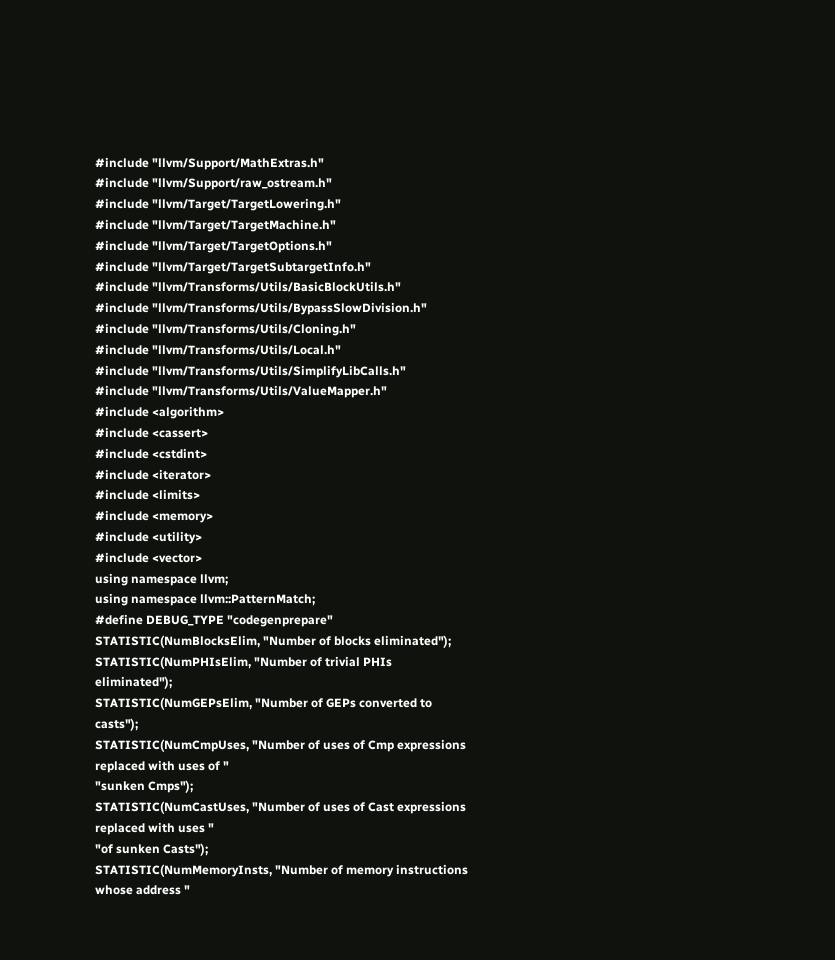#include "llvm/Support/MathExtras.h"
#include "llvm/Support/raw_ostream.h"
#include "llvm/Target/TargetLowering.h"
#include "llvm/Target/TargetMachine.h"
#include "llvm/Target/TargetOptions.h"
#include "llvm/Target/TargetSubtargetInfo.h"
#include "llvm/Transforms/Utils/BasicBlockUtils.h"
#include "llvm/Transforms/Utils/BypassSlowDivision.h"
#include "llvm/Transforms/Utils/Cloning.h"
#include "llvm/Transforms/Utils/Local.h"
#include "llvm/Transforms/Utils/SimplifyLibCalls.h"
#include "llvm/Transforms/Utils/ValueMapper.h"
#include <algorithm>
#include <cassert>
#include <cstdint>
#include <iterator>
#include <limits>
#include <memory>
#include <utility>
#include <vector>
using namespace llvm;
using namespace llvm::PatternMatch;
#define DEBUG_TYPE "codegenprepare"
STATISTIC(NumBlocksElim, "Number of blocks eliminated");
STATISTIC(NumPHIsElim, "Number of trivial PHIs eliminated");
STATISTIC(NumGEPsElim, "Number of GEPs converted to casts");
STATISTIC(NumCmpUses, "Number of uses of Cmp expressions replaced with uses of "
"sunken Cmps");
STATISTIC(NumCastUses, "Number of uses of Cast expressions replaced with uses "
"of sunken Casts");
STATISTIC(NumMemoryInsts, "Number of memory instructions whose address "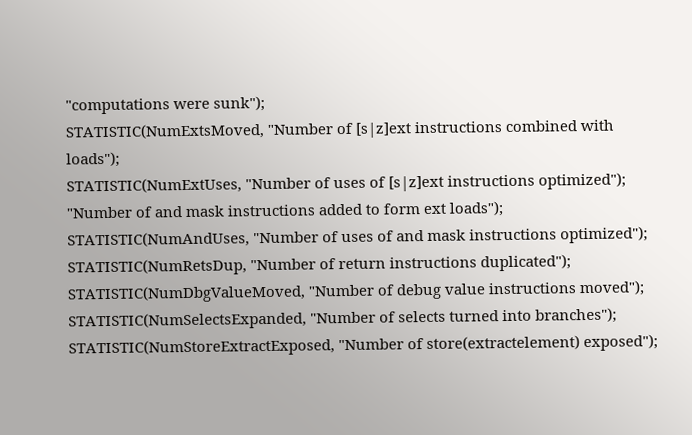"computations were sunk");
STATISTIC(NumExtsMoved, "Number of [s|z]ext instructions combined with loads");
STATISTIC(NumExtUses, "Number of uses of [s|z]ext instructions optimized");
"Number of and mask instructions added to form ext loads");
STATISTIC(NumAndUses, "Number of uses of and mask instructions optimized");
STATISTIC(NumRetsDup, "Number of return instructions duplicated");
STATISTIC(NumDbgValueMoved, "Number of debug value instructions moved");
STATISTIC(NumSelectsExpanded, "Number of selects turned into branches");
STATISTIC(NumStoreExtractExposed, "Number of store(extractelement) exposed");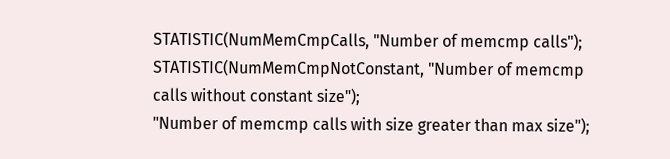STATISTIC(NumMemCmpCalls, "Number of memcmp calls");
STATISTIC(NumMemCmpNotConstant, "Number of memcmp calls without constant size");
"Number of memcmp calls with size greater than max size");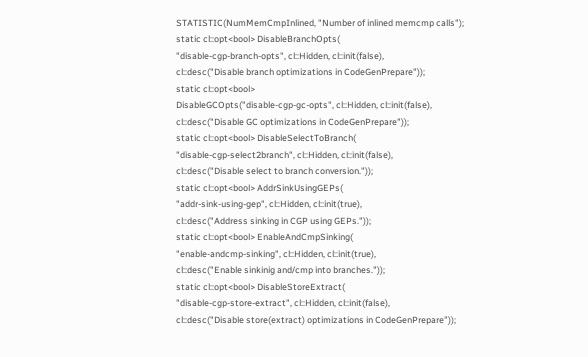STATISTIC(NumMemCmpInlined, "Number of inlined memcmp calls");
static cl::opt<bool> DisableBranchOpts(
"disable-cgp-branch-opts", cl::Hidden, cl::init(false),
cl::desc("Disable branch optimizations in CodeGenPrepare"));
static cl::opt<bool>
DisableGCOpts("disable-cgp-gc-opts", cl::Hidden, cl::init(false),
cl::desc("Disable GC optimizations in CodeGenPrepare"));
static cl::opt<bool> DisableSelectToBranch(
"disable-cgp-select2branch", cl::Hidden, cl::init(false),
cl::desc("Disable select to branch conversion."));
static cl::opt<bool> AddrSinkUsingGEPs(
"addr-sink-using-gep", cl::Hidden, cl::init(true),
cl::desc("Address sinking in CGP using GEPs."));
static cl::opt<bool> EnableAndCmpSinking(
"enable-andcmp-sinking", cl::Hidden, cl::init(true),
cl::desc("Enable sinkinig and/cmp into branches."));
static cl::opt<bool> DisableStoreExtract(
"disable-cgp-store-extract", cl::Hidden, cl::init(false),
cl::desc("Disable store(extract) optimizations in CodeGenPrepare"));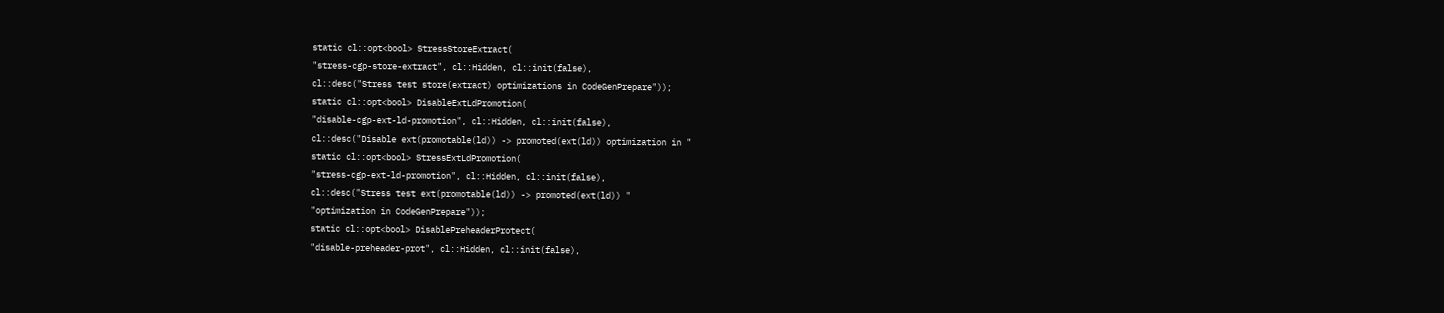static cl::opt<bool> StressStoreExtract(
"stress-cgp-store-extract", cl::Hidden, cl::init(false),
cl::desc("Stress test store(extract) optimizations in CodeGenPrepare"));
static cl::opt<bool> DisableExtLdPromotion(
"disable-cgp-ext-ld-promotion", cl::Hidden, cl::init(false),
cl::desc("Disable ext(promotable(ld)) -> promoted(ext(ld)) optimization in "
static cl::opt<bool> StressExtLdPromotion(
"stress-cgp-ext-ld-promotion", cl::Hidden, cl::init(false),
cl::desc("Stress test ext(promotable(ld)) -> promoted(ext(ld)) "
"optimization in CodeGenPrepare"));
static cl::opt<bool> DisablePreheaderProtect(
"disable-preheader-prot", cl::Hidden, cl::init(false),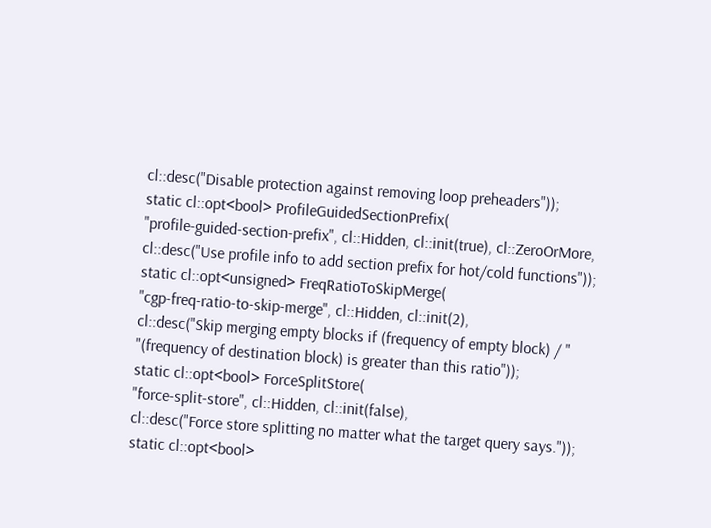cl::desc("Disable protection against removing loop preheaders"));
static cl::opt<bool> ProfileGuidedSectionPrefix(
"profile-guided-section-prefix", cl::Hidden, cl::init(true), cl::ZeroOrMore,
cl::desc("Use profile info to add section prefix for hot/cold functions"));
static cl::opt<unsigned> FreqRatioToSkipMerge(
"cgp-freq-ratio-to-skip-merge", cl::Hidden, cl::init(2),
cl::desc("Skip merging empty blocks if (frequency of empty block) / "
"(frequency of destination block) is greater than this ratio"));
static cl::opt<bool> ForceSplitStore(
"force-split-store", cl::Hidden, cl::init(false),
cl::desc("Force store splitting no matter what the target query says."));
static cl::opt<bool>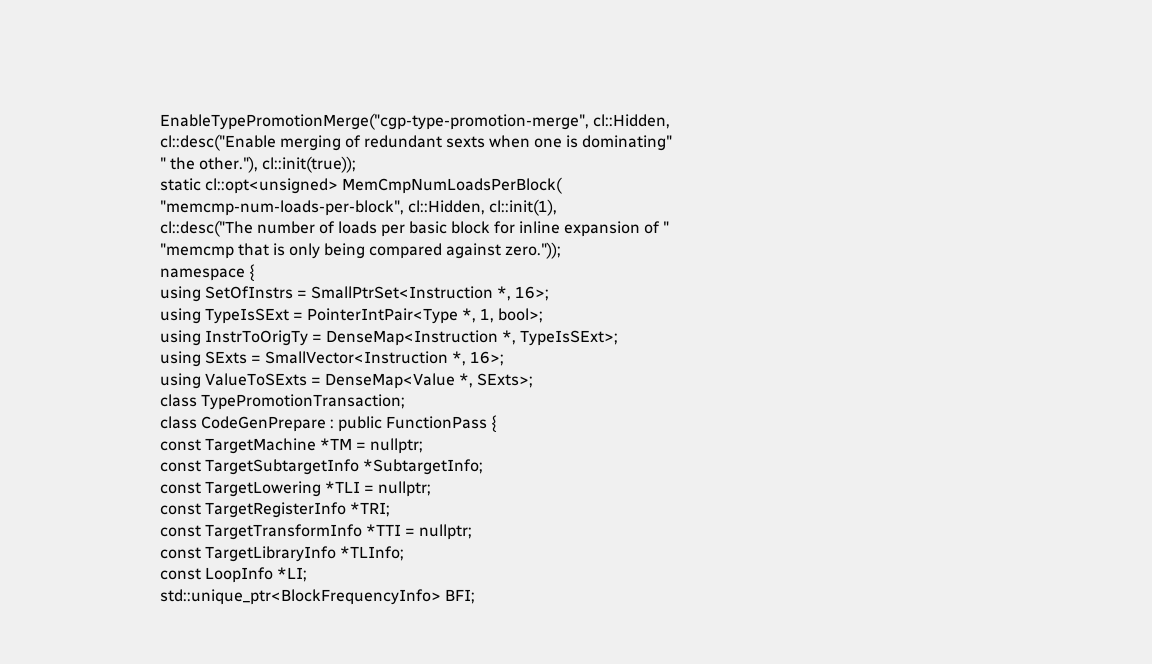EnableTypePromotionMerge("cgp-type-promotion-merge", cl::Hidden,
cl::desc("Enable merging of redundant sexts when one is dominating"
" the other."), cl::init(true));
static cl::opt<unsigned> MemCmpNumLoadsPerBlock(
"memcmp-num-loads-per-block", cl::Hidden, cl::init(1),
cl::desc("The number of loads per basic block for inline expansion of "
"memcmp that is only being compared against zero."));
namespace {
using SetOfInstrs = SmallPtrSet<Instruction *, 16>;
using TypeIsSExt = PointerIntPair<Type *, 1, bool>;
using InstrToOrigTy = DenseMap<Instruction *, TypeIsSExt>;
using SExts = SmallVector<Instruction *, 16>;
using ValueToSExts = DenseMap<Value *, SExts>;
class TypePromotionTransaction;
class CodeGenPrepare : public FunctionPass {
const TargetMachine *TM = nullptr;
const TargetSubtargetInfo *SubtargetInfo;
const TargetLowering *TLI = nullptr;
const TargetRegisterInfo *TRI;
const TargetTransformInfo *TTI = nullptr;
const TargetLibraryInfo *TLInfo;
const LoopInfo *LI;
std::unique_ptr<BlockFrequencyInfo> BFI;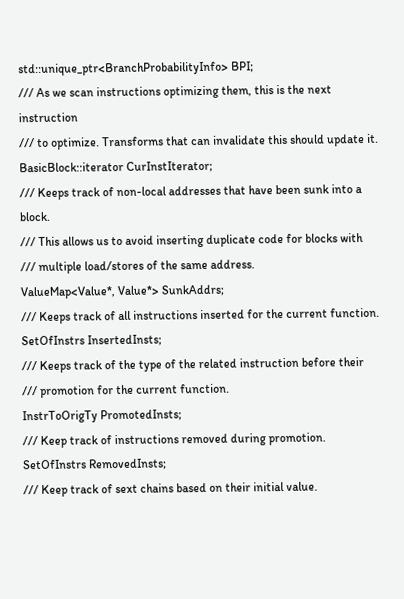std::unique_ptr<BranchProbabilityInfo> BPI;
/// As we scan instructions optimizing them, this is the next instruction
/// to optimize. Transforms that can invalidate this should update it.
BasicBlock::iterator CurInstIterator;
/// Keeps track of non-local addresses that have been sunk into a block.
/// This allows us to avoid inserting duplicate code for blocks with
/// multiple load/stores of the same address.
ValueMap<Value*, Value*> SunkAddrs;
/// Keeps track of all instructions inserted for the current function.
SetOfInstrs InsertedInsts;
/// Keeps track of the type of the related instruction before their
/// promotion for the current function.
InstrToOrigTy PromotedInsts;
/// Keep track of instructions removed during promotion.
SetOfInstrs RemovedInsts;
/// Keep track of sext chains based on their initial value.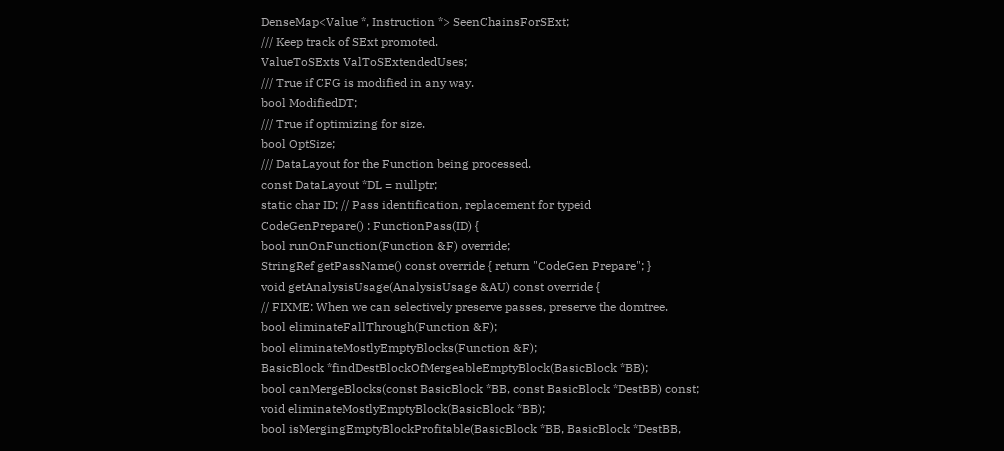DenseMap<Value *, Instruction *> SeenChainsForSExt;
/// Keep track of SExt promoted.
ValueToSExts ValToSExtendedUses;
/// True if CFG is modified in any way.
bool ModifiedDT;
/// True if optimizing for size.
bool OptSize;
/// DataLayout for the Function being processed.
const DataLayout *DL = nullptr;
static char ID; // Pass identification, replacement for typeid
CodeGenPrepare() : FunctionPass(ID) {
bool runOnFunction(Function &F) override;
StringRef getPassName() const override { return "CodeGen Prepare"; }
void getAnalysisUsage(AnalysisUsage &AU) const override {
// FIXME: When we can selectively preserve passes, preserve the domtree.
bool eliminateFallThrough(Function &F);
bool eliminateMostlyEmptyBlocks(Function &F);
BasicBlock *findDestBlockOfMergeableEmptyBlock(BasicBlock *BB);
bool canMergeBlocks(const BasicBlock *BB, const BasicBlock *DestBB) const;
void eliminateMostlyEmptyBlock(BasicBlock *BB);
bool isMergingEmptyBlockProfitable(BasicBlock *BB, BasicBlock *DestBB,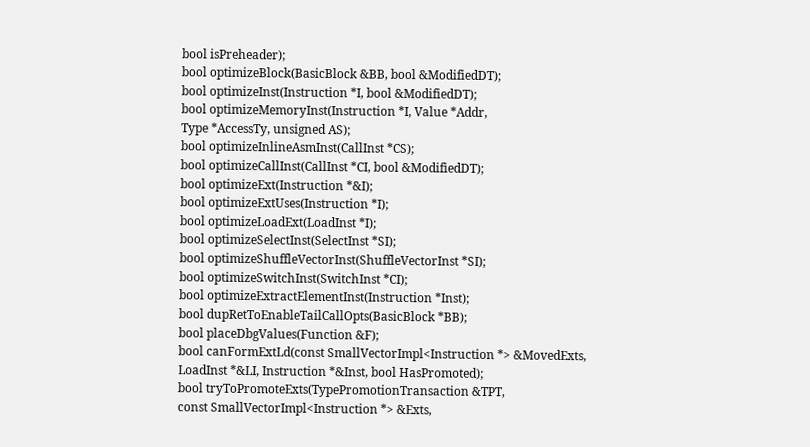bool isPreheader);
bool optimizeBlock(BasicBlock &BB, bool &ModifiedDT);
bool optimizeInst(Instruction *I, bool &ModifiedDT);
bool optimizeMemoryInst(Instruction *I, Value *Addr,
Type *AccessTy, unsigned AS);
bool optimizeInlineAsmInst(CallInst *CS);
bool optimizeCallInst(CallInst *CI, bool &ModifiedDT);
bool optimizeExt(Instruction *&I);
bool optimizeExtUses(Instruction *I);
bool optimizeLoadExt(LoadInst *I);
bool optimizeSelectInst(SelectInst *SI);
bool optimizeShuffleVectorInst(ShuffleVectorInst *SI);
bool optimizeSwitchInst(SwitchInst *CI);
bool optimizeExtractElementInst(Instruction *Inst);
bool dupRetToEnableTailCallOpts(BasicBlock *BB);
bool placeDbgValues(Function &F);
bool canFormExtLd(const SmallVectorImpl<Instruction *> &MovedExts,
LoadInst *&LI, Instruction *&Inst, bool HasPromoted);
bool tryToPromoteExts(TypePromotionTransaction &TPT,
const SmallVectorImpl<Instruction *> &Exts,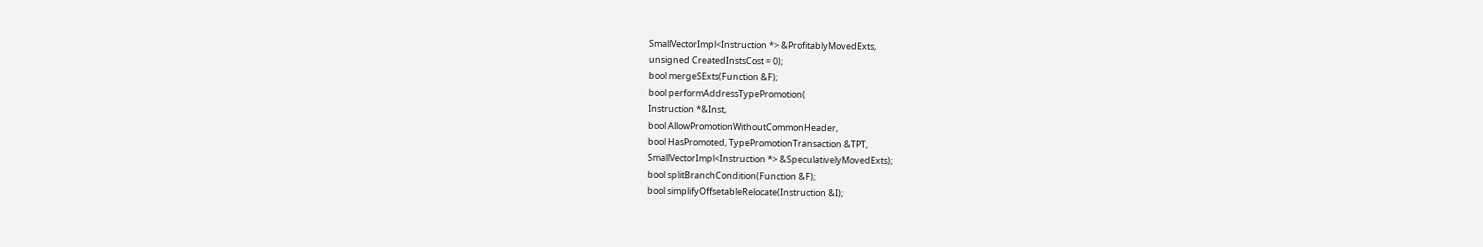SmallVectorImpl<Instruction *> &ProfitablyMovedExts,
unsigned CreatedInstsCost = 0);
bool mergeSExts(Function &F);
bool performAddressTypePromotion(
Instruction *&Inst,
bool AllowPromotionWithoutCommonHeader,
bool HasPromoted, TypePromotionTransaction &TPT,
SmallVectorImpl<Instruction *> &SpeculativelyMovedExts);
bool splitBranchCondition(Function &F);
bool simplifyOffsetableRelocate(Instruction &I);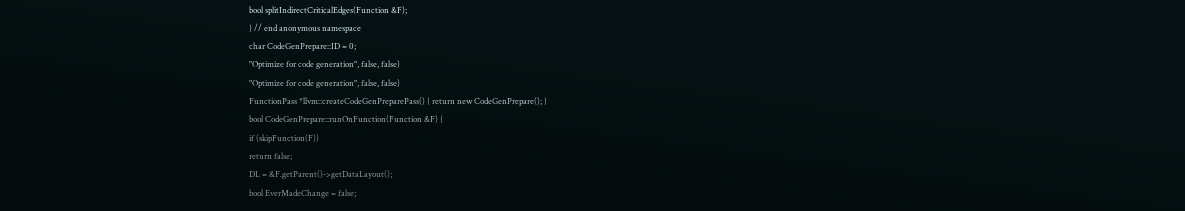bool splitIndirectCriticalEdges(Function &F);
} // end anonymous namespace
char CodeGenPrepare::ID = 0;
"Optimize for code generation", false, false)
"Optimize for code generation", false, false)
FunctionPass *llvm::createCodeGenPreparePass() { return new CodeGenPrepare(); }
bool CodeGenPrepare::runOnFunction(Function &F) {
if (skipFunction(F))
return false;
DL = &F.getParent()->getDataLayout();
bool EverMadeChange = false;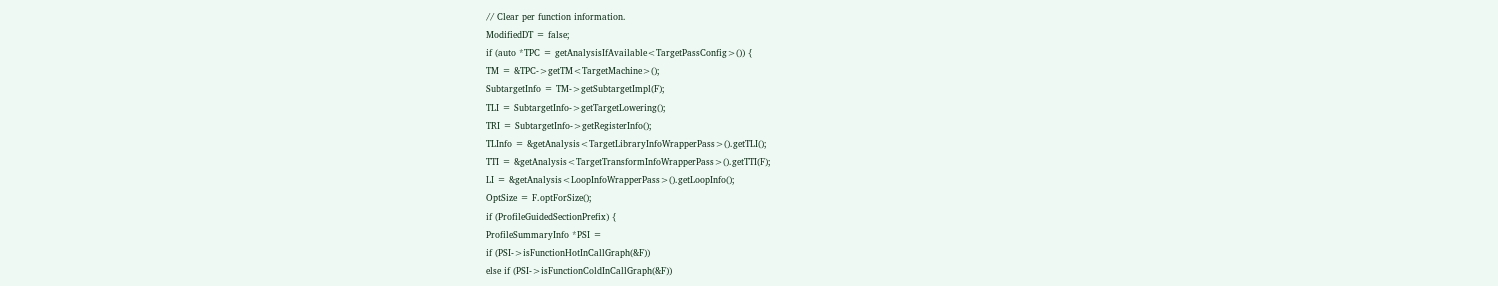// Clear per function information.
ModifiedDT = false;
if (auto *TPC = getAnalysisIfAvailable<TargetPassConfig>()) {
TM = &TPC->getTM<TargetMachine>();
SubtargetInfo = TM->getSubtargetImpl(F);
TLI = SubtargetInfo->getTargetLowering();
TRI = SubtargetInfo->getRegisterInfo();
TLInfo = &getAnalysis<TargetLibraryInfoWrapperPass>().getTLI();
TTI = &getAnalysis<TargetTransformInfoWrapperPass>().getTTI(F);
LI = &getAnalysis<LoopInfoWrapperPass>().getLoopInfo();
OptSize = F.optForSize();
if (ProfileGuidedSectionPrefix) {
ProfileSummaryInfo *PSI =
if (PSI->isFunctionHotInCallGraph(&F))
else if (PSI->isFunctionColdInCallGraph(&F))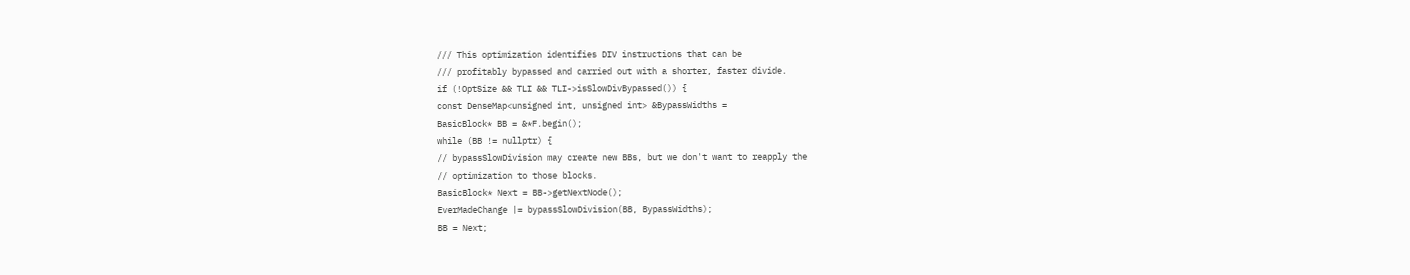/// This optimization identifies DIV instructions that can be
/// profitably bypassed and carried out with a shorter, faster divide.
if (!OptSize && TLI && TLI->isSlowDivBypassed()) {
const DenseMap<unsigned int, unsigned int> &BypassWidths =
BasicBlock* BB = &*F.begin();
while (BB != nullptr) {
// bypassSlowDivision may create new BBs, but we don't want to reapply the
// optimization to those blocks.
BasicBlock* Next = BB->getNextNode();
EverMadeChange |= bypassSlowDivision(BB, BypassWidths);
BB = Next;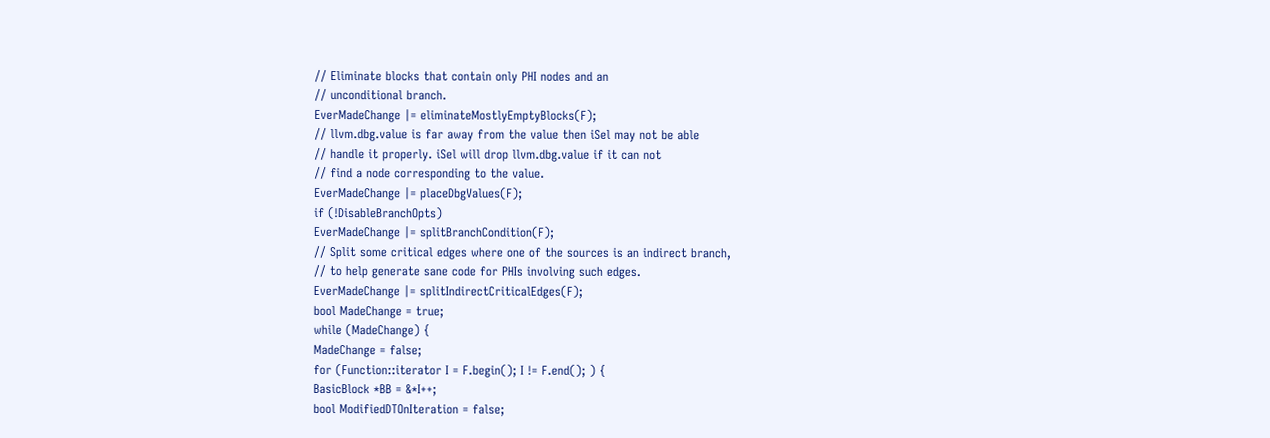// Eliminate blocks that contain only PHI nodes and an
// unconditional branch.
EverMadeChange |= eliminateMostlyEmptyBlocks(F);
// llvm.dbg.value is far away from the value then iSel may not be able
// handle it properly. iSel will drop llvm.dbg.value if it can not
// find a node corresponding to the value.
EverMadeChange |= placeDbgValues(F);
if (!DisableBranchOpts)
EverMadeChange |= splitBranchCondition(F);
// Split some critical edges where one of the sources is an indirect branch,
// to help generate sane code for PHIs involving such edges.
EverMadeChange |= splitIndirectCriticalEdges(F);
bool MadeChange = true;
while (MadeChange) {
MadeChange = false;
for (Function::iterator I = F.begin(); I != F.end(); ) {
BasicBlock *BB = &*I++;
bool ModifiedDTOnIteration = false;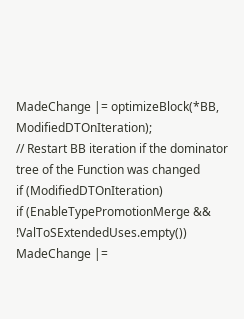MadeChange |= optimizeBlock(*BB, ModifiedDTOnIteration);
// Restart BB iteration if the dominator tree of the Function was changed
if (ModifiedDTOnIteration)
if (EnableTypePromotionMerge && !ValToSExtendedUses.empty())
MadeChange |=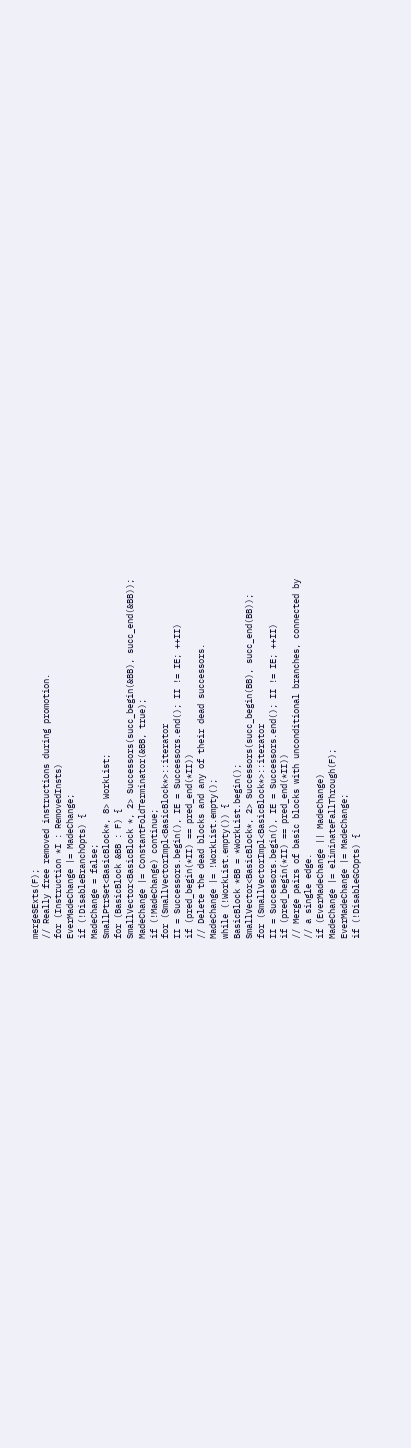mergeSExts(F);
// Really free removed instructions during promotion.
for (Instruction *I : RemovedInsts)
EverMadeChange |= MadeChange;
if (!DisableBranchOpts) {
MadeChange = false;
SmallPtrSet<BasicBlock*, 8> WorkList;
for (BasicBlock &BB : F) {
SmallVector<BasicBlock *, 2> Successors(succ_begin(&BB), succ_end(&BB));
MadeChange |= ConstantFoldTerminator(&BB, true);
if (!MadeChange) continue;
for (SmallVectorImpl<BasicBlock*>::iterator
II = Successors.begin(), IE = Successors.end(); II != IE; ++II)
if (pred_begin(*II) == pred_end(*II))
// Delete the dead blocks and any of their dead successors.
MadeChange |= !WorkList.empty();
while (!WorkList.empty()) {
BasicBlock *BB = *WorkList.begin();
SmallVector<BasicBlock*, 2> Successors(succ_begin(BB), succ_end(BB));
for (SmallVectorImpl<BasicBlock*>::iterator
II = Successors.begin(), IE = Successors.end(); II != IE; ++II)
if (pred_begin(*II) == pred_end(*II))
// Merge pairs of basic blocks with unconditional branches, connected by
// a single edge.
if (EverMadeChange || MadeChange)
MadeChange |= eliminateFallThrough(F);
EverMadeChange |= MadeChange;
if (!DisableGCOpts) {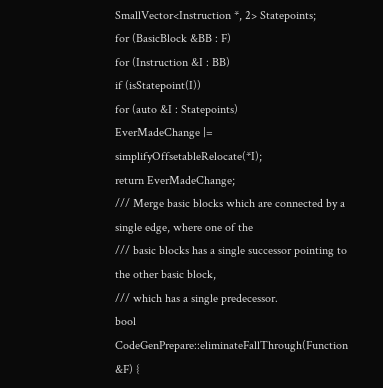SmallVector<Instruction *, 2> Statepoints;
for (BasicBlock &BB : F)
for (Instruction &I : BB)
if (isStatepoint(I))
for (auto &I : Statepoints)
EverMadeChange |= simplifyOffsetableRelocate(*I);
return EverMadeChange;
/// Merge basic blocks which are connected by a single edge, where one of the
/// basic blocks has a single successor pointing to the other basic block,
/// which has a single predecessor.
bool CodeGenPrepare::eliminateFallThrough(Function &F) {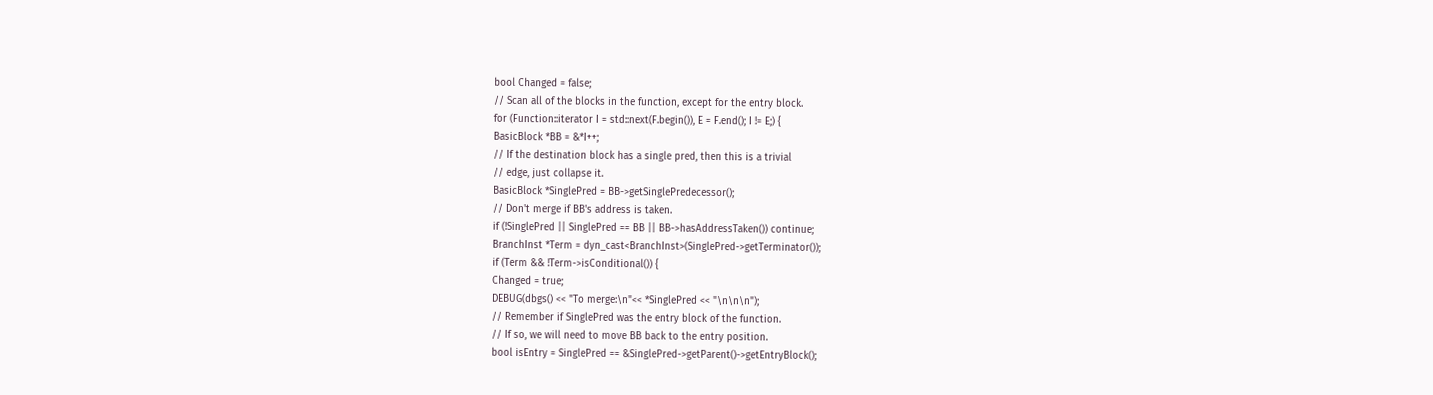bool Changed = false;
// Scan all of the blocks in the function, except for the entry block.
for (Function::iterator I = std::next(F.begin()), E = F.end(); I != E;) {
BasicBlock *BB = &*I++;
// If the destination block has a single pred, then this is a trivial
// edge, just collapse it.
BasicBlock *SinglePred = BB->getSinglePredecessor();
// Don't merge if BB's address is taken.
if (!SinglePred || SinglePred == BB || BB->hasAddressTaken()) continue;
BranchInst *Term = dyn_cast<BranchInst>(SinglePred->getTerminator());
if (Term && !Term->isConditional()) {
Changed = true;
DEBUG(dbgs() << "To merge:\n"<< *SinglePred << "\n\n\n");
// Remember if SinglePred was the entry block of the function.
// If so, we will need to move BB back to the entry position.
bool isEntry = SinglePred == &SinglePred->getParent()->getEntryBlock();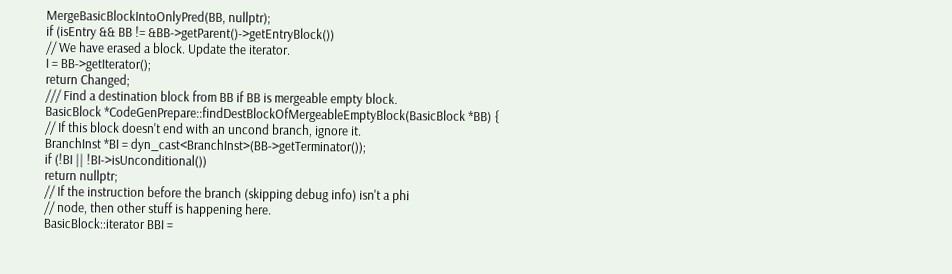MergeBasicBlockIntoOnlyPred(BB, nullptr);
if (isEntry && BB != &BB->getParent()->getEntryBlock())
// We have erased a block. Update the iterator.
I = BB->getIterator();
return Changed;
/// Find a destination block from BB if BB is mergeable empty block.
BasicBlock *CodeGenPrepare::findDestBlockOfMergeableEmptyBlock(BasicBlock *BB) {
// If this block doesn't end with an uncond branch, ignore it.
BranchInst *BI = dyn_cast<BranchInst>(BB->getTerminator());
if (!BI || !BI->isUnconditional())
return nullptr;
// If the instruction before the branch (skipping debug info) isn't a phi
// node, then other stuff is happening here.
BasicBlock::iterator BBI =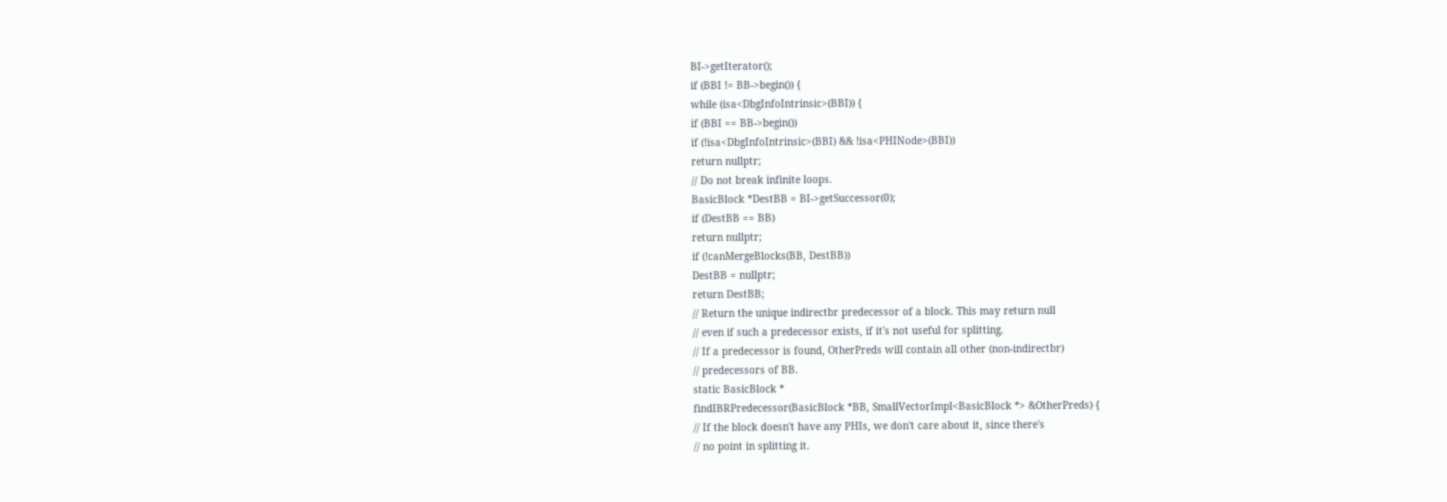BI->getIterator();
if (BBI != BB->begin()) {
while (isa<DbgInfoIntrinsic>(BBI)) {
if (BBI == BB->begin())
if (!isa<DbgInfoIntrinsic>(BBI) && !isa<PHINode>(BBI))
return nullptr;
// Do not break infinite loops.
BasicBlock *DestBB = BI->getSuccessor(0);
if (DestBB == BB)
return nullptr;
if (!canMergeBlocks(BB, DestBB))
DestBB = nullptr;
return DestBB;
// Return the unique indirectbr predecessor of a block. This may return null
// even if such a predecessor exists, if it's not useful for splitting.
// If a predecessor is found, OtherPreds will contain all other (non-indirectbr)
// predecessors of BB.
static BasicBlock *
findIBRPredecessor(BasicBlock *BB, SmallVectorImpl<BasicBlock *> &OtherPreds) {
// If the block doesn't have any PHIs, we don't care about it, since there's
// no point in splitting it.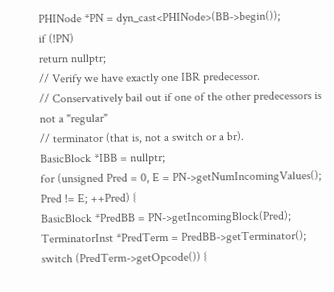PHINode *PN = dyn_cast<PHINode>(BB->begin());
if (!PN)
return nullptr;
// Verify we have exactly one IBR predecessor.
// Conservatively bail out if one of the other predecessors is not a "regular"
// terminator (that is, not a switch or a br).
BasicBlock *IBB = nullptr;
for (unsigned Pred = 0, E = PN->getNumIncomingValues(); Pred != E; ++Pred) {
BasicBlock *PredBB = PN->getIncomingBlock(Pred);
TerminatorInst *PredTerm = PredBB->getTerminator();
switch (PredTerm->getOpcode()) {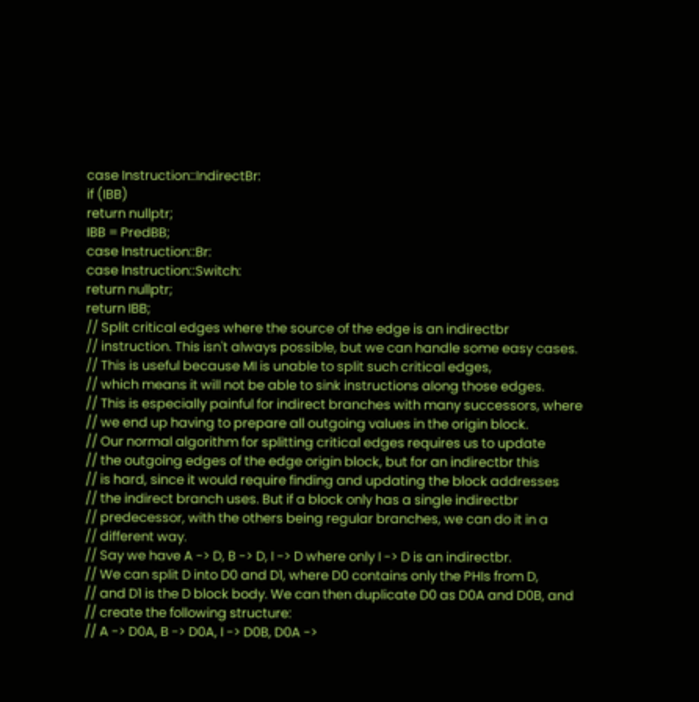case Instruction::IndirectBr:
if (IBB)
return nullptr;
IBB = PredBB;
case Instruction::Br:
case Instruction::Switch:
return nullptr;
return IBB;
// Split critical edges where the source of the edge is an indirectbr
// instruction. This isn't always possible, but we can handle some easy cases.
// This is useful because MI is unable to split such critical edges,
// which means it will not be able to sink instructions along those edges.
// This is especially painful for indirect branches with many successors, where
// we end up having to prepare all outgoing values in the origin block.
// Our normal algorithm for splitting critical edges requires us to update
// the outgoing edges of the edge origin block, but for an indirectbr this
// is hard, since it would require finding and updating the block addresses
// the indirect branch uses. But if a block only has a single indirectbr
// predecessor, with the others being regular branches, we can do it in a
// different way.
// Say we have A -> D, B -> D, I -> D where only I -> D is an indirectbr.
// We can split D into D0 and D1, where D0 contains only the PHIs from D,
// and D1 is the D block body. We can then duplicate D0 as D0A and D0B, and
// create the following structure:
// A -> D0A, B -> D0A, I -> D0B, D0A ->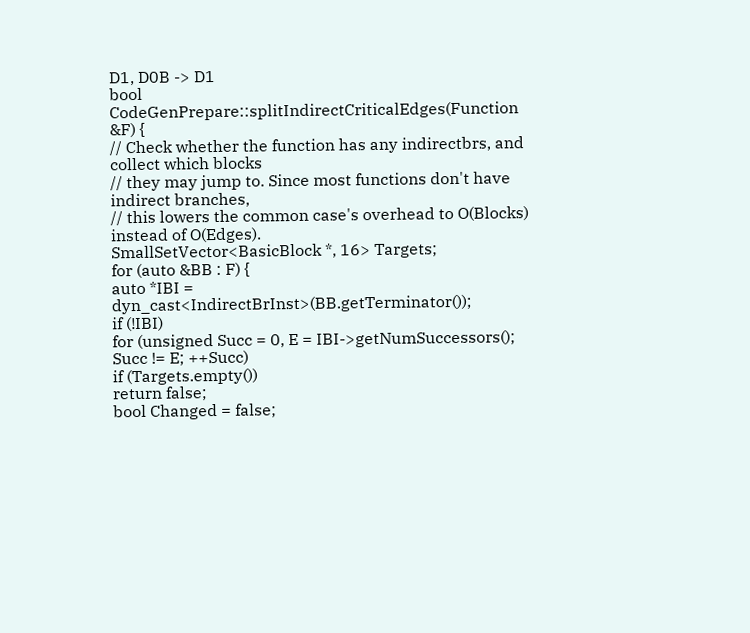D1, D0B -> D1
bool CodeGenPrepare::splitIndirectCriticalEdges(Function &F) {
// Check whether the function has any indirectbrs, and collect which blocks
// they may jump to. Since most functions don't have indirect branches,
// this lowers the common case's overhead to O(Blocks) instead of O(Edges).
SmallSetVector<BasicBlock *, 16> Targets;
for (auto &BB : F) {
auto *IBI = dyn_cast<IndirectBrInst>(BB.getTerminator());
if (!IBI)
for (unsigned Succ = 0, E = IBI->getNumSuccessors(); Succ != E; ++Succ)
if (Targets.empty())
return false;
bool Changed = false;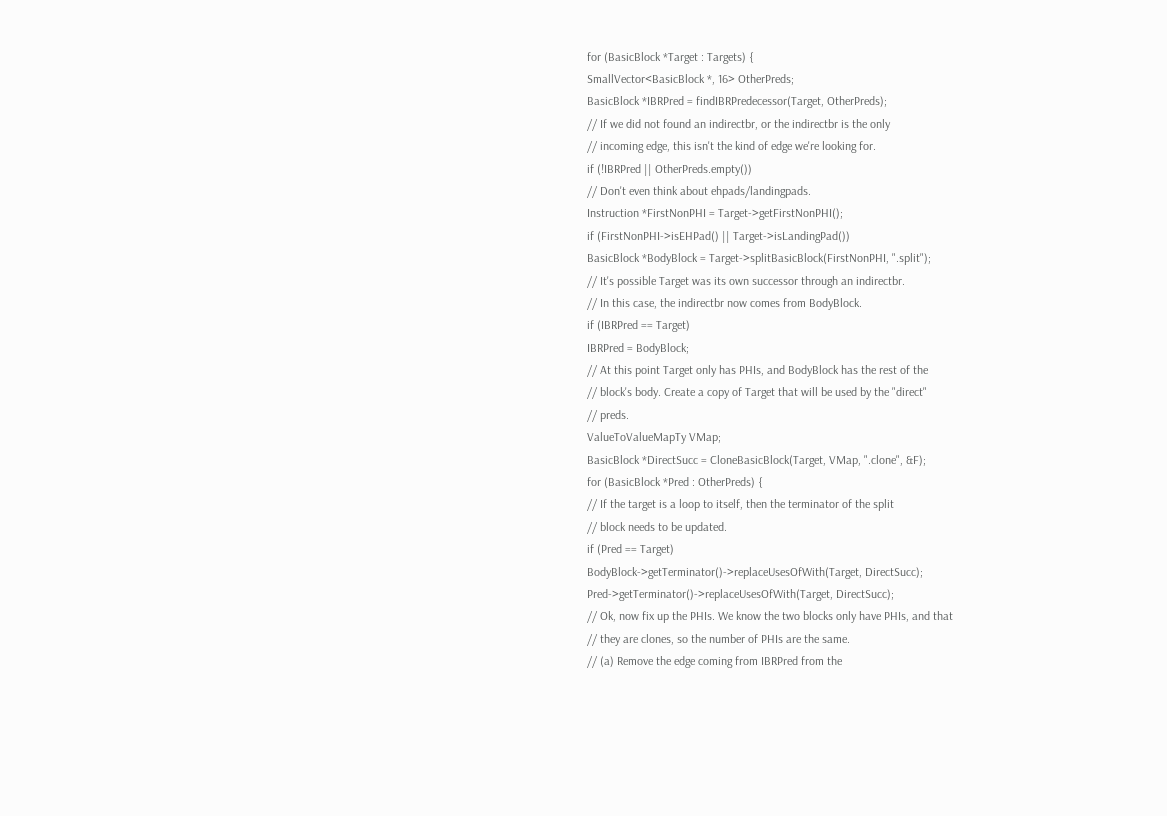for (BasicBlock *Target : Targets) {
SmallVector<BasicBlock *, 16> OtherPreds;
BasicBlock *IBRPred = findIBRPredecessor(Target, OtherPreds);
// If we did not found an indirectbr, or the indirectbr is the only
// incoming edge, this isn't the kind of edge we're looking for.
if (!IBRPred || OtherPreds.empty())
// Don't even think about ehpads/landingpads.
Instruction *FirstNonPHI = Target->getFirstNonPHI();
if (FirstNonPHI->isEHPad() || Target->isLandingPad())
BasicBlock *BodyBlock = Target->splitBasicBlock(FirstNonPHI, ".split");
// It's possible Target was its own successor through an indirectbr.
// In this case, the indirectbr now comes from BodyBlock.
if (IBRPred == Target)
IBRPred = BodyBlock;
// At this point Target only has PHIs, and BodyBlock has the rest of the
// block's body. Create a copy of Target that will be used by the "direct"
// preds.
ValueToValueMapTy VMap;
BasicBlock *DirectSucc = CloneBasicBlock(Target, VMap, ".clone", &F);
for (BasicBlock *Pred : OtherPreds) {
// If the target is a loop to itself, then the terminator of the split
// block needs to be updated.
if (Pred == Target)
BodyBlock->getTerminator()->replaceUsesOfWith(Target, DirectSucc);
Pred->getTerminator()->replaceUsesOfWith(Target, DirectSucc);
// Ok, now fix up the PHIs. We know the two blocks only have PHIs, and that
// they are clones, so the number of PHIs are the same.
// (a) Remove the edge coming from IBRPred from the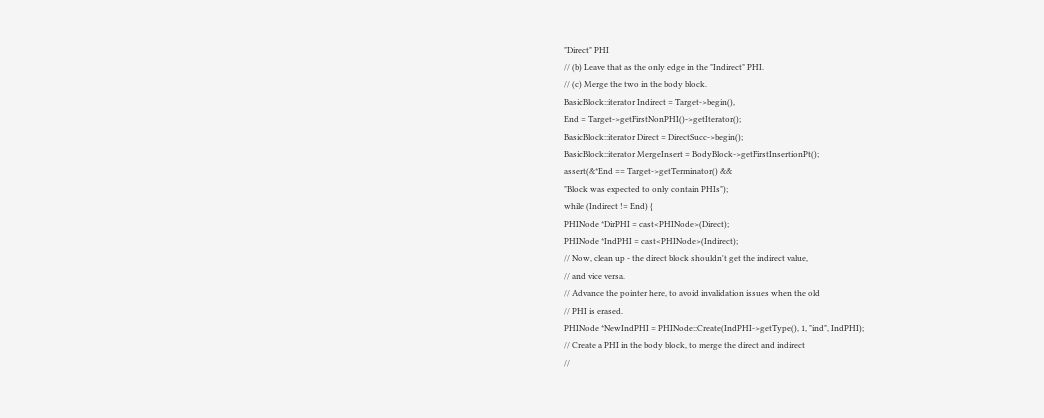"Direct" PHI
// (b) Leave that as the only edge in the "Indirect" PHI.
// (c) Merge the two in the body block.
BasicBlock::iterator Indirect = Target->begin(),
End = Target->getFirstNonPHI()->getIterator();
BasicBlock::iterator Direct = DirectSucc->begin();
BasicBlock::iterator MergeInsert = BodyBlock->getFirstInsertionPt();
assert(&*End == Target->getTerminator() &&
"Block was expected to only contain PHIs");
while (Indirect != End) {
PHINode *DirPHI = cast<PHINode>(Direct);
PHINode *IndPHI = cast<PHINode>(Indirect);
// Now, clean up - the direct block shouldn't get the indirect value,
// and vice versa.
// Advance the pointer here, to avoid invalidation issues when the old
// PHI is erased.
PHINode *NewIndPHI = PHINode::Create(IndPHI->getType(), 1, "ind", IndPHI);
// Create a PHI in the body block, to merge the direct and indirect
//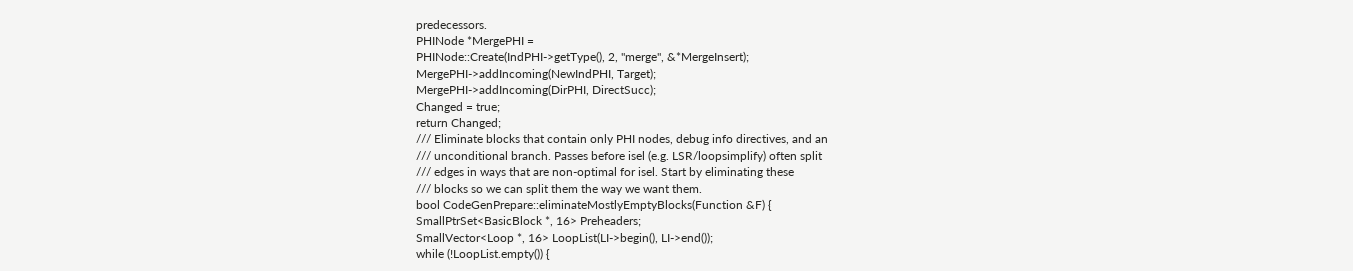predecessors.
PHINode *MergePHI =
PHINode::Create(IndPHI->getType(), 2, "merge", &*MergeInsert);
MergePHI->addIncoming(NewIndPHI, Target);
MergePHI->addIncoming(DirPHI, DirectSucc);
Changed = true;
return Changed;
/// Eliminate blocks that contain only PHI nodes, debug info directives, and an
/// unconditional branch. Passes before isel (e.g. LSR/loopsimplify) often split
/// edges in ways that are non-optimal for isel. Start by eliminating these
/// blocks so we can split them the way we want them.
bool CodeGenPrepare::eliminateMostlyEmptyBlocks(Function &F) {
SmallPtrSet<BasicBlock *, 16> Preheaders;
SmallVector<Loop *, 16> LoopList(LI->begin(), LI->end());
while (!LoopList.empty()) {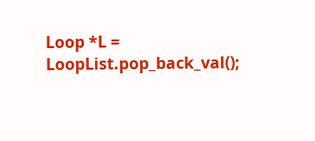Loop *L = LoopList.pop_back_val();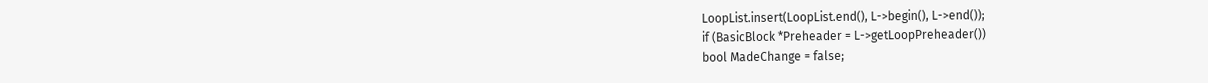LoopList.insert(LoopList.end(), L->begin(), L->end());
if (BasicBlock *Preheader = L->getLoopPreheader())
bool MadeChange = false;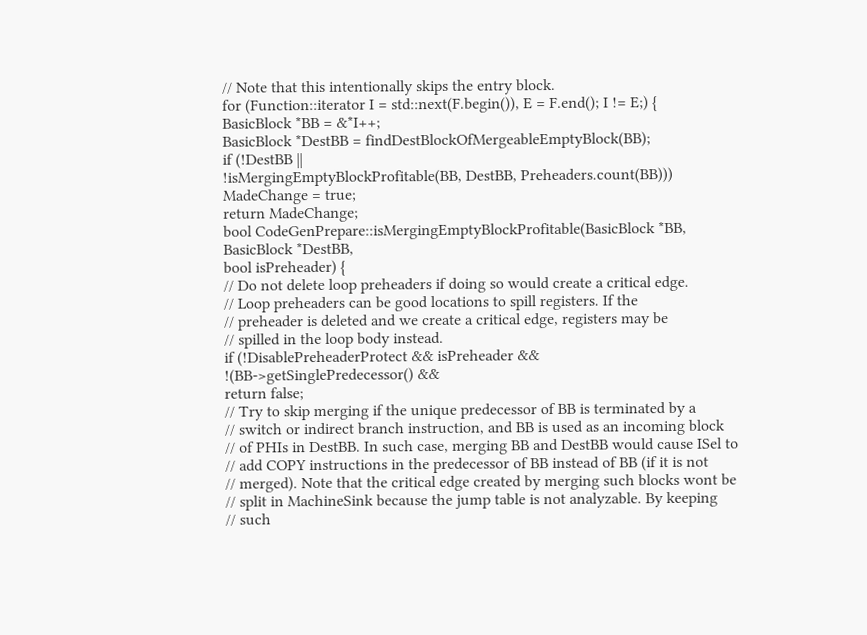// Note that this intentionally skips the entry block.
for (Function::iterator I = std::next(F.begin()), E = F.end(); I != E;) {
BasicBlock *BB = &*I++;
BasicBlock *DestBB = findDestBlockOfMergeableEmptyBlock(BB);
if (!DestBB ||
!isMergingEmptyBlockProfitable(BB, DestBB, Preheaders.count(BB)))
MadeChange = true;
return MadeChange;
bool CodeGenPrepare::isMergingEmptyBlockProfitable(BasicBlock *BB,
BasicBlock *DestBB,
bool isPreheader) {
// Do not delete loop preheaders if doing so would create a critical edge.
// Loop preheaders can be good locations to spill registers. If the
// preheader is deleted and we create a critical edge, registers may be
// spilled in the loop body instead.
if (!DisablePreheaderProtect && isPreheader &&
!(BB->getSinglePredecessor() &&
return false;
// Try to skip merging if the unique predecessor of BB is terminated by a
// switch or indirect branch instruction, and BB is used as an incoming block
// of PHIs in DestBB. In such case, merging BB and DestBB would cause ISel to
// add COPY instructions in the predecessor of BB instead of BB (if it is not
// merged). Note that the critical edge created by merging such blocks wont be
// split in MachineSink because the jump table is not analyzable. By keeping
// such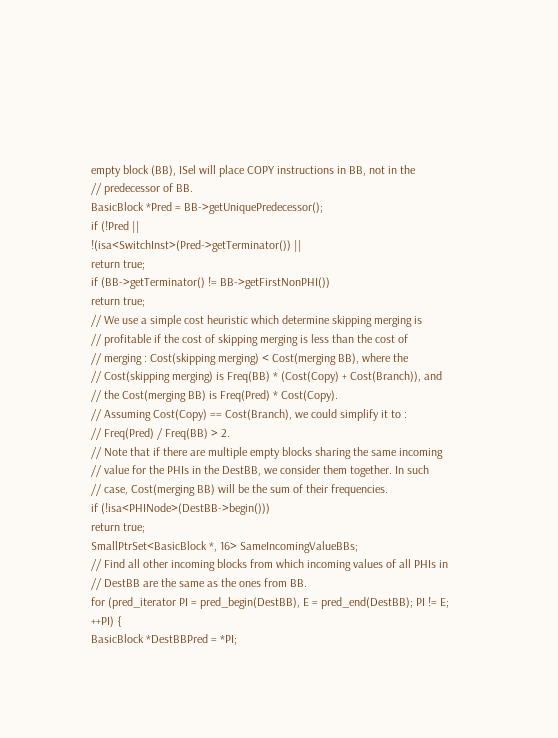empty block (BB), ISel will place COPY instructions in BB, not in the
// predecessor of BB.
BasicBlock *Pred = BB->getUniquePredecessor();
if (!Pred ||
!(isa<SwitchInst>(Pred->getTerminator()) ||
return true;
if (BB->getTerminator() != BB->getFirstNonPHI())
return true;
// We use a simple cost heuristic which determine skipping merging is
// profitable if the cost of skipping merging is less than the cost of
// merging : Cost(skipping merging) < Cost(merging BB), where the
// Cost(skipping merging) is Freq(BB) * (Cost(Copy) + Cost(Branch)), and
// the Cost(merging BB) is Freq(Pred) * Cost(Copy).
// Assuming Cost(Copy) == Cost(Branch), we could simplify it to :
// Freq(Pred) / Freq(BB) > 2.
// Note that if there are multiple empty blocks sharing the same incoming
// value for the PHIs in the DestBB, we consider them together. In such
// case, Cost(merging BB) will be the sum of their frequencies.
if (!isa<PHINode>(DestBB->begin()))
return true;
SmallPtrSet<BasicBlock *, 16> SameIncomingValueBBs;
// Find all other incoming blocks from which incoming values of all PHIs in
// DestBB are the same as the ones from BB.
for (pred_iterator PI = pred_begin(DestBB), E = pred_end(DestBB); PI != E;
++PI) {
BasicBlock *DestBBPred = *PI;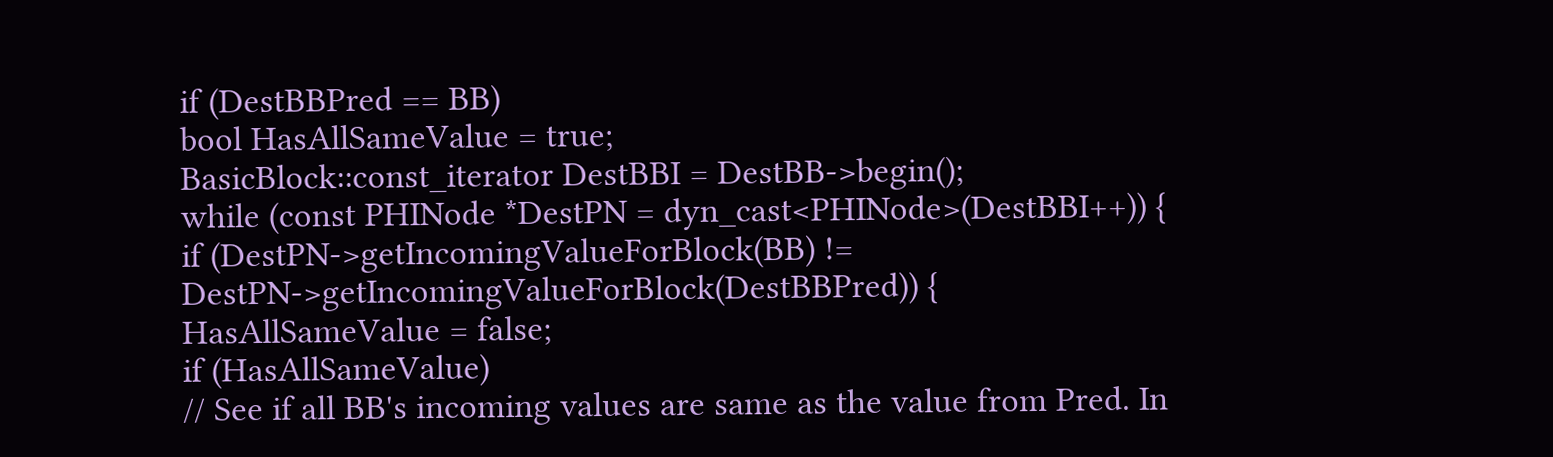if (DestBBPred == BB)
bool HasAllSameValue = true;
BasicBlock::const_iterator DestBBI = DestBB->begin();
while (const PHINode *DestPN = dyn_cast<PHINode>(DestBBI++)) {
if (DestPN->getIncomingValueForBlock(BB) !=
DestPN->getIncomingValueForBlock(DestBBPred)) {
HasAllSameValue = false;
if (HasAllSameValue)
// See if all BB's incoming values are same as the value from Pred. In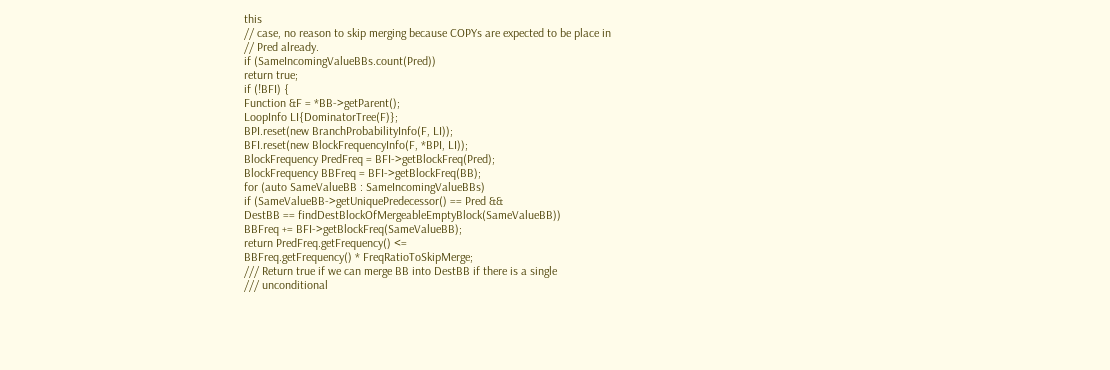this
// case, no reason to skip merging because COPYs are expected to be place in
// Pred already.
if (SameIncomingValueBBs.count(Pred))
return true;
if (!BFI) {
Function &F = *BB->getParent();
LoopInfo LI{DominatorTree(F)};
BPI.reset(new BranchProbabilityInfo(F, LI));
BFI.reset(new BlockFrequencyInfo(F, *BPI, LI));
BlockFrequency PredFreq = BFI->getBlockFreq(Pred);
BlockFrequency BBFreq = BFI->getBlockFreq(BB);
for (auto SameValueBB : SameIncomingValueBBs)
if (SameValueBB->getUniquePredecessor() == Pred &&
DestBB == findDestBlockOfMergeableEmptyBlock(SameValueBB))
BBFreq += BFI->getBlockFreq(SameValueBB);
return PredFreq.getFrequency() <=
BBFreq.getFrequency() * FreqRatioToSkipMerge;
/// Return true if we can merge BB into DestBB if there is a single
/// unconditional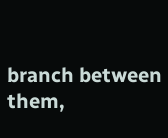branch between them,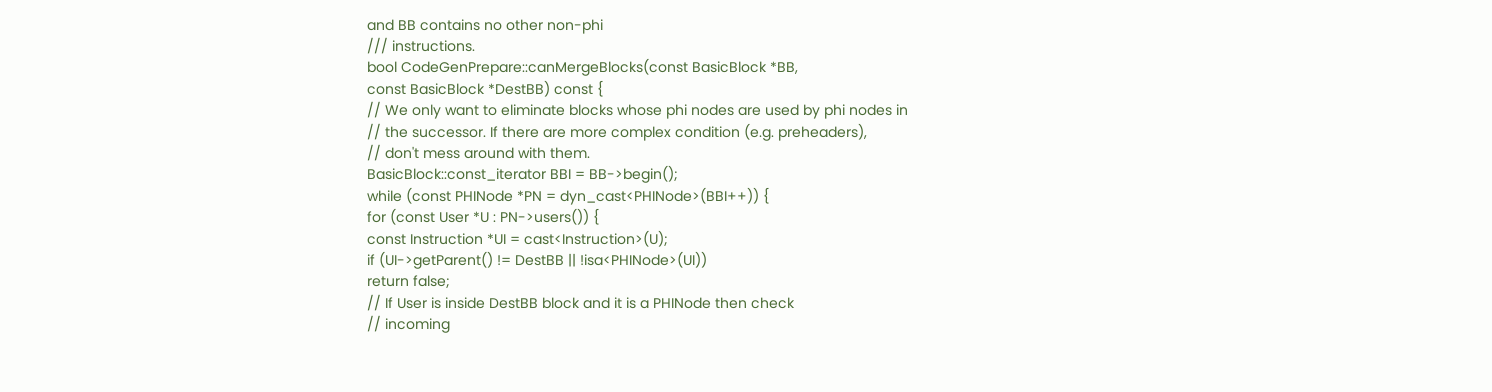and BB contains no other non-phi
/// instructions.
bool CodeGenPrepare::canMergeBlocks(const BasicBlock *BB,
const BasicBlock *DestBB) const {
// We only want to eliminate blocks whose phi nodes are used by phi nodes in
// the successor. If there are more complex condition (e.g. preheaders),
// don't mess around with them.
BasicBlock::const_iterator BBI = BB->begin();
while (const PHINode *PN = dyn_cast<PHINode>(BBI++)) {
for (const User *U : PN->users()) {
const Instruction *UI = cast<Instruction>(U);
if (UI->getParent() != DestBB || !isa<PHINode>(UI))
return false;
// If User is inside DestBB block and it is a PHINode then check
// incoming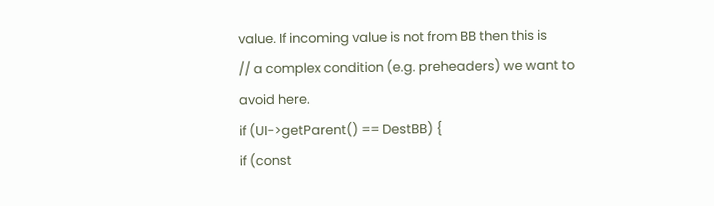value. If incoming value is not from BB then this is
// a complex condition (e.g. preheaders) we want to avoid here.
if (UI->getParent() == DestBB) {
if (const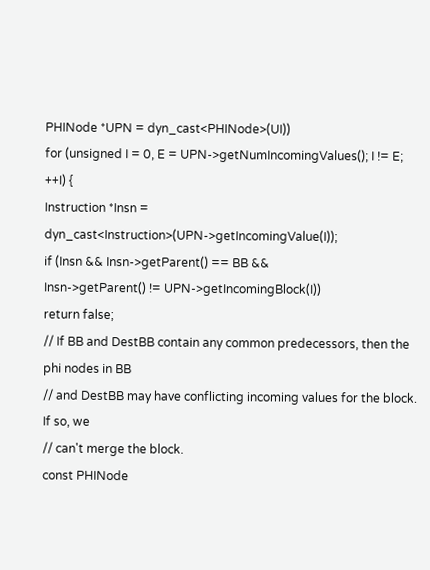PHINode *UPN = dyn_cast<PHINode>(UI))
for (unsigned I = 0, E = UPN->getNumIncomingValues(); I != E; ++I) {
Instruction *Insn = dyn_cast<Instruction>(UPN->getIncomingValue(I));
if (Insn && Insn->getParent() == BB &&
Insn->getParent() != UPN->getIncomingBlock(I))
return false;
// If BB and DestBB contain any common predecessors, then the phi nodes in BB
// and DestBB may have conflicting incoming values for the block. If so, we
// can't merge the block.
const PHINode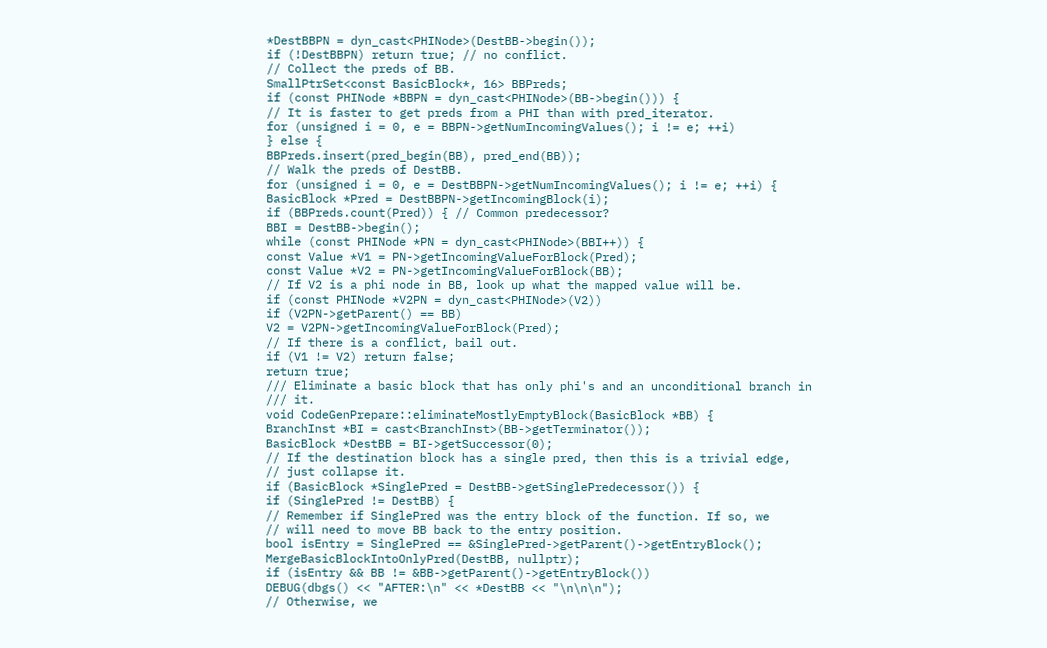*DestBBPN = dyn_cast<PHINode>(DestBB->begin());
if (!DestBBPN) return true; // no conflict.
// Collect the preds of BB.
SmallPtrSet<const BasicBlock*, 16> BBPreds;
if (const PHINode *BBPN = dyn_cast<PHINode>(BB->begin())) {
// It is faster to get preds from a PHI than with pred_iterator.
for (unsigned i = 0, e = BBPN->getNumIncomingValues(); i != e; ++i)
} else {
BBPreds.insert(pred_begin(BB), pred_end(BB));
// Walk the preds of DestBB.
for (unsigned i = 0, e = DestBBPN->getNumIncomingValues(); i != e; ++i) {
BasicBlock *Pred = DestBBPN->getIncomingBlock(i);
if (BBPreds.count(Pred)) { // Common predecessor?
BBI = DestBB->begin();
while (const PHINode *PN = dyn_cast<PHINode>(BBI++)) {
const Value *V1 = PN->getIncomingValueForBlock(Pred);
const Value *V2 = PN->getIncomingValueForBlock(BB);
// If V2 is a phi node in BB, look up what the mapped value will be.
if (const PHINode *V2PN = dyn_cast<PHINode>(V2))
if (V2PN->getParent() == BB)
V2 = V2PN->getIncomingValueForBlock(Pred);
// If there is a conflict, bail out.
if (V1 != V2) return false;
return true;
/// Eliminate a basic block that has only phi's and an unconditional branch in
/// it.
void CodeGenPrepare::eliminateMostlyEmptyBlock(BasicBlock *BB) {
BranchInst *BI = cast<BranchInst>(BB->getTerminator());
BasicBlock *DestBB = BI->getSuccessor(0);
// If the destination block has a single pred, then this is a trivial edge,
// just collapse it.
if (BasicBlock *SinglePred = DestBB->getSinglePredecessor()) {
if (SinglePred != DestBB) {
// Remember if SinglePred was the entry block of the function. If so, we
// will need to move BB back to the entry position.
bool isEntry = SinglePred == &SinglePred->getParent()->getEntryBlock();
MergeBasicBlockIntoOnlyPred(DestBB, nullptr);
if (isEntry && BB != &BB->getParent()->getEntryBlock())
DEBUG(dbgs() << "AFTER:\n" << *DestBB << "\n\n\n");
// Otherwise, we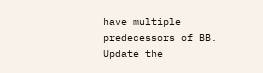have multiple predecessors of BB. Update the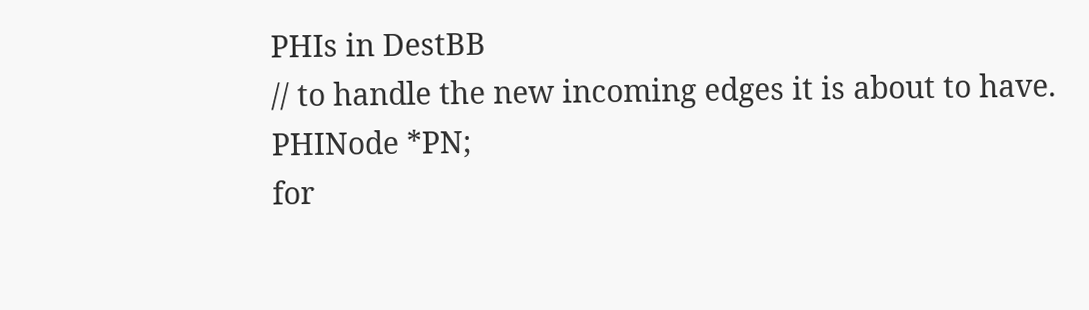PHIs in DestBB
// to handle the new incoming edges it is about to have.
PHINode *PN;
for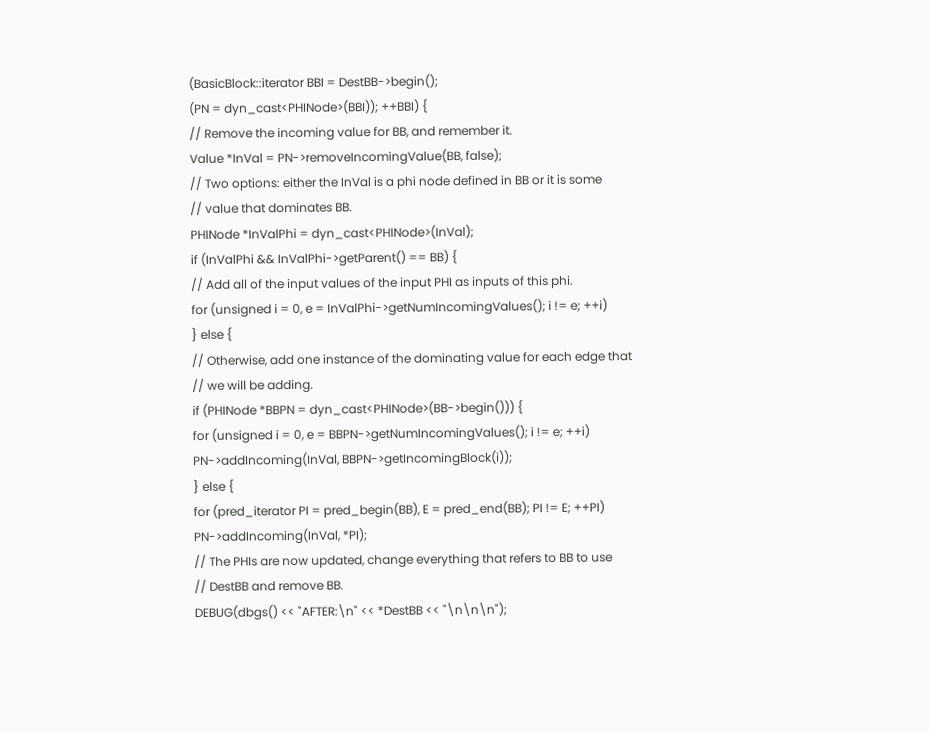(BasicBlock::iterator BBI = DestBB->begin();
(PN = dyn_cast<PHINode>(BBI)); ++BBI) {
// Remove the incoming value for BB, and remember it.
Value *InVal = PN->removeIncomingValue(BB, false);
// Two options: either the InVal is a phi node defined in BB or it is some
// value that dominates BB.
PHINode *InValPhi = dyn_cast<PHINode>(InVal);
if (InValPhi && InValPhi->getParent() == BB) {
// Add all of the input values of the input PHI as inputs of this phi.
for (unsigned i = 0, e = InValPhi->getNumIncomingValues(); i != e; ++i)
} else {
// Otherwise, add one instance of the dominating value for each edge that
// we will be adding.
if (PHINode *BBPN = dyn_cast<PHINode>(BB->begin())) {
for (unsigned i = 0, e = BBPN->getNumIncomingValues(); i != e; ++i)
PN->addIncoming(InVal, BBPN->getIncomingBlock(i));
} else {
for (pred_iterator PI = pred_begin(BB), E = pred_end(BB); PI != E; ++PI)
PN->addIncoming(InVal, *PI);
// The PHIs are now updated, change everything that refers to BB to use
// DestBB and remove BB.
DEBUG(dbgs() << "AFTER:\n" << *DestBB << "\n\n\n");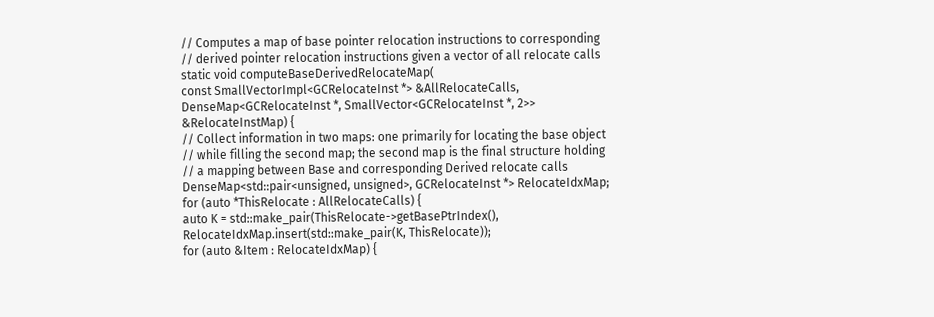// Computes a map of base pointer relocation instructions to corresponding
// derived pointer relocation instructions given a vector of all relocate calls
static void computeBaseDerivedRelocateMap(
const SmallVectorImpl<GCRelocateInst *> &AllRelocateCalls,
DenseMap<GCRelocateInst *, SmallVector<GCRelocateInst *, 2>>
&RelocateInstMap) {
// Collect information in two maps: one primarily for locating the base object
// while filling the second map; the second map is the final structure holding
// a mapping between Base and corresponding Derived relocate calls
DenseMap<std::pair<unsigned, unsigned>, GCRelocateInst *> RelocateIdxMap;
for (auto *ThisRelocate : AllRelocateCalls) {
auto K = std::make_pair(ThisRelocate->getBasePtrIndex(),
RelocateIdxMap.insert(std::make_pair(K, ThisRelocate));
for (auto &Item : RelocateIdxMap) {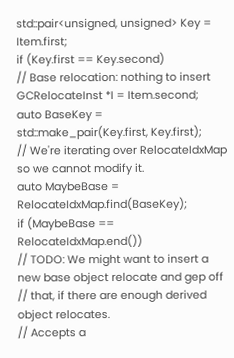std::pair<unsigned, unsigned> Key = Item.first;
if (Key.first == Key.second)
// Base relocation: nothing to insert
GCRelocateInst *I = Item.second;
auto BaseKey = std::make_pair(Key.first, Key.first);
// We're iterating over RelocateIdxMap so we cannot modify it.
auto MaybeBase = RelocateIdxMap.find(BaseKey);
if (MaybeBase == RelocateIdxMap.end())
// TODO: We might want to insert a new base object relocate and gep off
// that, if there are enough derived object relocates.
// Accepts a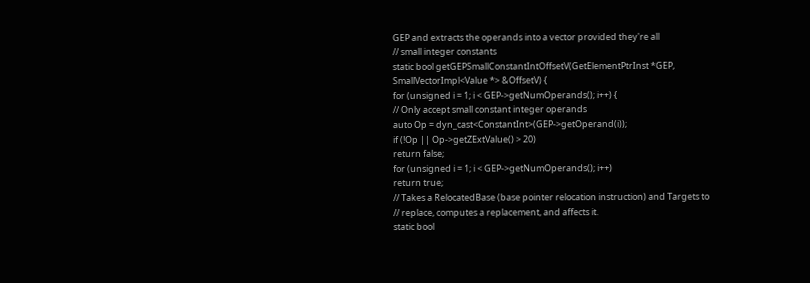GEP and extracts the operands into a vector provided they're all
// small integer constants
static bool getGEPSmallConstantIntOffsetV(GetElementPtrInst *GEP,
SmallVectorImpl<Value *> &OffsetV) {
for (unsigned i = 1; i < GEP->getNumOperands(); i++) {
// Only accept small constant integer operands
auto Op = dyn_cast<ConstantInt>(GEP->getOperand(i));
if (!Op || Op->getZExtValue() > 20)
return false;
for (unsigned i = 1; i < GEP->getNumOperands(); i++)
return true;
// Takes a RelocatedBase (base pointer relocation instruction) and Targets to
// replace, computes a replacement, and affects it.
static bool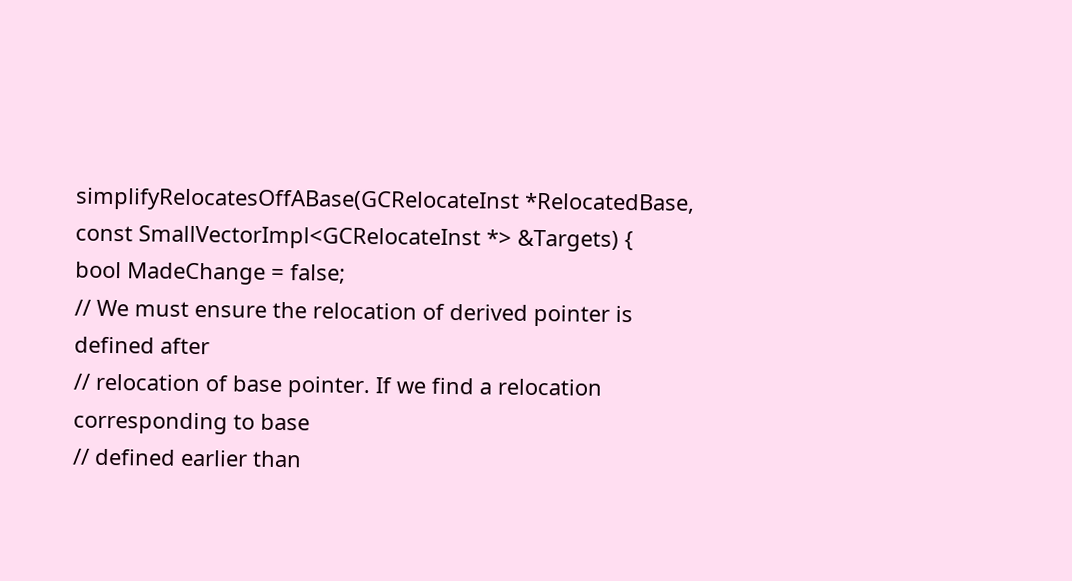simplifyRelocatesOffABase(GCRelocateInst *RelocatedBase,
const SmallVectorImpl<GCRelocateInst *> &Targets) {
bool MadeChange = false;
// We must ensure the relocation of derived pointer is defined after
// relocation of base pointer. If we find a relocation corresponding to base
// defined earlier than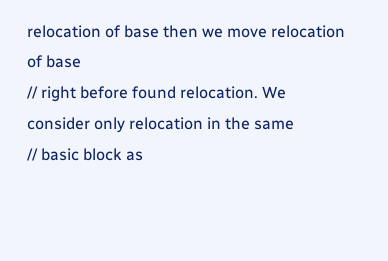relocation of base then we move relocation of base
// right before found relocation. We consider only relocation in the same
// basic block as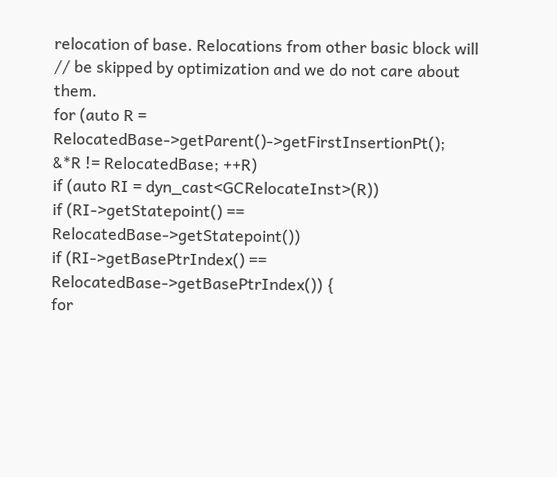relocation of base. Relocations from other basic block will
// be skipped by optimization and we do not care about them.
for (auto R = RelocatedBase->getParent()->getFirstInsertionPt();
&*R != RelocatedBase; ++R)
if (auto RI = dyn_cast<GCRelocateInst>(R))
if (RI->getStatepoint() == RelocatedBase->getStatepoint())
if (RI->getBasePtrIndex() == RelocatedBase->getBasePtrIndex()) {
for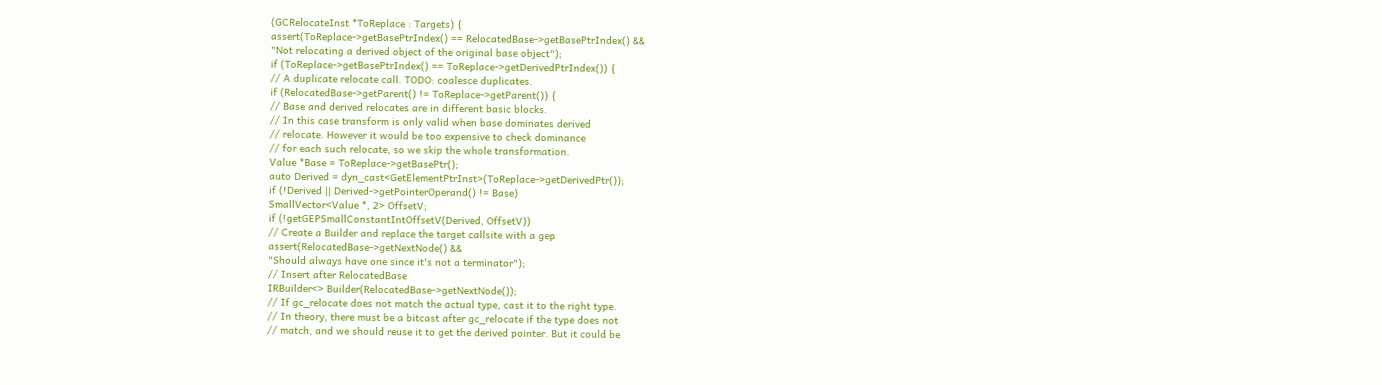(GCRelocateInst *ToReplace : Targets) {
assert(ToReplace->getBasePtrIndex() == RelocatedBase->getBasePtrIndex() &&
"Not relocating a derived object of the original base object");
if (ToReplace->getBasePtrIndex() == ToReplace->getDerivedPtrIndex()) {
// A duplicate relocate call. TODO: coalesce duplicates.
if (RelocatedBase->getParent() != ToReplace->getParent()) {
// Base and derived relocates are in different basic blocks.
// In this case transform is only valid when base dominates derived
// relocate. However it would be too expensive to check dominance
// for each such relocate, so we skip the whole transformation.
Value *Base = ToReplace->getBasePtr();
auto Derived = dyn_cast<GetElementPtrInst>(ToReplace->getDerivedPtr());
if (!Derived || Derived->getPointerOperand() != Base)
SmallVector<Value *, 2> OffsetV;
if (!getGEPSmallConstantIntOffsetV(Derived, OffsetV))
// Create a Builder and replace the target callsite with a gep
assert(RelocatedBase->getNextNode() &&
"Should always have one since it's not a terminator");
// Insert after RelocatedBase
IRBuilder<> Builder(RelocatedBase->getNextNode());
// If gc_relocate does not match the actual type, cast it to the right type.
// In theory, there must be a bitcast after gc_relocate if the type does not
// match, and we should reuse it to get the derived pointer. But it could be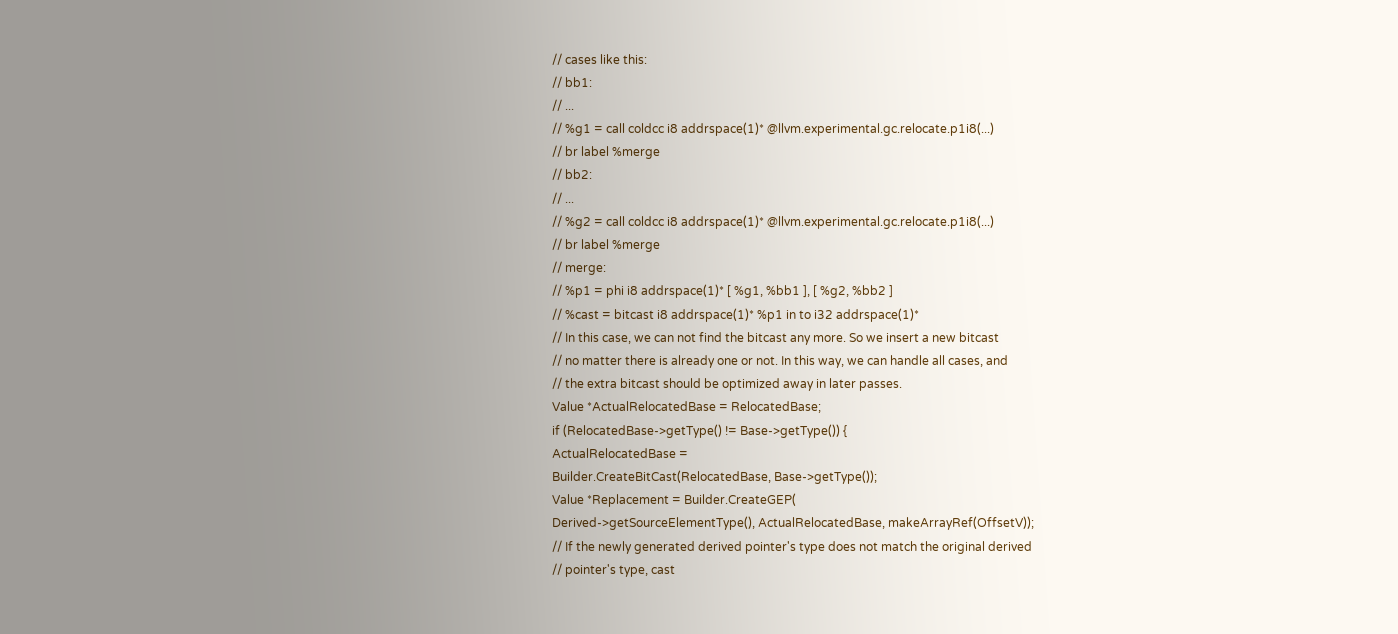// cases like this:
// bb1:
// ...
// %g1 = call coldcc i8 addrspace(1)* @llvm.experimental.gc.relocate.p1i8(...)
// br label %merge
// bb2:
// ...
// %g2 = call coldcc i8 addrspace(1)* @llvm.experimental.gc.relocate.p1i8(...)
// br label %merge
// merge:
// %p1 = phi i8 addrspace(1)* [ %g1, %bb1 ], [ %g2, %bb2 ]
// %cast = bitcast i8 addrspace(1)* %p1 in to i32 addrspace(1)*
// In this case, we can not find the bitcast any more. So we insert a new bitcast
// no matter there is already one or not. In this way, we can handle all cases, and
// the extra bitcast should be optimized away in later passes.
Value *ActualRelocatedBase = RelocatedBase;
if (RelocatedBase->getType() != Base->getType()) {
ActualRelocatedBase =
Builder.CreateBitCast(RelocatedBase, Base->getType());
Value *Replacement = Builder.CreateGEP(
Derived->getSourceElementType(), ActualRelocatedBase, makeArrayRef(OffsetV));
// If the newly generated derived pointer's type does not match the original derived
// pointer's type, cast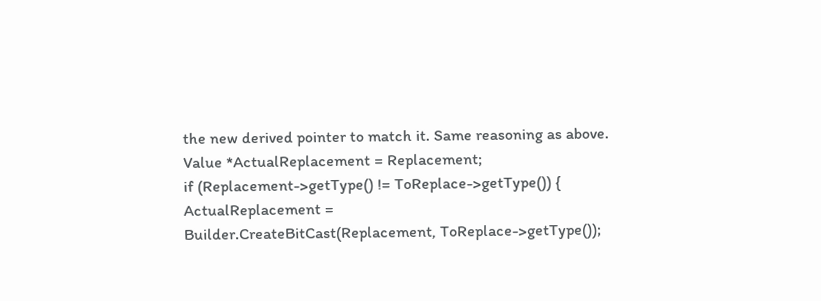the new derived pointer to match it. Same reasoning as above.
Value *ActualReplacement = Replacement;
if (Replacement->getType() != ToReplace->getType()) {
ActualReplacement =
Builder.CreateBitCast(Replacement, ToReplace->getType());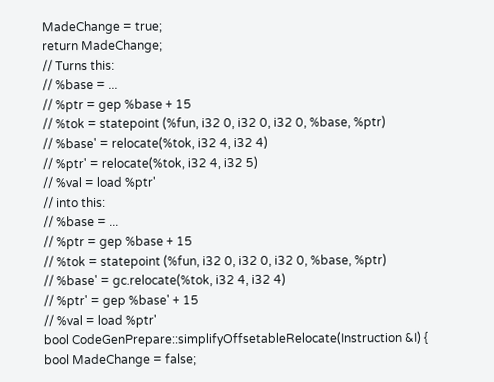MadeChange = true;
return MadeChange;
// Turns this:
// %base = ...
// %ptr = gep %base + 15
// %tok = statepoint (%fun, i32 0, i32 0, i32 0, %base, %ptr)
// %base' = relocate(%tok, i32 4, i32 4)
// %ptr' = relocate(%tok, i32 4, i32 5)
// %val = load %ptr'
// into this:
// %base = ...
// %ptr = gep %base + 15
// %tok = statepoint (%fun, i32 0, i32 0, i32 0, %base, %ptr)
// %base' = gc.relocate(%tok, i32 4, i32 4)
// %ptr' = gep %base' + 15
// %val = load %ptr'
bool CodeGenPrepare::simplifyOffsetableRelocate(Instruction &I) {
bool MadeChange = false;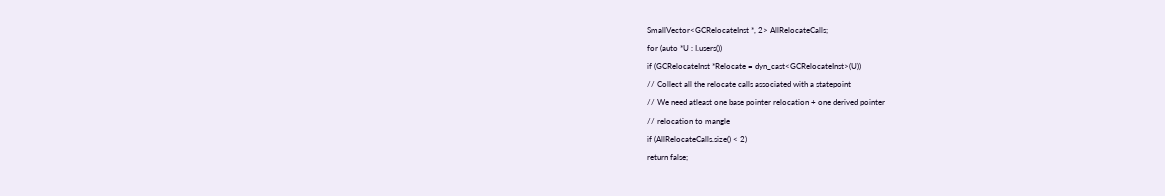SmallVector<GCRelocateInst *, 2> AllRelocateCalls;
for (auto *U : I.users())
if (GCRelocateInst *Relocate = dyn_cast<GCRelocateInst>(U))
// Collect all the relocate calls associated with a statepoint
// We need atleast one base pointer relocation + one derived pointer
// relocation to mangle
if (AllRelocateCalls.size() < 2)
return false;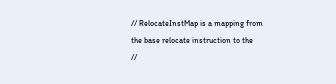// RelocateInstMap is a mapping from the base relocate instruction to the
//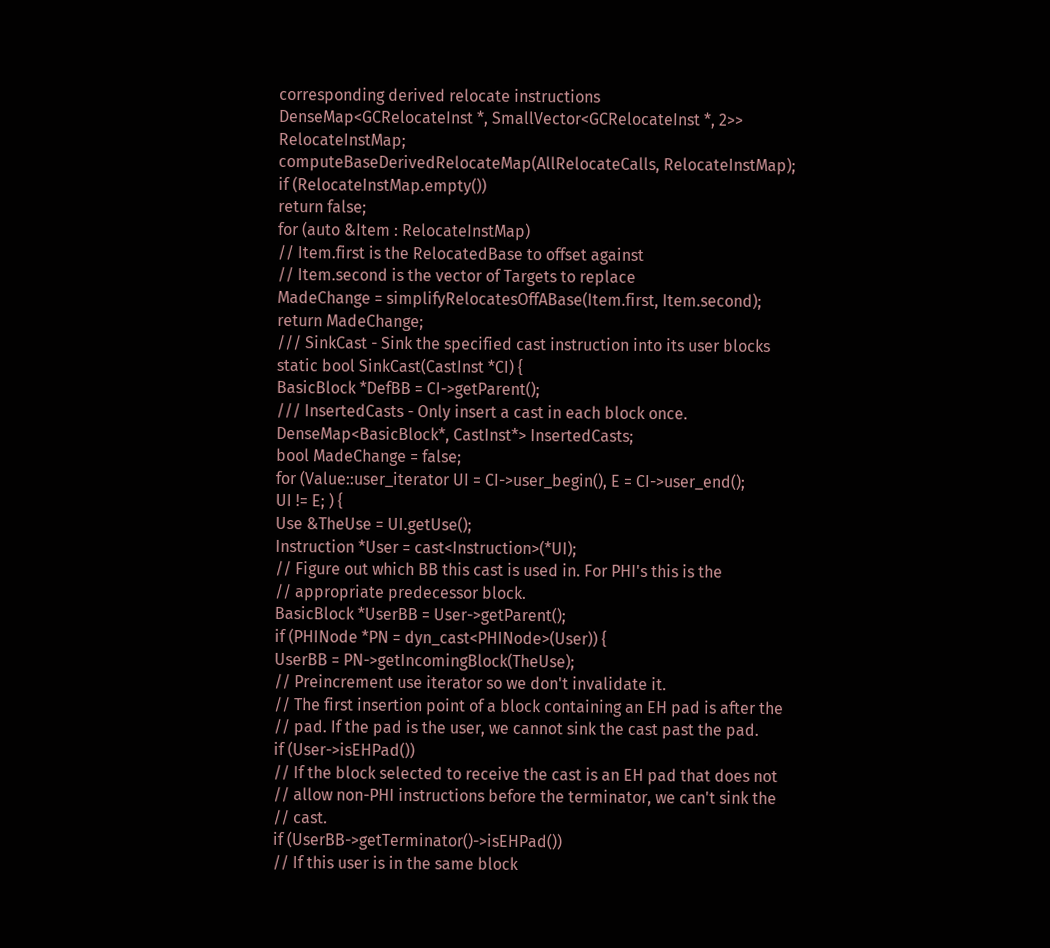corresponding derived relocate instructions
DenseMap<GCRelocateInst *, SmallVector<GCRelocateInst *, 2>> RelocateInstMap;
computeBaseDerivedRelocateMap(AllRelocateCalls, RelocateInstMap);
if (RelocateInstMap.empty())
return false;
for (auto &Item : RelocateInstMap)
// Item.first is the RelocatedBase to offset against
// Item.second is the vector of Targets to replace
MadeChange = simplifyRelocatesOffABase(Item.first, Item.second);
return MadeChange;
/// SinkCast - Sink the specified cast instruction into its user blocks
static bool SinkCast(CastInst *CI) {
BasicBlock *DefBB = CI->getParent();
/// InsertedCasts - Only insert a cast in each block once.
DenseMap<BasicBlock*, CastInst*> InsertedCasts;
bool MadeChange = false;
for (Value::user_iterator UI = CI->user_begin(), E = CI->user_end();
UI != E; ) {
Use &TheUse = UI.getUse();
Instruction *User = cast<Instruction>(*UI);
// Figure out which BB this cast is used in. For PHI's this is the
// appropriate predecessor block.
BasicBlock *UserBB = User->getParent();
if (PHINode *PN = dyn_cast<PHINode>(User)) {
UserBB = PN->getIncomingBlock(TheUse);
// Preincrement use iterator so we don't invalidate it.
// The first insertion point of a block containing an EH pad is after the
// pad. If the pad is the user, we cannot sink the cast past the pad.
if (User->isEHPad())
// If the block selected to receive the cast is an EH pad that does not
// allow non-PHI instructions before the terminator, we can't sink the
// cast.
if (UserBB->getTerminator()->isEHPad())
// If this user is in the same block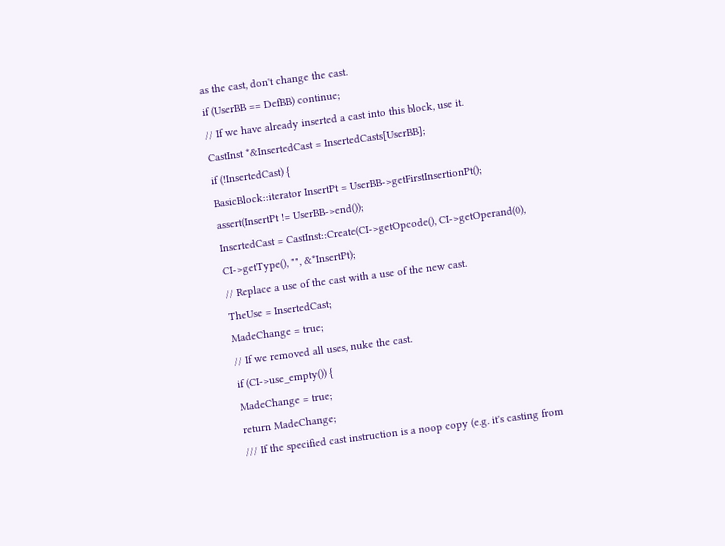as the cast, don't change the cast.
if (UserBB == DefBB) continue;
// If we have already inserted a cast into this block, use it.
CastInst *&InsertedCast = InsertedCasts[UserBB];
if (!InsertedCast) {
BasicBlock::iterator InsertPt = UserBB->getFirstInsertionPt();
assert(InsertPt != UserBB->end());
InsertedCast = CastInst::Create(CI->getOpcode(), CI->getOperand(0),
CI->getType(), "", &*InsertPt);
// Replace a use of the cast with a use of the new cast.
TheUse = InsertedCast;
MadeChange = true;
// If we removed all uses, nuke the cast.
if (CI->use_empty()) {
MadeChange = true;
return MadeChange;
/// If the specified cast instruction is a noop copy (e.g. it's casting from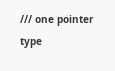/// one pointer type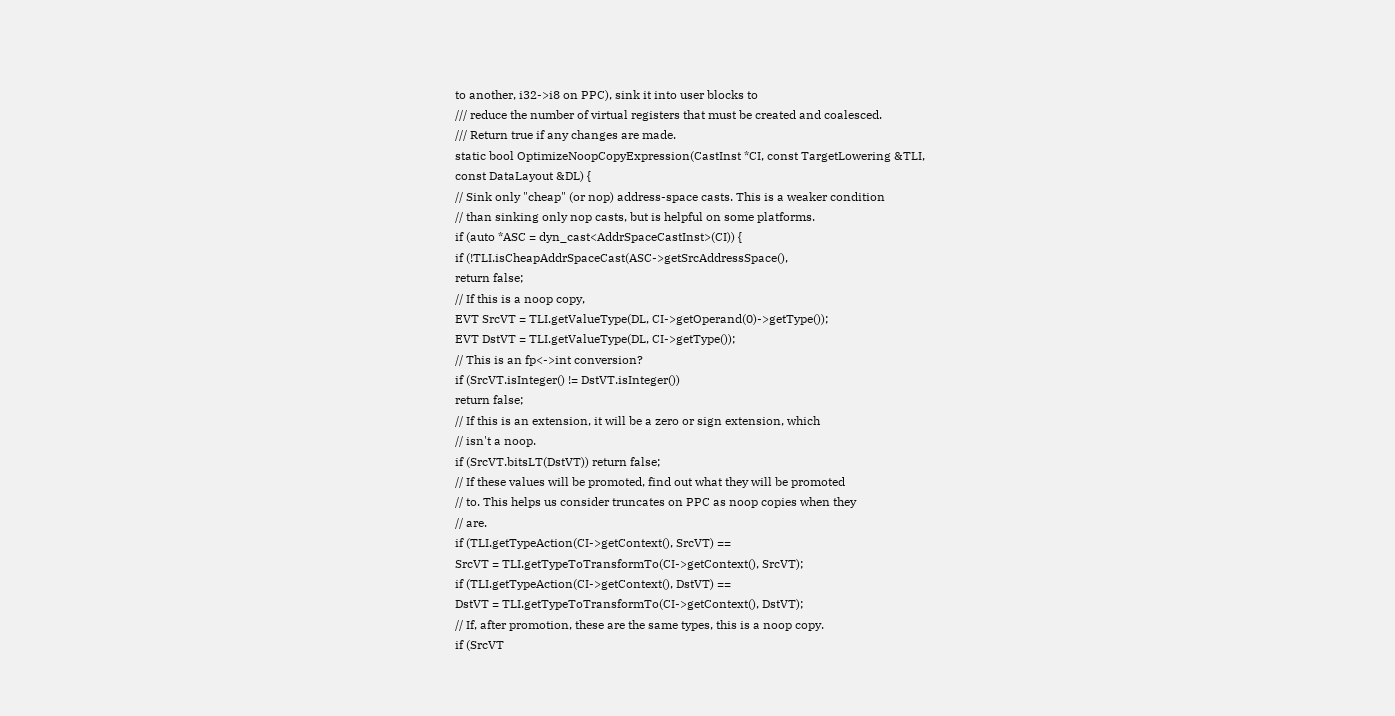to another, i32->i8 on PPC), sink it into user blocks to
/// reduce the number of virtual registers that must be created and coalesced.
/// Return true if any changes are made.
static bool OptimizeNoopCopyExpression(CastInst *CI, const TargetLowering &TLI,
const DataLayout &DL) {
// Sink only "cheap" (or nop) address-space casts. This is a weaker condition
// than sinking only nop casts, but is helpful on some platforms.
if (auto *ASC = dyn_cast<AddrSpaceCastInst>(CI)) {
if (!TLI.isCheapAddrSpaceCast(ASC->getSrcAddressSpace(),
return false;
// If this is a noop copy,
EVT SrcVT = TLI.getValueType(DL, CI->getOperand(0)->getType());
EVT DstVT = TLI.getValueType(DL, CI->getType());
// This is an fp<->int conversion?
if (SrcVT.isInteger() != DstVT.isInteger())
return false;
// If this is an extension, it will be a zero or sign extension, which
// isn't a noop.
if (SrcVT.bitsLT(DstVT)) return false;
// If these values will be promoted, find out what they will be promoted
// to. This helps us consider truncates on PPC as noop copies when they
// are.
if (TLI.getTypeAction(CI->getContext(), SrcVT) ==
SrcVT = TLI.getTypeToTransformTo(CI->getContext(), SrcVT);
if (TLI.getTypeAction(CI->getContext(), DstVT) ==
DstVT = TLI.getTypeToTransformTo(CI->getContext(), DstVT);
// If, after promotion, these are the same types, this is a noop copy.
if (SrcVT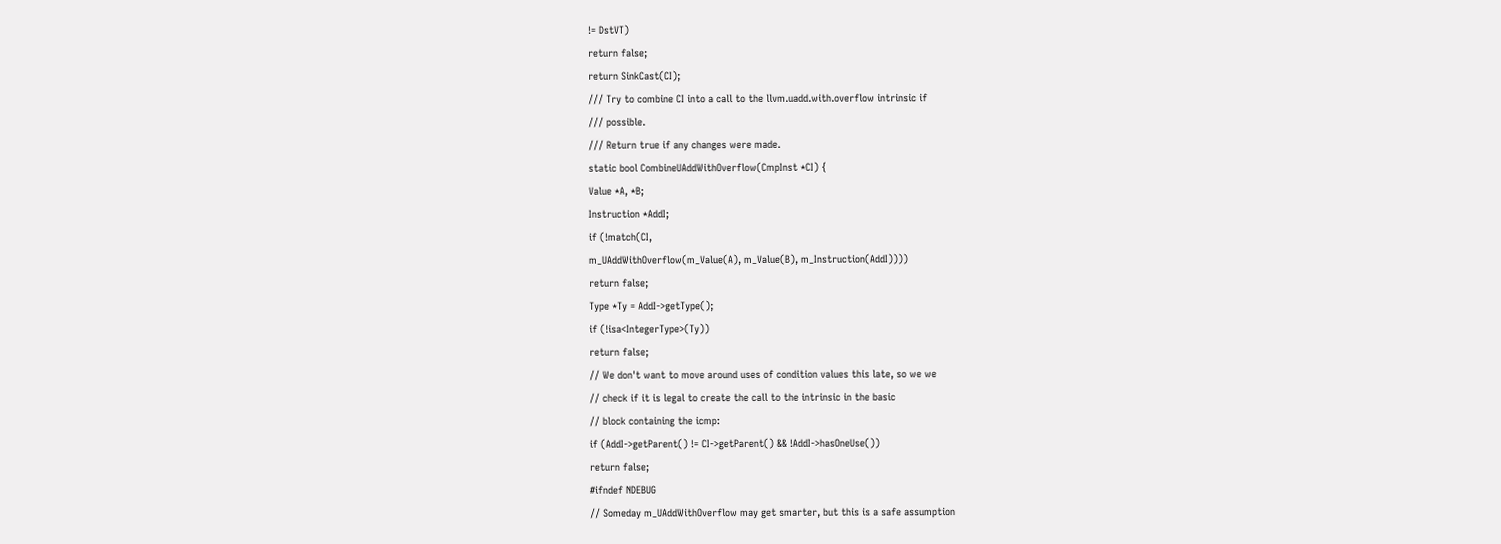!= DstVT)
return false;
return SinkCast(CI);
/// Try to combine CI into a call to the llvm.uadd.with.overflow intrinsic if
/// possible.
/// Return true if any changes were made.
static bool CombineUAddWithOverflow(CmpInst *CI) {
Value *A, *B;
Instruction *AddI;
if (!match(CI,
m_UAddWithOverflow(m_Value(A), m_Value(B), m_Instruction(AddI))))
return false;
Type *Ty = AddI->getType();
if (!isa<IntegerType>(Ty))
return false;
// We don't want to move around uses of condition values this late, so we we
// check if it is legal to create the call to the intrinsic in the basic
// block containing the icmp:
if (AddI->getParent() != CI->getParent() && !AddI->hasOneUse())
return false;
#ifndef NDEBUG
// Someday m_UAddWithOverflow may get smarter, but this is a safe assumption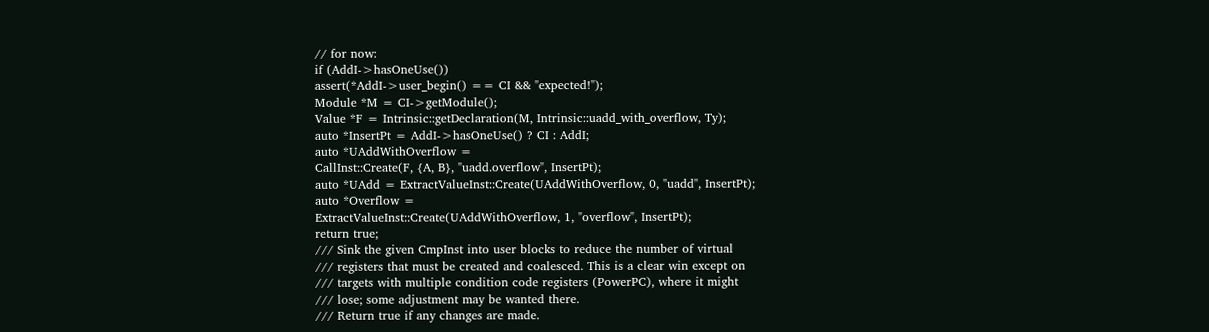// for now:
if (AddI->hasOneUse())
assert(*AddI->user_begin() == CI && "expected!");
Module *M = CI->getModule();
Value *F = Intrinsic::getDeclaration(M, Intrinsic::uadd_with_overflow, Ty);
auto *InsertPt = AddI->hasOneUse() ? CI : AddI;
auto *UAddWithOverflow =
CallInst::Create(F, {A, B}, "uadd.overflow", InsertPt);
auto *UAdd = ExtractValueInst::Create(UAddWithOverflow, 0, "uadd", InsertPt);
auto *Overflow =
ExtractValueInst::Create(UAddWithOverflow, 1, "overflow", InsertPt);
return true;
/// Sink the given CmpInst into user blocks to reduce the number of virtual
/// registers that must be created and coalesced. This is a clear win except on
/// targets with multiple condition code registers (PowerPC), where it might
/// lose; some adjustment may be wanted there.
/// Return true if any changes are made.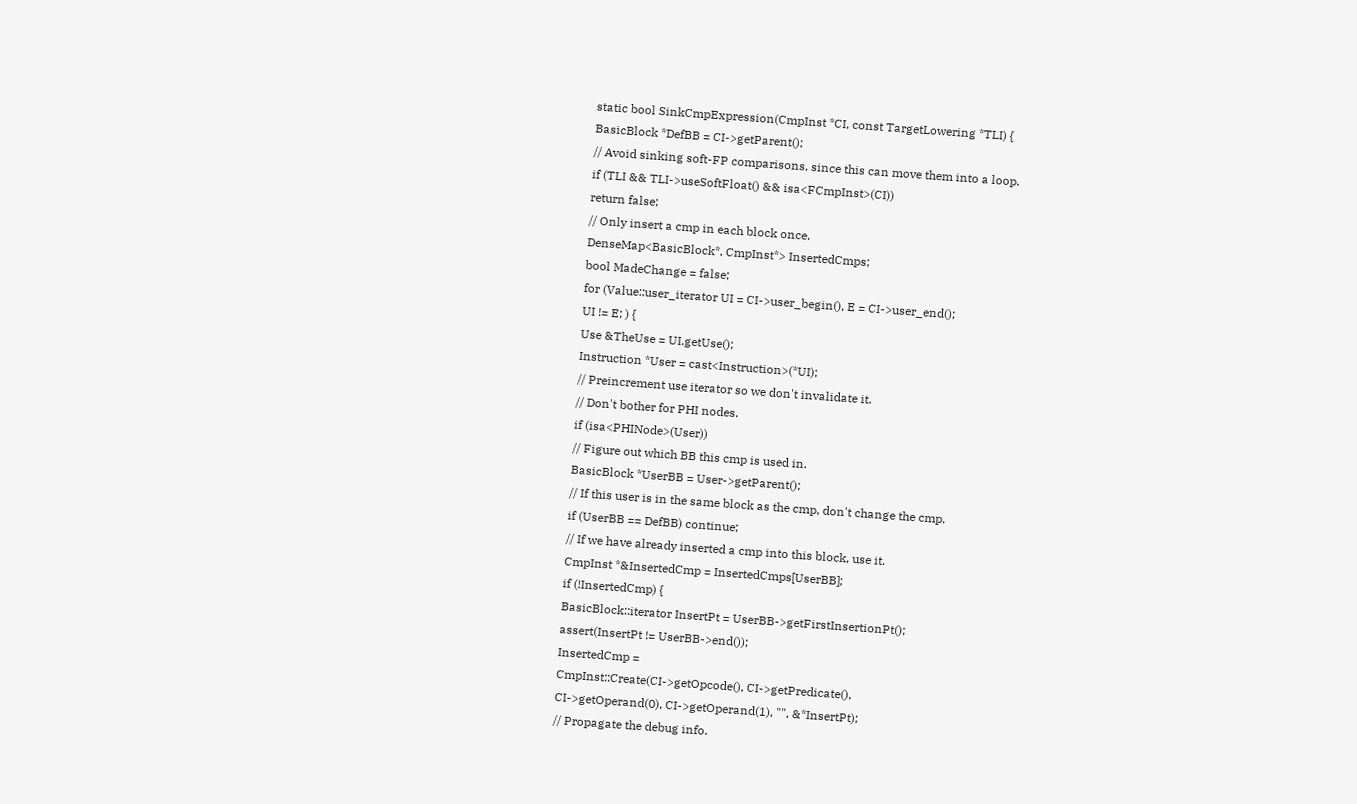static bool SinkCmpExpression(CmpInst *CI, const TargetLowering *TLI) {
BasicBlock *DefBB = CI->getParent();
// Avoid sinking soft-FP comparisons, since this can move them into a loop.
if (TLI && TLI->useSoftFloat() && isa<FCmpInst>(CI))
return false;
// Only insert a cmp in each block once.
DenseMap<BasicBlock*, CmpInst*> InsertedCmps;
bool MadeChange = false;
for (Value::user_iterator UI = CI->user_begin(), E = CI->user_end();
UI != E; ) {
Use &TheUse = UI.getUse();
Instruction *User = cast<Instruction>(*UI);
// Preincrement use iterator so we don't invalidate it.
// Don't bother for PHI nodes.
if (isa<PHINode>(User))
// Figure out which BB this cmp is used in.
BasicBlock *UserBB = User->getParent();
// If this user is in the same block as the cmp, don't change the cmp.
if (UserBB == DefBB) continue;
// If we have already inserted a cmp into this block, use it.
CmpInst *&InsertedCmp = InsertedCmps[UserBB];
if (!InsertedCmp) {
BasicBlock::iterator InsertPt = UserBB->getFirstInsertionPt();
assert(InsertPt != UserBB->end());
InsertedCmp =
CmpInst::Create(CI->getOpcode(), CI->getPredicate(),
CI->getOperand(0), CI->getOperand(1), "", &*InsertPt);
// Propagate the debug info.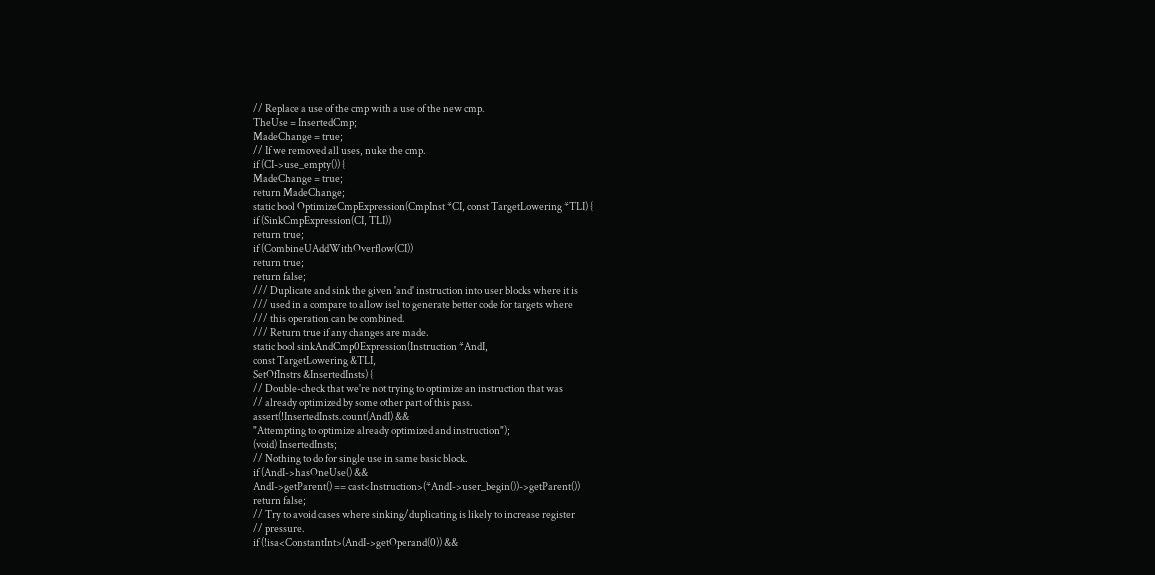// Replace a use of the cmp with a use of the new cmp.
TheUse = InsertedCmp;
MadeChange = true;
// If we removed all uses, nuke the cmp.
if (CI->use_empty()) {
MadeChange = true;
return MadeChange;
static bool OptimizeCmpExpression(CmpInst *CI, const TargetLowering *TLI) {
if (SinkCmpExpression(CI, TLI))
return true;
if (CombineUAddWithOverflow(CI))
return true;
return false;
/// Duplicate and sink the given 'and' instruction into user blocks where it is
/// used in a compare to allow isel to generate better code for targets where
/// this operation can be combined.
/// Return true if any changes are made.
static bool sinkAndCmp0Expression(Instruction *AndI,
const TargetLowering &TLI,
SetOfInstrs &InsertedInsts) {
// Double-check that we're not trying to optimize an instruction that was
// already optimized by some other part of this pass.
assert(!InsertedInsts.count(AndI) &&
"Attempting to optimize already optimized and instruction");
(void) InsertedInsts;
// Nothing to do for single use in same basic block.
if (AndI->hasOneUse() &&
AndI->getParent() == cast<Instruction>(*AndI->user_begin())->getParent())
return false;
// Try to avoid cases where sinking/duplicating is likely to increase register
// pressure.
if (!isa<ConstantInt>(AndI->getOperand(0)) &&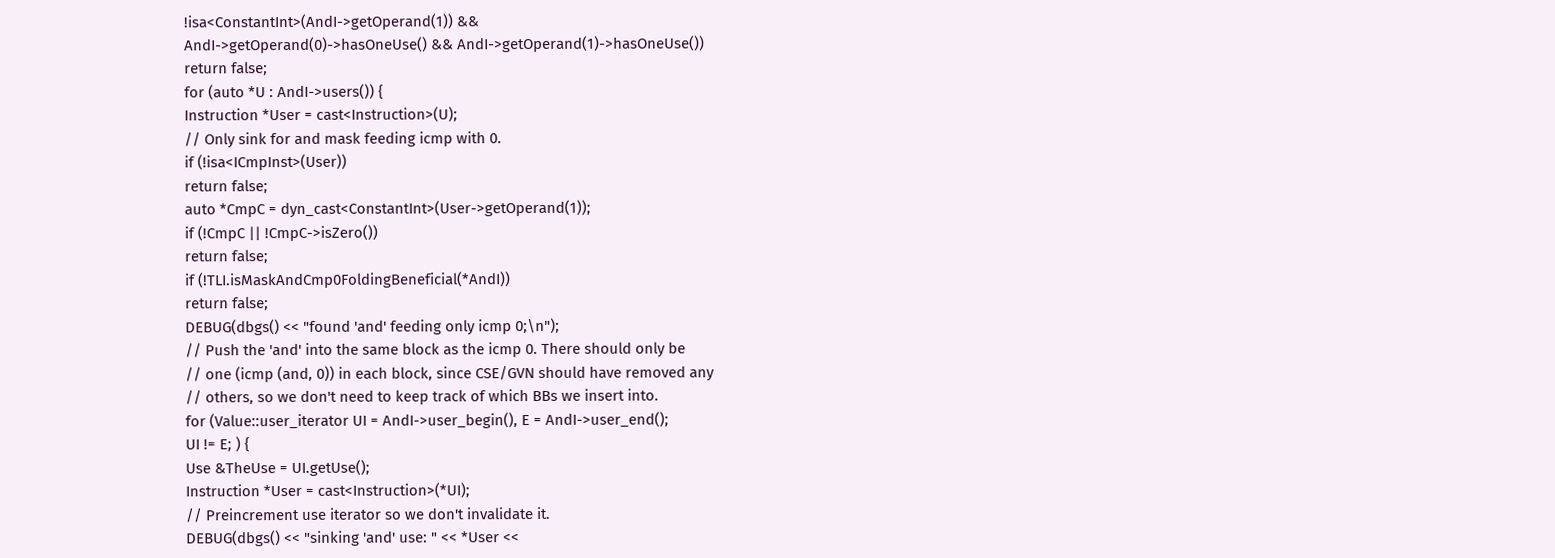!isa<ConstantInt>(AndI->getOperand(1)) &&
AndI->getOperand(0)->hasOneUse() && AndI->getOperand(1)->hasOneUse())
return false;
for (auto *U : AndI->users()) {
Instruction *User = cast<Instruction>(U);
// Only sink for and mask feeding icmp with 0.
if (!isa<ICmpInst>(User))
return false;
auto *CmpC = dyn_cast<ConstantInt>(User->getOperand(1));
if (!CmpC || !CmpC->isZero())
return false;
if (!TLI.isMaskAndCmp0FoldingBeneficial(*AndI))
return false;
DEBUG(dbgs() << "found 'and' feeding only icmp 0;\n");
// Push the 'and' into the same block as the icmp 0. There should only be
// one (icmp (and, 0)) in each block, since CSE/GVN should have removed any
// others, so we don't need to keep track of which BBs we insert into.
for (Value::user_iterator UI = AndI->user_begin(), E = AndI->user_end();
UI != E; ) {
Use &TheUse = UI.getUse();
Instruction *User = cast<Instruction>(*UI);
// Preincrement use iterator so we don't invalidate it.
DEBUG(dbgs() << "sinking 'and' use: " << *User <<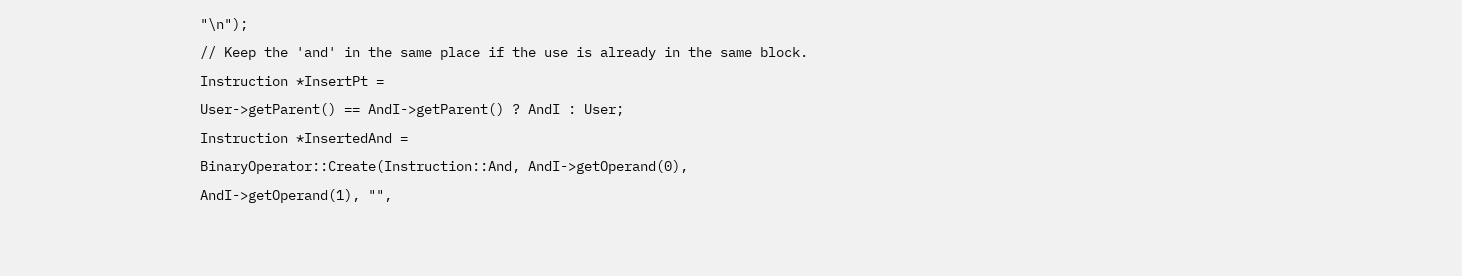"\n");
// Keep the 'and' in the same place if the use is already in the same block.
Instruction *InsertPt =
User->getParent() == AndI->getParent() ? AndI : User;
Instruction *InsertedAnd =
BinaryOperator::Create(Instruction::And, AndI->getOperand(0),
AndI->getOperand(1), "",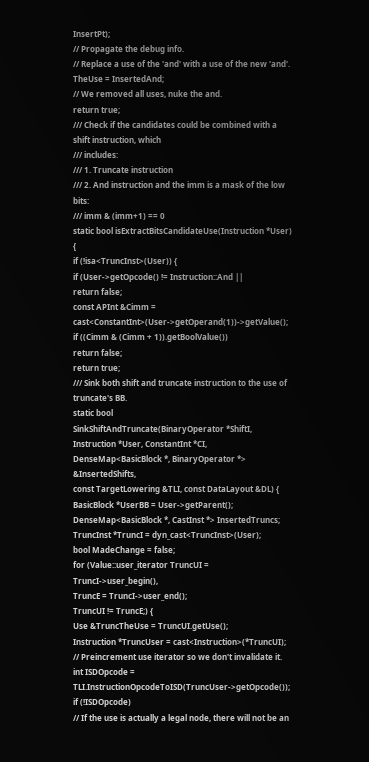InsertPt);
// Propagate the debug info.
// Replace a use of the 'and' with a use of the new 'and'.
TheUse = InsertedAnd;
// We removed all uses, nuke the and.
return true;
/// Check if the candidates could be combined with a shift instruction, which
/// includes:
/// 1. Truncate instruction
/// 2. And instruction and the imm is a mask of the low bits:
/// imm & (imm+1) == 0
static bool isExtractBitsCandidateUse(Instruction *User) {
if (!isa<TruncInst>(User)) {
if (User->getOpcode() != Instruction::And ||
return false;
const APInt &Cimm = cast<ConstantInt>(User->getOperand(1))->getValue();
if ((Cimm & (Cimm + 1)).getBoolValue())
return false;
return true;
/// Sink both shift and truncate instruction to the use of truncate's BB.
static bool
SinkShiftAndTruncate(BinaryOperator *ShiftI, Instruction *User, ConstantInt *CI,
DenseMap<BasicBlock *, BinaryOperator *> &InsertedShifts,
const TargetLowering &TLI, const DataLayout &DL) {
BasicBlock *UserBB = User->getParent();
DenseMap<BasicBlock *, CastInst *> InsertedTruncs;
TruncInst *TruncI = dyn_cast<TruncInst>(User);
bool MadeChange = false;
for (Value::user_iterator TruncUI = TruncI->user_begin(),
TruncE = TruncI->user_end();
TruncUI != TruncE;) {
Use &TruncTheUse = TruncUI.getUse();
Instruction *TruncUser = cast<Instruction>(*TruncUI);
// Preincrement use iterator so we don't invalidate it.
int ISDOpcode = TLI.InstructionOpcodeToISD(TruncUser->getOpcode());
if (!ISDOpcode)
// If the use is actually a legal node, there will not be an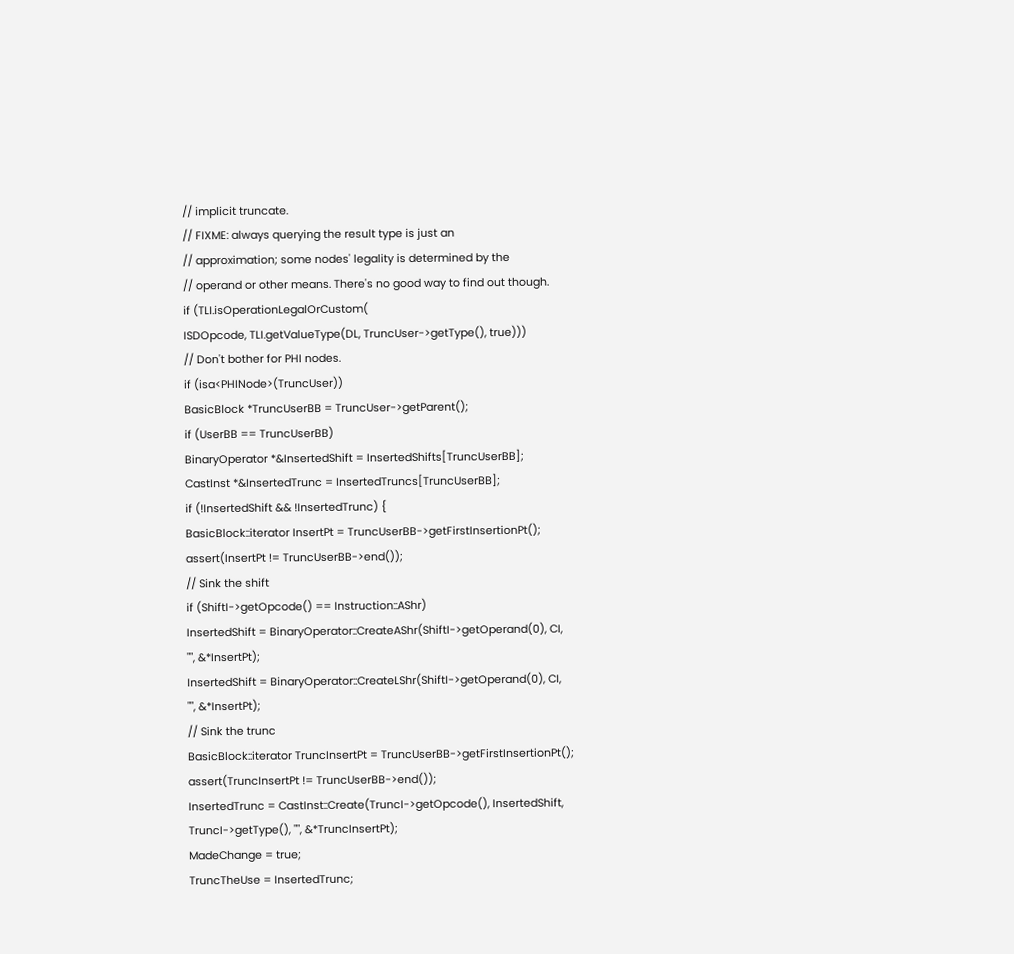// implicit truncate.
// FIXME: always querying the result type is just an
// approximation; some nodes' legality is determined by the
// operand or other means. There's no good way to find out though.
if (TLI.isOperationLegalOrCustom(
ISDOpcode, TLI.getValueType(DL, TruncUser->getType(), true)))
// Don't bother for PHI nodes.
if (isa<PHINode>(TruncUser))
BasicBlock *TruncUserBB = TruncUser->getParent();
if (UserBB == TruncUserBB)
BinaryOperator *&InsertedShift = InsertedShifts[TruncUserBB];
CastInst *&InsertedTrunc = InsertedTruncs[TruncUserBB];
if (!InsertedShift && !InsertedTrunc) {
BasicBlock::iterator InsertPt = TruncUserBB->getFirstInsertionPt();
assert(InsertPt != TruncUserBB->end());
// Sink the shift
if (ShiftI->getOpcode() == Instruction::AShr)
InsertedShift = BinaryOperator::CreateAShr(ShiftI->getOperand(0), CI,
"", &*InsertPt);
InsertedShift = BinaryOperator::CreateLShr(ShiftI->getOperand(0), CI,
"", &*InsertPt);
// Sink the trunc
BasicBlock::iterator TruncInsertPt = TruncUserBB->getFirstInsertionPt();
assert(TruncInsertPt != TruncUserBB->end());
InsertedTrunc = CastInst::Create(TruncI->getOpcode(), InsertedShift,
TruncI->getType(), "", &*TruncInsertPt);
MadeChange = true;
TruncTheUse = InsertedTrunc;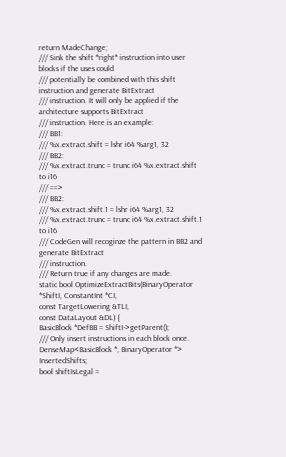return MadeChange;
/// Sink the shift *right* instruction into user blocks if the uses could
/// potentially be combined with this shift instruction and generate BitExtract
/// instruction. It will only be applied if the architecture supports BitExtract
/// instruction. Here is an example:
/// BB1:
/// %x.extract.shift = lshr i64 %arg1, 32
/// BB2:
/// %x.extract.trunc = trunc i64 %x.extract.shift to i16
/// ==>
/// BB2:
/// %x.extract.shift.1 = lshr i64 %arg1, 32
/// %x.extract.trunc = trunc i64 %x.extract.shift.1 to i16
/// CodeGen will recoginze the pattern in BB2 and generate BitExtract
/// instruction.
/// Return true if any changes are made.
static bool OptimizeExtractBits(BinaryOperator *ShiftI, ConstantInt *CI,
const TargetLowering &TLI,
const DataLayout &DL) {
BasicBlock *DefBB = ShiftI->getParent();
/// Only insert instructions in each block once.
DenseMap<BasicBlock *, BinaryOperator *> InsertedShifts;
bool shiftIsLegal =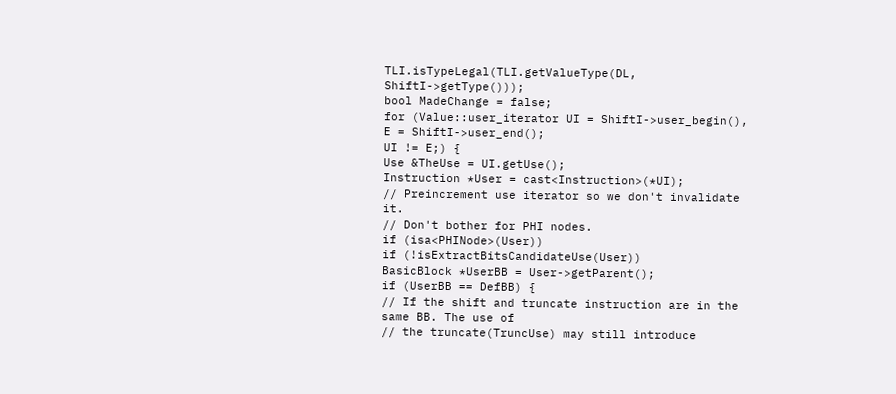TLI.isTypeLegal(TLI.getValueType(DL, ShiftI->getType()));
bool MadeChange = false;
for (Value::user_iterator UI = ShiftI->user_begin(), E = ShiftI->user_end();
UI != E;) {
Use &TheUse = UI.getUse();
Instruction *User = cast<Instruction>(*UI);
// Preincrement use iterator so we don't invalidate it.
// Don't bother for PHI nodes.
if (isa<PHINode>(User))
if (!isExtractBitsCandidateUse(User))
BasicBlock *UserBB = User->getParent();
if (UserBB == DefBB) {
// If the shift and truncate instruction are in the same BB. The use of
// the truncate(TruncUse) may still introduce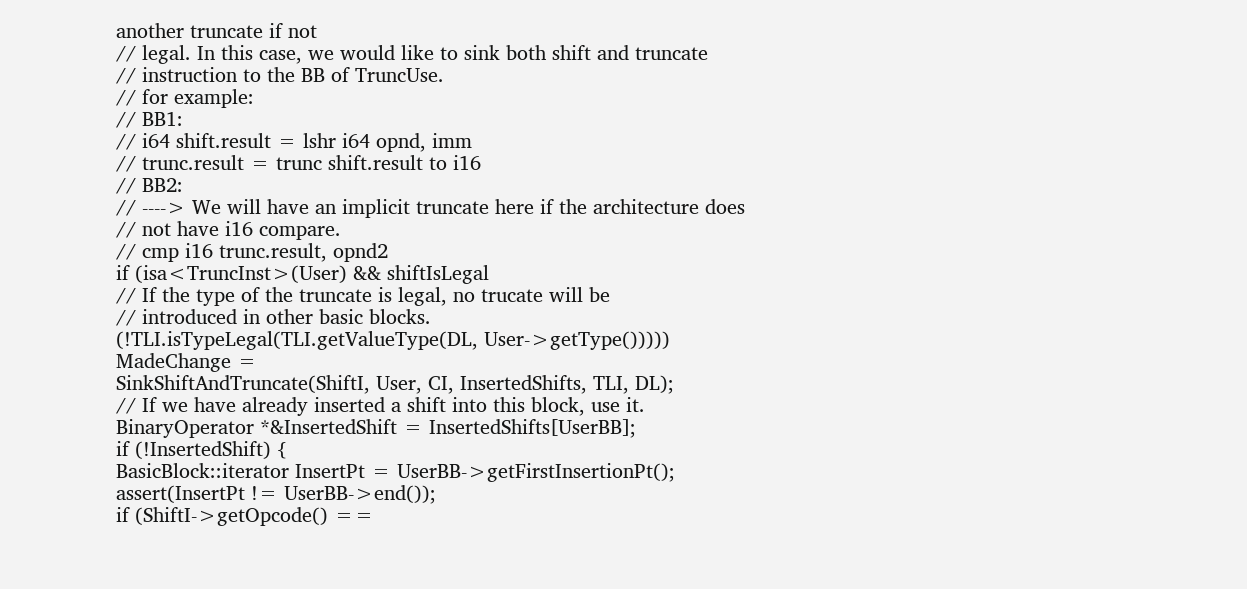another truncate if not
// legal. In this case, we would like to sink both shift and truncate
// instruction to the BB of TruncUse.
// for example:
// BB1:
// i64 shift.result = lshr i64 opnd, imm
// trunc.result = trunc shift.result to i16
// BB2:
// ----> We will have an implicit truncate here if the architecture does
// not have i16 compare.
// cmp i16 trunc.result, opnd2
if (isa<TruncInst>(User) && shiftIsLegal
// If the type of the truncate is legal, no trucate will be
// introduced in other basic blocks.
(!TLI.isTypeLegal(TLI.getValueType(DL, User->getType()))))
MadeChange =
SinkShiftAndTruncate(ShiftI, User, CI, InsertedShifts, TLI, DL);
// If we have already inserted a shift into this block, use it.
BinaryOperator *&InsertedShift = InsertedShifts[UserBB];
if (!InsertedShift) {
BasicBlock::iterator InsertPt = UserBB->getFirstInsertionPt();
assert(InsertPt != UserBB->end());
if (ShiftI->getOpcode() ==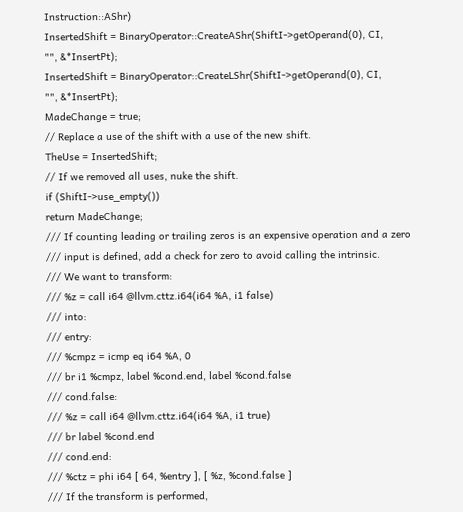Instruction::AShr)
InsertedShift = BinaryOperator::CreateAShr(ShiftI->getOperand(0), CI,
"", &*InsertPt);
InsertedShift = BinaryOperator::CreateLShr(ShiftI->getOperand(0), CI,
"", &*InsertPt);
MadeChange = true;
// Replace a use of the shift with a use of the new shift.
TheUse = InsertedShift;
// If we removed all uses, nuke the shift.
if (ShiftI->use_empty())
return MadeChange;
/// If counting leading or trailing zeros is an expensive operation and a zero
/// input is defined, add a check for zero to avoid calling the intrinsic.
/// We want to transform:
/// %z = call i64 @llvm.cttz.i64(i64 %A, i1 false)
/// into:
/// entry:
/// %cmpz = icmp eq i64 %A, 0
/// br i1 %cmpz, label %cond.end, label %cond.false
/// cond.false:
/// %z = call i64 @llvm.cttz.i64(i64 %A, i1 true)
/// br label %cond.end
/// cond.end:
/// %ctz = phi i64 [ 64, %entry ], [ %z, %cond.false ]
/// If the transform is performed,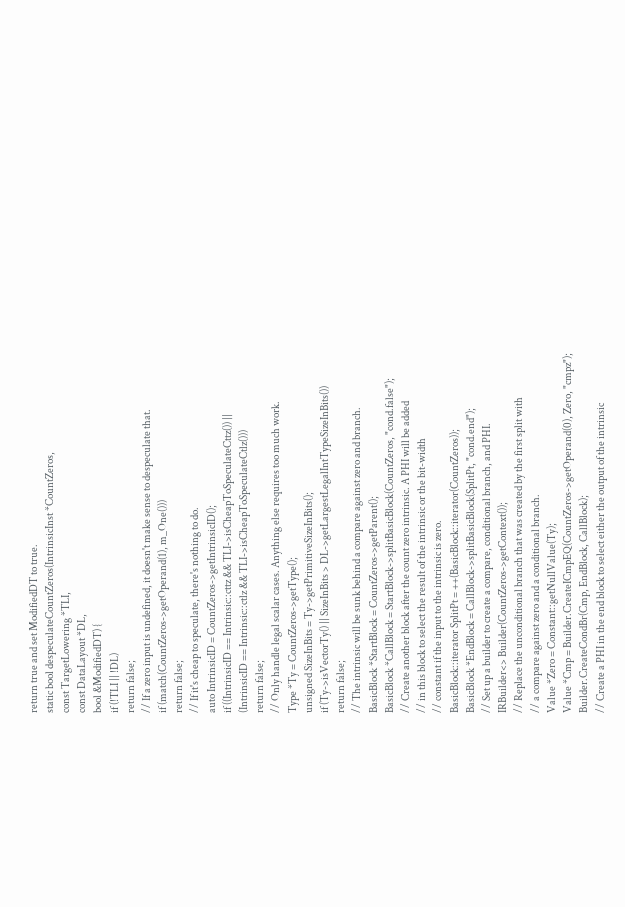return true and set ModifiedDT to true.
static bool despeculateCountZeros(IntrinsicInst *CountZeros,
const TargetLowering *TLI,
const DataLayout *DL,
bool &ModifiedDT) {
if (!TLI || !DL)
return false;
// If a zero input is undefined, it doesn't make sense to despeculate that.
if (match(CountZeros->getOperand(1), m_One()))
return false;
// If it's cheap to speculate, there's nothing to do.
auto IntrinsicID = CountZeros->getIntrinsicID();
if ((IntrinsicID == Intrinsic::cttz && TLI->isCheapToSpeculateCttz()) ||
(IntrinsicID == Intrinsic::ctlz && TLI->isCheapToSpeculateCtlz()))
return false;
// Only handle legal scalar cases. Anything else requires too much work.
Type *Ty = CountZeros->getType();
unsigned SizeInBits = Ty->getPrimitiveSizeInBits();
if (Ty->isVectorTy() || SizeInBits > DL->getLargestLegalIntTypeSizeInBits())
return false;
// The intrinsic will be sunk behind a compare against zero and branch.
BasicBlock *StartBlock = CountZeros->getParent();
BasicBlock *CallBlock = StartBlock->splitBasicBlock(CountZeros, "cond.false");
// Create another block after the count zero intrinsic. A PHI will be added
// in this block to select the result of the intrinsic or the bit-width
// constant if the input to the intrinsic is zero.
BasicBlock::iterator SplitPt = ++(BasicBlock::iterator(CountZeros));
BasicBlock *EndBlock = CallBlock->splitBasicBlock(SplitPt, "cond.end");
// Set up a builder to create a compare, conditional branch, and PHI.
IRBuilder<> Builder(CountZeros->getContext());
// Replace the unconditional branch that was created by the first split with
// a compare against zero and a conditional branch.
Value *Zero = Constant::getNullValue(Ty);
Value *Cmp = Builder.CreateICmpEQ(CountZeros->getOperand(0), Zero, "cmpz");
Builder.CreateCondBr(Cmp, EndBlock, CallBlock);
// Create a PHI in the end block to select either the output of the intrinsic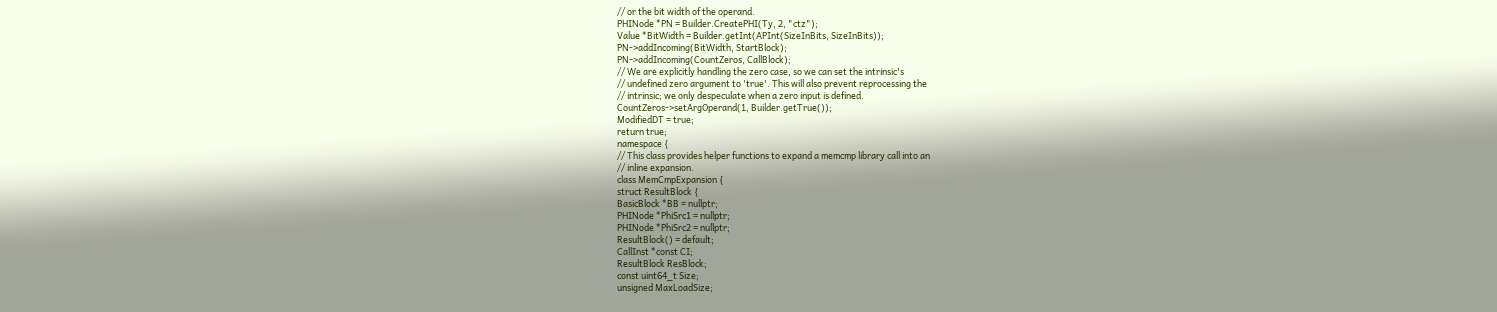// or the bit width of the operand.
PHINode *PN = Builder.CreatePHI(Ty, 2, "ctz");
Value *BitWidth = Builder.getInt(APInt(SizeInBits, SizeInBits));
PN->addIncoming(BitWidth, StartBlock);
PN->addIncoming(CountZeros, CallBlock);
// We are explicitly handling the zero case, so we can set the intrinsic's
// undefined zero argument to 'true'. This will also prevent reprocessing the
// intrinsic; we only despeculate when a zero input is defined.
CountZeros->setArgOperand(1, Builder.getTrue());
ModifiedDT = true;
return true;
namespace {
// This class provides helper functions to expand a memcmp library call into an
// inline expansion.
class MemCmpExpansion {
struct ResultBlock {
BasicBlock *BB = nullptr;
PHINode *PhiSrc1 = nullptr;
PHINode *PhiSrc2 = nullptr;
ResultBlock() = default;
CallInst *const CI;
ResultBlock ResBlock;
const uint64_t Size;
unsigned MaxLoadSize;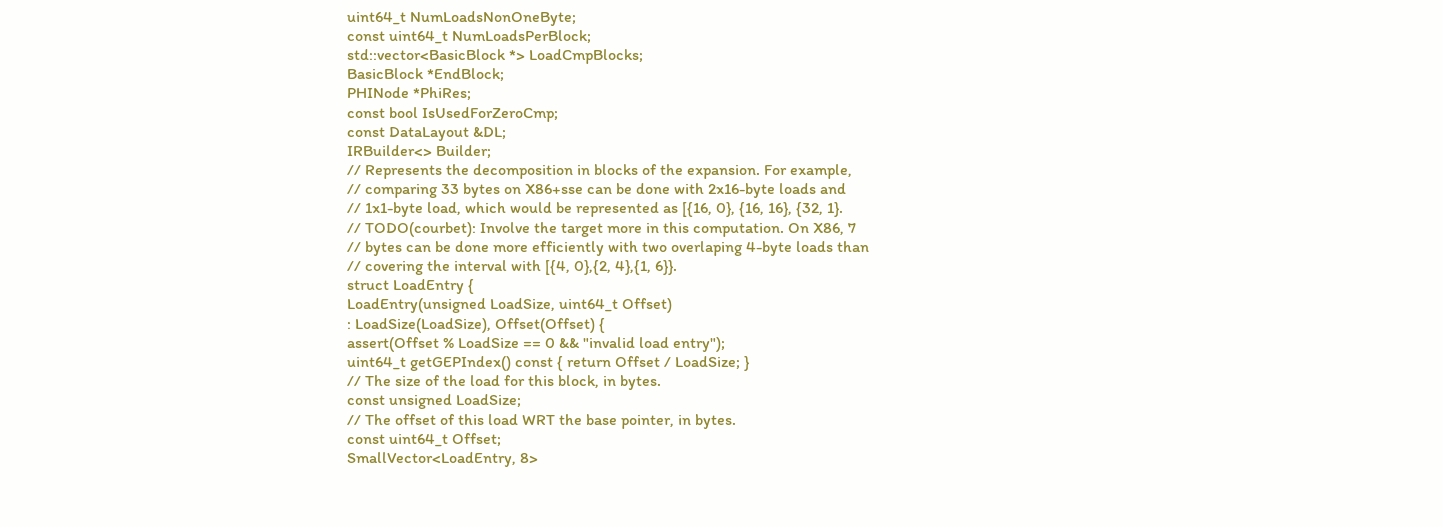uint64_t NumLoadsNonOneByte;
const uint64_t NumLoadsPerBlock;
std::vector<BasicBlock *> LoadCmpBlocks;
BasicBlock *EndBlock;
PHINode *PhiRes;
const bool IsUsedForZeroCmp;
const DataLayout &DL;
IRBuilder<> Builder;
// Represents the decomposition in blocks of the expansion. For example,
// comparing 33 bytes on X86+sse can be done with 2x16-byte loads and
// 1x1-byte load, which would be represented as [{16, 0}, {16, 16}, {32, 1}.
// TODO(courbet): Involve the target more in this computation. On X86, 7
// bytes can be done more efficiently with two overlaping 4-byte loads than
// covering the interval with [{4, 0},{2, 4},{1, 6}}.
struct LoadEntry {
LoadEntry(unsigned LoadSize, uint64_t Offset)
: LoadSize(LoadSize), Offset(Offset) {
assert(Offset % LoadSize == 0 && "invalid load entry");
uint64_t getGEPIndex() const { return Offset / LoadSize; }
// The size of the load for this block, in bytes.
const unsigned LoadSize;
// The offset of this load WRT the base pointer, in bytes.
const uint64_t Offset;
SmallVector<LoadEntry, 8>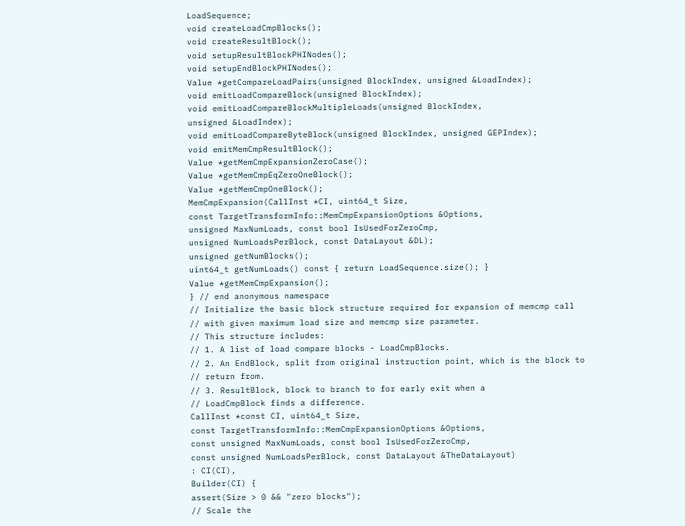LoadSequence;
void createLoadCmpBlocks();
void createResultBlock();
void setupResultBlockPHINodes();
void setupEndBlockPHINodes();
Value *getCompareLoadPairs(unsigned BlockIndex, unsigned &LoadIndex);
void emitLoadCompareBlock(unsigned BlockIndex);
void emitLoadCompareBlockMultipleLoads(unsigned BlockIndex,
unsigned &LoadIndex);
void emitLoadCompareByteBlock(unsigned BlockIndex, unsigned GEPIndex);
void emitMemCmpResultBlock();
Value *getMemCmpExpansionZeroCase();
Value *getMemCmpEqZeroOneBlock();
Value *getMemCmpOneBlock();
MemCmpExpansion(CallInst *CI, uint64_t Size,
const TargetTransformInfo::MemCmpExpansionOptions &Options,
unsigned MaxNumLoads, const bool IsUsedForZeroCmp,
unsigned NumLoadsPerBlock, const DataLayout &DL);
unsigned getNumBlocks();
uint64_t getNumLoads() const { return LoadSequence.size(); }
Value *getMemCmpExpansion();
} // end anonymous namespace
// Initialize the basic block structure required for expansion of memcmp call
// with given maximum load size and memcmp size parameter.
// This structure includes:
// 1. A list of load compare blocks - LoadCmpBlocks.
// 2. An EndBlock, split from original instruction point, which is the block to
// return from.
// 3. ResultBlock, block to branch to for early exit when a
// LoadCmpBlock finds a difference.
CallInst *const CI, uint64_t Size,
const TargetTransformInfo::MemCmpExpansionOptions &Options,
const unsigned MaxNumLoads, const bool IsUsedForZeroCmp,
const unsigned NumLoadsPerBlock, const DataLayout &TheDataLayout)
: CI(CI),
Builder(CI) {
assert(Size > 0 && "zero blocks");
// Scale the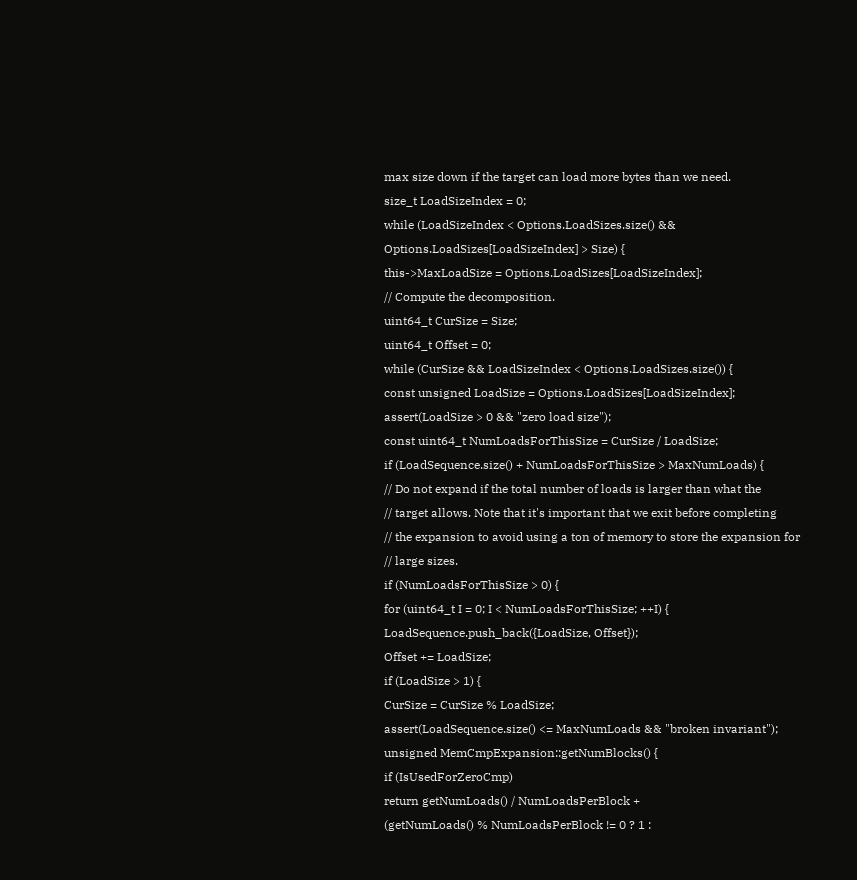max size down if the target can load more bytes than we need.
size_t LoadSizeIndex = 0;
while (LoadSizeIndex < Options.LoadSizes.size() &&
Options.LoadSizes[LoadSizeIndex] > Size) {
this->MaxLoadSize = Options.LoadSizes[LoadSizeIndex];
// Compute the decomposition.
uint64_t CurSize = Size;
uint64_t Offset = 0;
while (CurSize && LoadSizeIndex < Options.LoadSizes.size()) {
const unsigned LoadSize = Options.LoadSizes[LoadSizeIndex];
assert(LoadSize > 0 && "zero load size");
const uint64_t NumLoadsForThisSize = CurSize / LoadSize;
if (LoadSequence.size() + NumLoadsForThisSize > MaxNumLoads) {
// Do not expand if the total number of loads is larger than what the
// target allows. Note that it's important that we exit before completing
// the expansion to avoid using a ton of memory to store the expansion for
// large sizes.
if (NumLoadsForThisSize > 0) {
for (uint64_t I = 0; I < NumLoadsForThisSize; ++I) {
LoadSequence.push_back({LoadSize, Offset});
Offset += LoadSize;
if (LoadSize > 1) {
CurSize = CurSize % LoadSize;
assert(LoadSequence.size() <= MaxNumLoads && "broken invariant");
unsigned MemCmpExpansion::getNumBlocks() {
if (IsUsedForZeroCmp)
return getNumLoads() / NumLoadsPerBlock +
(getNumLoads() % NumLoadsPerBlock != 0 ? 1 :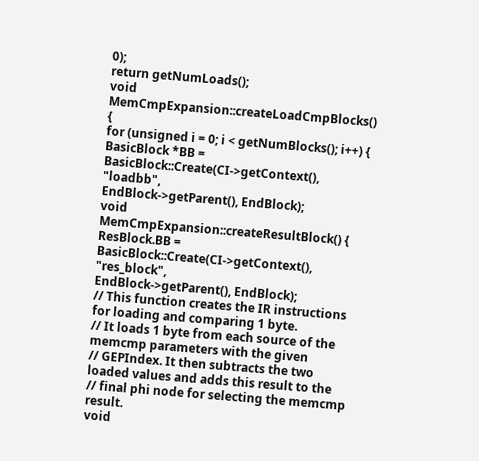0);
return getNumLoads();
void MemCmpExpansion::createLoadCmpBlocks() {
for (unsigned i = 0; i < getNumBlocks(); i++) {
BasicBlock *BB = BasicBlock::Create(CI->getContext(), "loadbb",
EndBlock->getParent(), EndBlock);
void MemCmpExpansion::createResultBlock() {
ResBlock.BB = BasicBlock::Create(CI->getContext(), "res_block",
EndBlock->getParent(), EndBlock);
// This function creates the IR instructions for loading and comparing 1 byte.
// It loads 1 byte from each source of the memcmp parameters with the given
// GEPIndex. It then subtracts the two loaded values and adds this result to the
// final phi node for selecting the memcmp result.
void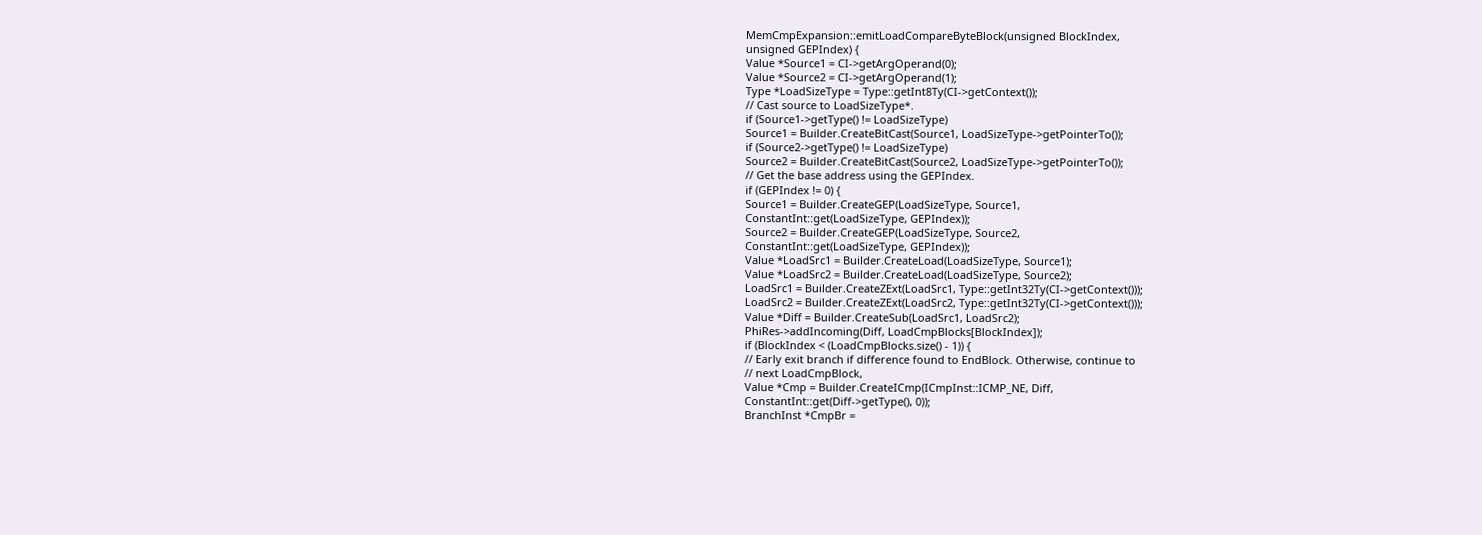MemCmpExpansion::emitLoadCompareByteBlock(unsigned BlockIndex,
unsigned GEPIndex) {
Value *Source1 = CI->getArgOperand(0);
Value *Source2 = CI->getArgOperand(1);
Type *LoadSizeType = Type::getInt8Ty(CI->getContext());
// Cast source to LoadSizeType*.
if (Source1->getType() != LoadSizeType)
Source1 = Builder.CreateBitCast(Source1, LoadSizeType->getPointerTo());
if (Source2->getType() != LoadSizeType)
Source2 = Builder.CreateBitCast(Source2, LoadSizeType->getPointerTo());
// Get the base address using the GEPIndex.
if (GEPIndex != 0) {
Source1 = Builder.CreateGEP(LoadSizeType, Source1,
ConstantInt::get(LoadSizeType, GEPIndex));
Source2 = Builder.CreateGEP(LoadSizeType, Source2,
ConstantInt::get(LoadSizeType, GEPIndex));
Value *LoadSrc1 = Builder.CreateLoad(LoadSizeType, Source1);
Value *LoadSrc2 = Builder.CreateLoad(LoadSizeType, Source2);
LoadSrc1 = Builder.CreateZExt(LoadSrc1, Type::getInt32Ty(CI->getContext()));
LoadSrc2 = Builder.CreateZExt(LoadSrc2, Type::getInt32Ty(CI->getContext()));
Value *Diff = Builder.CreateSub(LoadSrc1, LoadSrc2);
PhiRes->addIncoming(Diff, LoadCmpBlocks[BlockIndex]);
if (BlockIndex < (LoadCmpBlocks.size() - 1)) {
// Early exit branch if difference found to EndBlock. Otherwise, continue to
// next LoadCmpBlock,
Value *Cmp = Builder.CreateICmp(ICmpInst::ICMP_NE, Diff,
ConstantInt::get(Diff->getType(), 0));
BranchInst *CmpBr =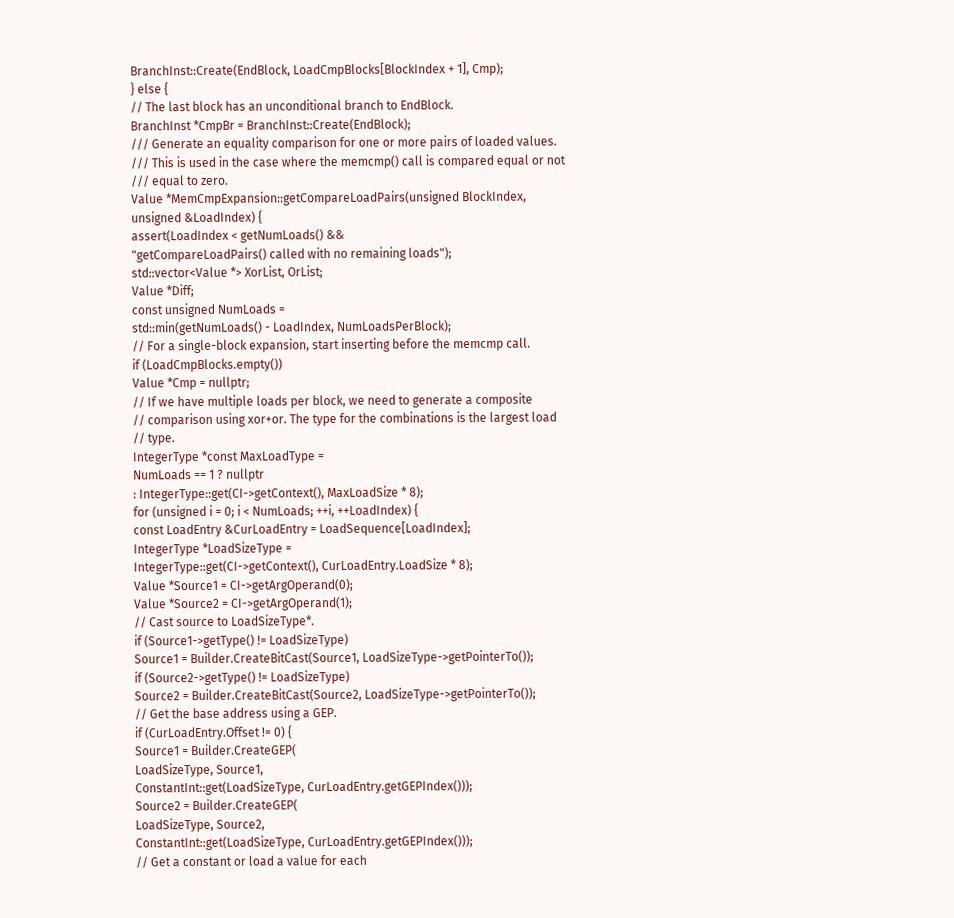BranchInst::Create(EndBlock, LoadCmpBlocks[BlockIndex + 1], Cmp);
} else {
// The last block has an unconditional branch to EndBlock.
BranchInst *CmpBr = BranchInst::Create(EndBlock);
/// Generate an equality comparison for one or more pairs of loaded values.
/// This is used in the case where the memcmp() call is compared equal or not
/// equal to zero.
Value *MemCmpExpansion::getCompareLoadPairs(unsigned BlockIndex,
unsigned &LoadIndex) {
assert(LoadIndex < getNumLoads() &&
"getCompareLoadPairs() called with no remaining loads");
std::vector<Value *> XorList, OrList;
Value *Diff;
const unsigned NumLoads =
std::min(getNumLoads() - LoadIndex, NumLoadsPerBlock);
// For a single-block expansion, start inserting before the memcmp call.
if (LoadCmpBlocks.empty())
Value *Cmp = nullptr;
// If we have multiple loads per block, we need to generate a composite
// comparison using xor+or. The type for the combinations is the largest load
// type.
IntegerType *const MaxLoadType =
NumLoads == 1 ? nullptr
: IntegerType::get(CI->getContext(), MaxLoadSize * 8);
for (unsigned i = 0; i < NumLoads; ++i, ++LoadIndex) {
const LoadEntry &CurLoadEntry = LoadSequence[LoadIndex];
IntegerType *LoadSizeType =
IntegerType::get(CI->getContext(), CurLoadEntry.LoadSize * 8);
Value *Source1 = CI->getArgOperand(0);
Value *Source2 = CI->getArgOperand(1);
// Cast source to LoadSizeType*.
if (Source1->getType() != LoadSizeType)
Source1 = Builder.CreateBitCast(Source1, LoadSizeType->getPointerTo());
if (Source2->getType() != LoadSizeType)
Source2 = Builder.CreateBitCast(Source2, LoadSizeType->getPointerTo());
// Get the base address using a GEP.
if (CurLoadEntry.Offset != 0) {
Source1 = Builder.CreateGEP(
LoadSizeType, Source1,
ConstantInt::get(LoadSizeType, CurLoadEntry.getGEPIndex()));
Source2 = Builder.CreateGEP(
LoadSizeType, Source2,
ConstantInt::get(LoadSizeType, CurLoadEntry.getGEPIndex()));
// Get a constant or load a value for each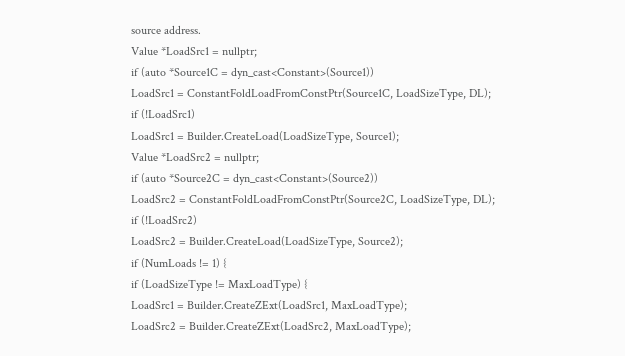source address.
Value *LoadSrc1 = nullptr;
if (auto *Source1C = dyn_cast<Constant>(Source1))
LoadSrc1 = ConstantFoldLoadFromConstPtr(Source1C, LoadSizeType, DL);
if (!LoadSrc1)
LoadSrc1 = Builder.CreateLoad(LoadSizeType, Source1);
Value *LoadSrc2 = nullptr;
if (auto *Source2C = dyn_cast<Constant>(Source2))
LoadSrc2 = ConstantFoldLoadFromConstPtr(Source2C, LoadSizeType, DL);
if (!LoadSrc2)
LoadSrc2 = Builder.CreateLoad(LoadSizeType, Source2);
if (NumLoads != 1) {
if (LoadSizeType != MaxLoadType) {
LoadSrc1 = Builder.CreateZExt(LoadSrc1, MaxLoadType);
LoadSrc2 = Builder.CreateZExt(LoadSrc2, MaxLoadType);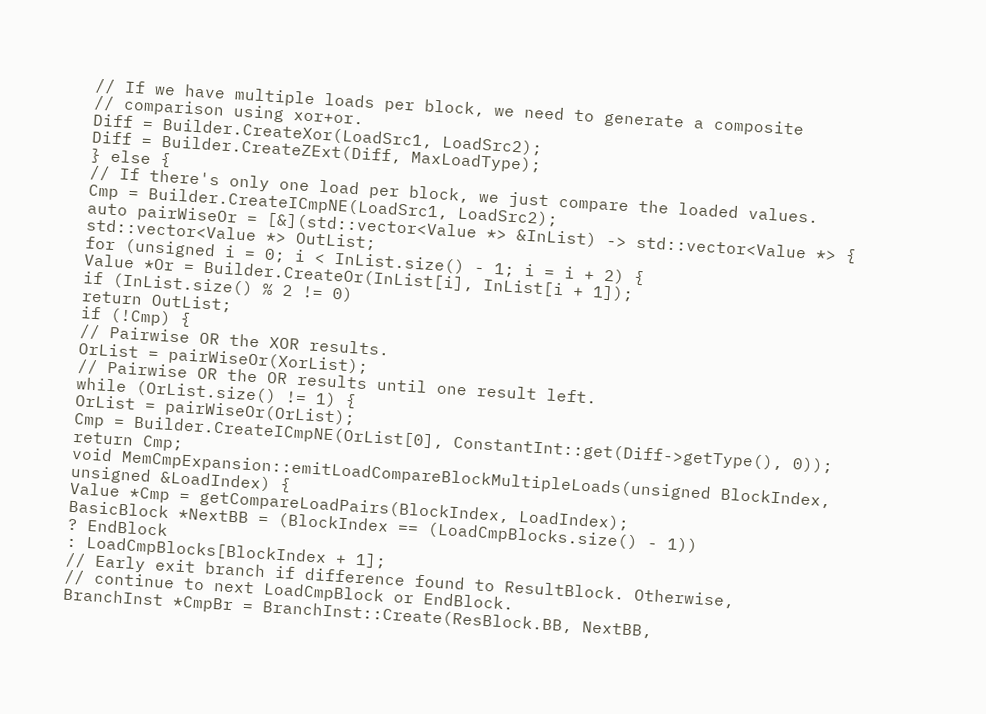// If we have multiple loads per block, we need to generate a composite
// comparison using xor+or.
Diff = Builder.CreateXor(LoadSrc1, LoadSrc2);
Diff = Builder.CreateZExt(Diff, MaxLoadType);
} else {
// If there's only one load per block, we just compare the loaded values.
Cmp = Builder.CreateICmpNE(LoadSrc1, LoadSrc2);
auto pairWiseOr = [&](std::vector<Value *> &InList) -> std::vector<Value *> {
std::vector<Value *> OutList;
for (unsigned i = 0; i < InList.size() - 1; i = i + 2) {
Value *Or = Builder.CreateOr(InList[i], InList[i + 1]);
if (InList.size() % 2 != 0)
return OutList;
if (!Cmp) {
// Pairwise OR the XOR results.
OrList = pairWiseOr(XorList);
// Pairwise OR the OR results until one result left.
while (OrList.size() != 1) {
OrList = pairWiseOr(OrList);
Cmp = Builder.CreateICmpNE(OrList[0], ConstantInt::get(Diff->getType(), 0));
return Cmp;
void MemCmpExpansion::emitLoadCompareBlockMultipleLoads(unsigned BlockIndex,
unsigned &LoadIndex) {
Value *Cmp = getCompareLoadPairs(BlockIndex, LoadIndex);
BasicBlock *NextBB = (BlockIndex == (LoadCmpBlocks.size() - 1))
? EndBlock
: LoadCmpBlocks[BlockIndex + 1];
// Early exit branch if difference found to ResultBlock. Otherwise,
// continue to next LoadCmpBlock or EndBlock.
BranchInst *CmpBr = BranchInst::Create(ResBlock.BB, NextBB,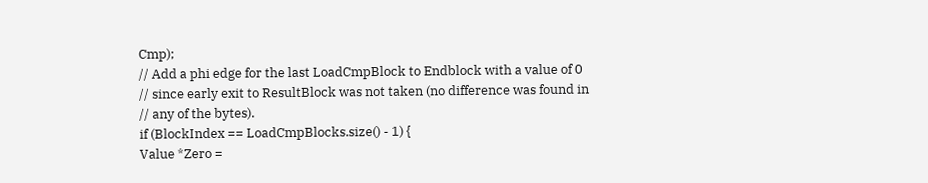Cmp);
// Add a phi edge for the last LoadCmpBlock to Endblock with a value of 0
// since early exit to ResultBlock was not taken (no difference was found in
// any of the bytes).
if (BlockIndex == LoadCmpBlocks.size() - 1) {
Value *Zero =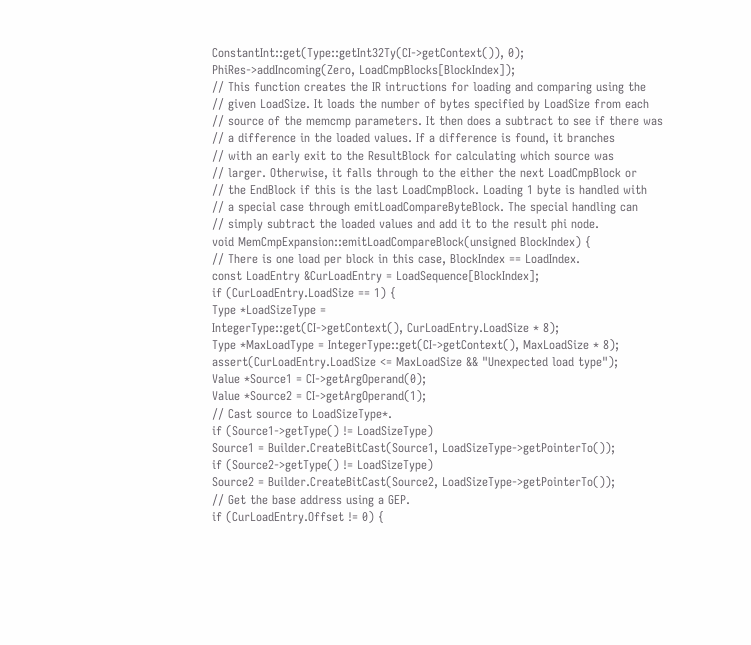ConstantInt::get(Type::getInt32Ty(CI->getContext()), 0);
PhiRes->addIncoming(Zero, LoadCmpBlocks[BlockIndex]);
// This function creates the IR intructions for loading and comparing using the
// given LoadSize. It loads the number of bytes specified by LoadSize from each
// source of the memcmp parameters. It then does a subtract to see if there was
// a difference in the loaded values. If a difference is found, it branches
// with an early exit to the ResultBlock for calculating which source was
// larger. Otherwise, it falls through to the either the next LoadCmpBlock or
// the EndBlock if this is the last LoadCmpBlock. Loading 1 byte is handled with
// a special case through emitLoadCompareByteBlock. The special handling can
// simply subtract the loaded values and add it to the result phi node.
void MemCmpExpansion::emitLoadCompareBlock(unsigned BlockIndex) {
// There is one load per block in this case, BlockIndex == LoadIndex.
const LoadEntry &CurLoadEntry = LoadSequence[BlockIndex];
if (CurLoadEntry.LoadSize == 1) {
Type *LoadSizeType =
IntegerType::get(CI->getContext(), CurLoadEntry.LoadSize * 8);
Type *MaxLoadType = IntegerType::get(CI->getContext(), MaxLoadSize * 8);
assert(CurLoadEntry.LoadSize <= MaxLoadSize && "Unexpected load type");
Value *Source1 = CI->getArgOperand(0);
Value *Source2 = CI->getArgOperand(1);
// Cast source to LoadSizeType*.
if (Source1->getType() != LoadSizeType)
Source1 = Builder.CreateBitCast(Source1, LoadSizeType->getPointerTo());
if (Source2->getType() != LoadSizeType)
Source2 = Builder.CreateBitCast(Source2, LoadSizeType->getPointerTo());
// Get the base address using a GEP.
if (CurLoadEntry.Offset != 0) {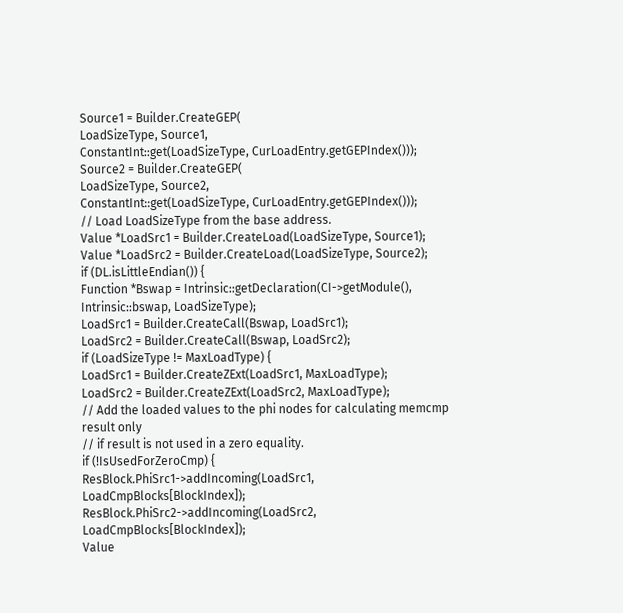Source1 = Builder.CreateGEP(
LoadSizeType, Source1,
ConstantInt::get(LoadSizeType, CurLoadEntry.getGEPIndex()));
Source2 = Builder.CreateGEP(
LoadSizeType, Source2,
ConstantInt::get(LoadSizeType, CurLoadEntry.getGEPIndex()));
// Load LoadSizeType from the base address.
Value *LoadSrc1 = Builder.CreateLoad(LoadSizeType, Source1);
Value *LoadSrc2 = Builder.CreateLoad(LoadSizeType, Source2);
if (DL.isLittleEndian()) {
Function *Bswap = Intrinsic::getDeclaration(CI->getModule(),
Intrinsic::bswap, LoadSizeType);
LoadSrc1 = Builder.CreateCall(Bswap, LoadSrc1);
LoadSrc2 = Builder.CreateCall(Bswap, LoadSrc2);
if (LoadSizeType != MaxLoadType) {
LoadSrc1 = Builder.CreateZExt(LoadSrc1, MaxLoadType);
LoadSrc2 = Builder.CreateZExt(LoadSrc2, MaxLoadType);
// Add the loaded values to the phi nodes for calculating memcmp result only
// if result is not used in a zero equality.
if (!IsUsedForZeroCmp) {
ResBlock.PhiSrc1->addIncoming(LoadSrc1, LoadCmpBlocks[BlockIndex]);
ResBlock.PhiSrc2->addIncoming(LoadSrc2, LoadCmpBlocks[BlockIndex]);
Value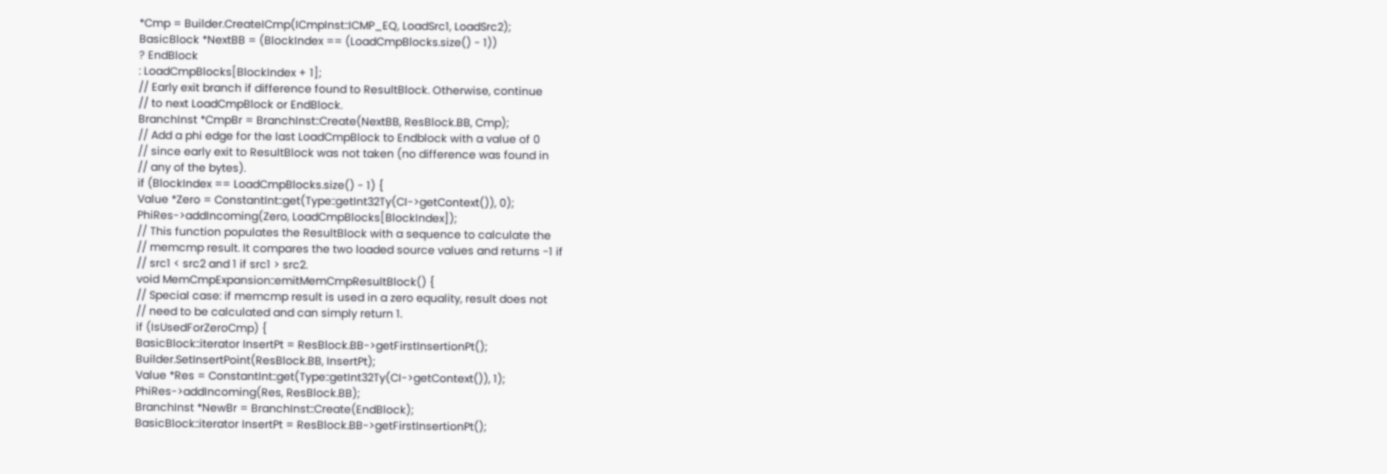*Cmp = Builder.CreateICmp(ICmpInst::ICMP_EQ, LoadSrc1, LoadSrc2);
BasicBlock *NextBB = (BlockIndex == (LoadCmpBlocks.size() - 1))
? EndBlock
: LoadCmpBlocks[BlockIndex + 1];
// Early exit branch if difference found to ResultBlock. Otherwise, continue
// to next LoadCmpBlock or EndBlock.
BranchInst *CmpBr = BranchInst::Create(NextBB, ResBlock.BB, Cmp);
// Add a phi edge for the last LoadCmpBlock to Endblock with a value of 0
// since early exit to ResultBlock was not taken (no difference was found in
// any of the bytes).
if (BlockIndex == LoadCmpBlocks.size() - 1) {
Value *Zero = ConstantInt::get(Type::getInt32Ty(CI->getContext()), 0);
PhiRes->addIncoming(Zero, LoadCmpBlocks[BlockIndex]);
// This function populates the ResultBlock with a sequence to calculate the
// memcmp result. It compares the two loaded source values and returns -1 if
// src1 < src2 and 1 if src1 > src2.
void MemCmpExpansion::emitMemCmpResultBlock() {
// Special case: if memcmp result is used in a zero equality, result does not
// need to be calculated and can simply return 1.
if (IsUsedForZeroCmp) {
BasicBlock::iterator InsertPt = ResBlock.BB->getFirstInsertionPt();
Builder.SetInsertPoint(ResBlock.BB, InsertPt);
Value *Res = ConstantInt::get(Type::getInt32Ty(CI->getContext()), 1);
PhiRes->addIncoming(Res, ResBlock.BB);
BranchInst *NewBr = BranchInst::Create(EndBlock);
BasicBlock::iterator InsertPt = ResBlock.BB->getFirstInsertionPt();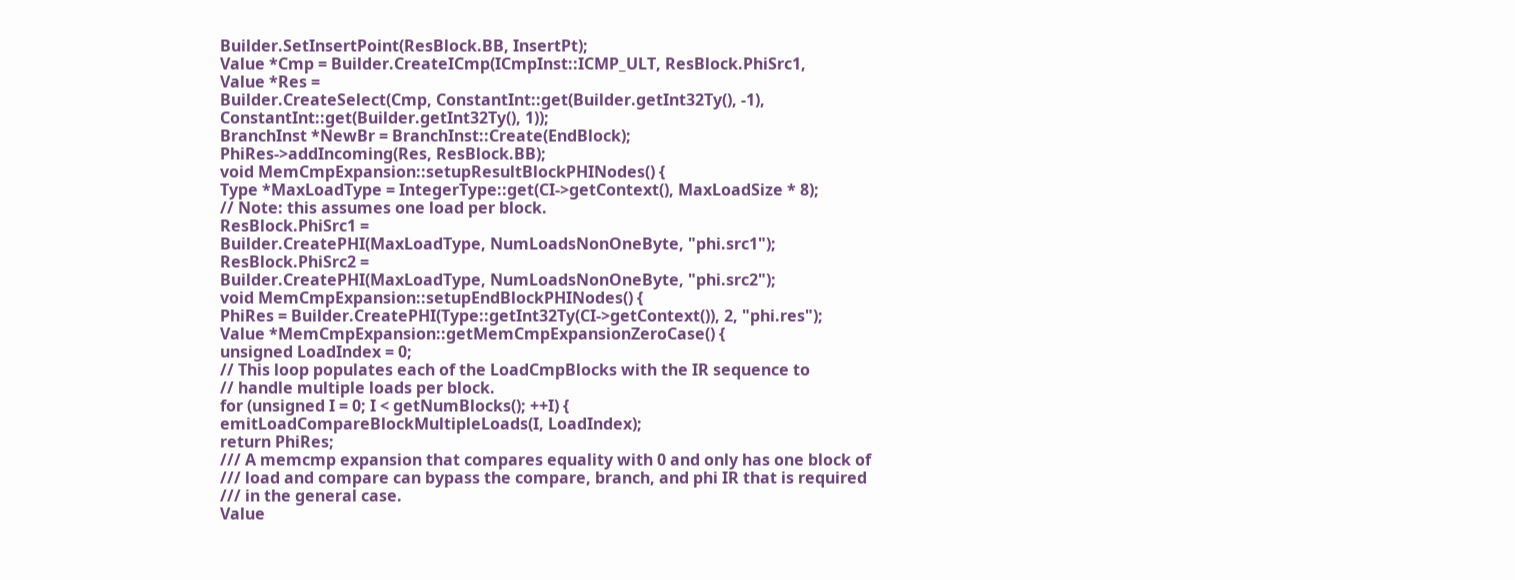Builder.SetInsertPoint(ResBlock.BB, InsertPt);
Value *Cmp = Builder.CreateICmp(ICmpInst::ICMP_ULT, ResBlock.PhiSrc1,
Value *Res =
Builder.CreateSelect(Cmp, ConstantInt::get(Builder.getInt32Ty(), -1),
ConstantInt::get(Builder.getInt32Ty(), 1));
BranchInst *NewBr = BranchInst::Create(EndBlock);
PhiRes->addIncoming(Res, ResBlock.BB);
void MemCmpExpansion::setupResultBlockPHINodes() {
Type *MaxLoadType = IntegerType::get(CI->getContext(), MaxLoadSize * 8);
// Note: this assumes one load per block.
ResBlock.PhiSrc1 =
Builder.CreatePHI(MaxLoadType, NumLoadsNonOneByte, "phi.src1");
ResBlock.PhiSrc2 =
Builder.CreatePHI(MaxLoadType, NumLoadsNonOneByte, "phi.src2");
void MemCmpExpansion::setupEndBlockPHINodes() {
PhiRes = Builder.CreatePHI(Type::getInt32Ty(CI->getContext()), 2, "phi.res");
Value *MemCmpExpansion::getMemCmpExpansionZeroCase() {
unsigned LoadIndex = 0;
// This loop populates each of the LoadCmpBlocks with the IR sequence to
// handle multiple loads per block.
for (unsigned I = 0; I < getNumBlocks(); ++I) {
emitLoadCompareBlockMultipleLoads(I, LoadIndex);
return PhiRes;
/// A memcmp expansion that compares equality with 0 and only has one block of
/// load and compare can bypass the compare, branch, and phi IR that is required
/// in the general case.
Value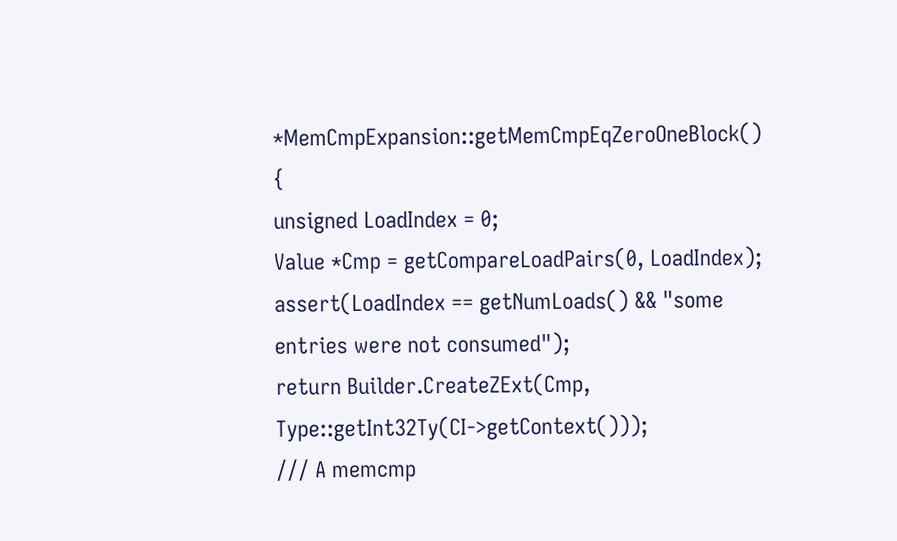*MemCmpExpansion::getMemCmpEqZeroOneBlock() {
unsigned LoadIndex = 0;
Value *Cmp = getCompareLoadPairs(0, LoadIndex);
assert(LoadIndex == getNumLoads() && "some entries were not consumed");
return Builder.CreateZExt(Cmp, Type::getInt32Ty(CI->getContext()));
/// A memcmp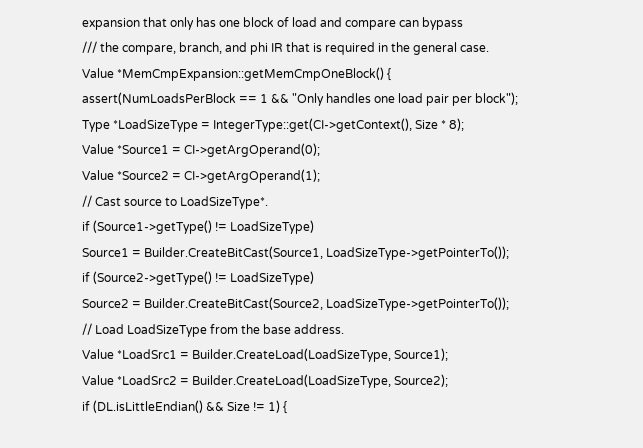expansion that only has one block of load and compare can bypass
/// the compare, branch, and phi IR that is required in the general case.
Value *MemCmpExpansion::getMemCmpOneBlock() {
assert(NumLoadsPerBlock == 1 && "Only handles one load pair per block");
Type *LoadSizeType = IntegerType::get(CI->getContext(), Size * 8);
Value *Source1 = CI->getArgOperand(0);
Value *Source2 = CI->getArgOperand(1);
// Cast source to LoadSizeType*.
if (Source1->getType() != LoadSizeType)
Source1 = Builder.CreateBitCast(Source1, LoadSizeType->getPointerTo());
if (Source2->getType() != LoadSizeType)
Source2 = Builder.CreateBitCast(Source2, LoadSizeType->getPointerTo());
// Load LoadSizeType from the base address.
Value *LoadSrc1 = Builder.CreateLoad(LoadSizeType, Source1);
Value *LoadSrc2 = Builder.CreateLoad(LoadSizeType, Source2);
if (DL.isLittleEndian() && Size != 1) {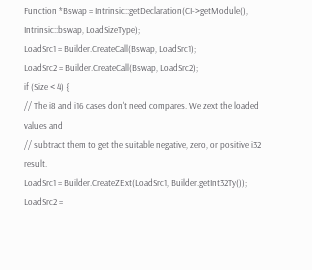Function *Bswap = Intrinsic::getDeclaration(CI->getModule(),
Intrinsic::bswap, LoadSizeType);
LoadSrc1 = Builder.CreateCall(Bswap, LoadSrc1);
LoadSrc2 = Builder.CreateCall(Bswap, LoadSrc2);
if (Size < 4) {
// The i8 and i16 cases don't need compares. We zext the loaded values and
// subtract them to get the suitable negative, zero, or positive i32 result.
LoadSrc1 = Builder.CreateZExt(LoadSrc1, Builder.getInt32Ty());
LoadSrc2 =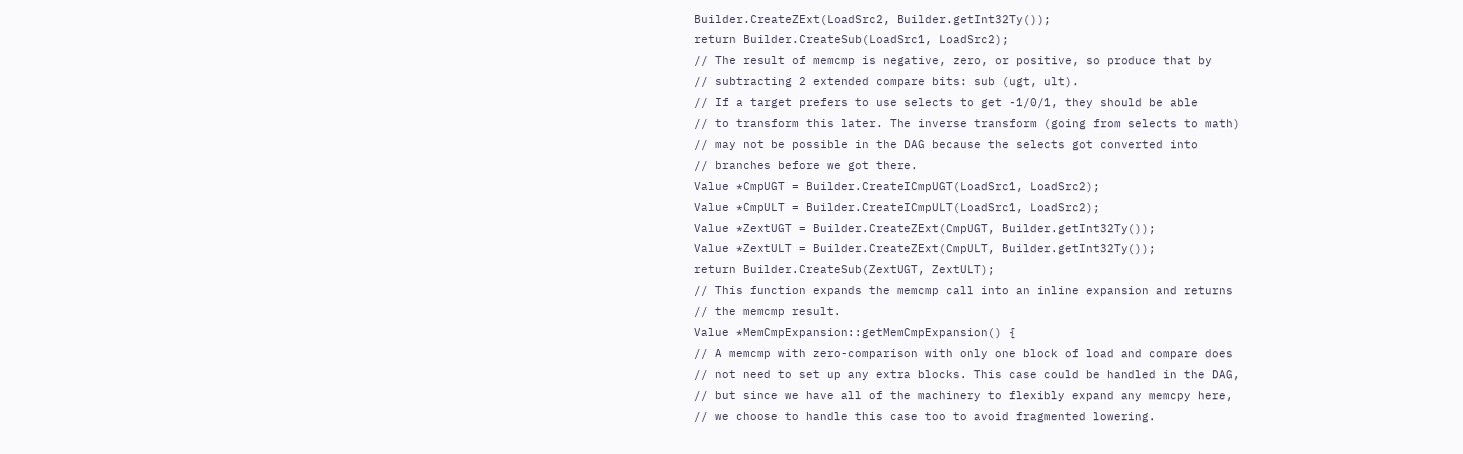Builder.CreateZExt(LoadSrc2, Builder.getInt32Ty());
return Builder.CreateSub(LoadSrc1, LoadSrc2);
// The result of memcmp is negative, zero, or positive, so produce that by
// subtracting 2 extended compare bits: sub (ugt, ult).
// If a target prefers to use selects to get -1/0/1, they should be able
// to transform this later. The inverse transform (going from selects to math)
// may not be possible in the DAG because the selects got converted into
// branches before we got there.
Value *CmpUGT = Builder.CreateICmpUGT(LoadSrc1, LoadSrc2);
Value *CmpULT = Builder.CreateICmpULT(LoadSrc1, LoadSrc2);
Value *ZextUGT = Builder.CreateZExt(CmpUGT, Builder.getInt32Ty());
Value *ZextULT = Builder.CreateZExt(CmpULT, Builder.getInt32Ty());
return Builder.CreateSub(ZextUGT, ZextULT);
// This function expands the memcmp call into an inline expansion and returns
// the memcmp result.
Value *MemCmpExpansion::getMemCmpExpansion() {
// A memcmp with zero-comparison with only one block of load and compare does
// not need to set up any extra blocks. This case could be handled in the DAG,
// but since we have all of the machinery to flexibly expand any memcpy here,
// we choose to handle this case too to avoid fragmented lowering.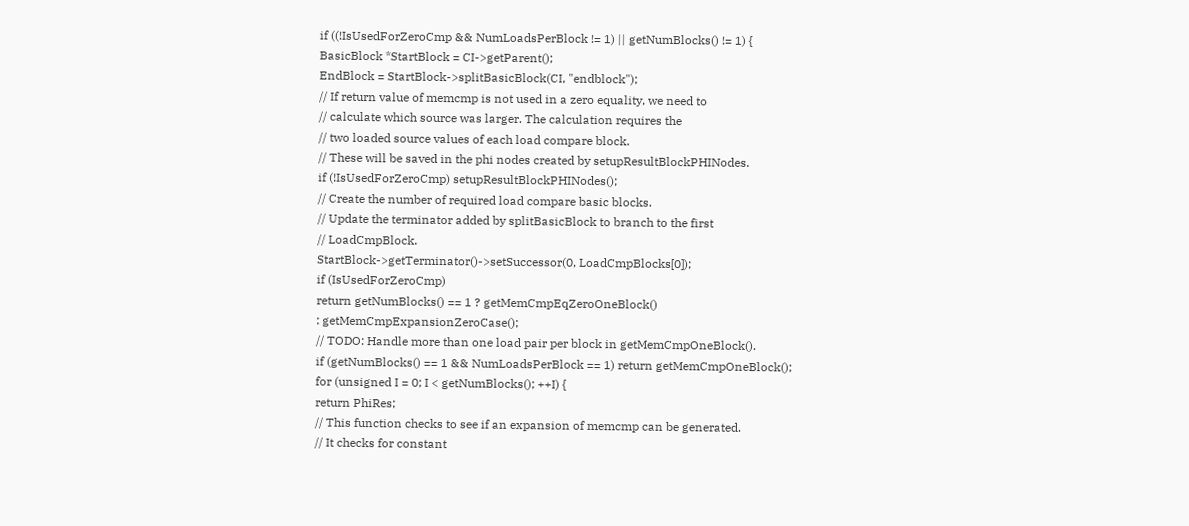if ((!IsUsedForZeroCmp && NumLoadsPerBlock != 1) || getNumBlocks() != 1) {
BasicBlock *StartBlock = CI->getParent();
EndBlock = StartBlock->splitBasicBlock(CI, "endblock");
// If return value of memcmp is not used in a zero equality, we need to
// calculate which source was larger. The calculation requires the
// two loaded source values of each load compare block.
// These will be saved in the phi nodes created by setupResultBlockPHINodes.
if (!IsUsedForZeroCmp) setupResultBlockPHINodes();
// Create the number of required load compare basic blocks.
// Update the terminator added by splitBasicBlock to branch to the first
// LoadCmpBlock.
StartBlock->getTerminator()->setSuccessor(0, LoadCmpBlocks[0]);
if (IsUsedForZeroCmp)
return getNumBlocks() == 1 ? getMemCmpEqZeroOneBlock()
: getMemCmpExpansionZeroCase();
// TODO: Handle more than one load pair per block in getMemCmpOneBlock().
if (getNumBlocks() == 1 && NumLoadsPerBlock == 1) return getMemCmpOneBlock();
for (unsigned I = 0; I < getNumBlocks(); ++I) {
return PhiRes;
// This function checks to see if an expansion of memcmp can be generated.
// It checks for constant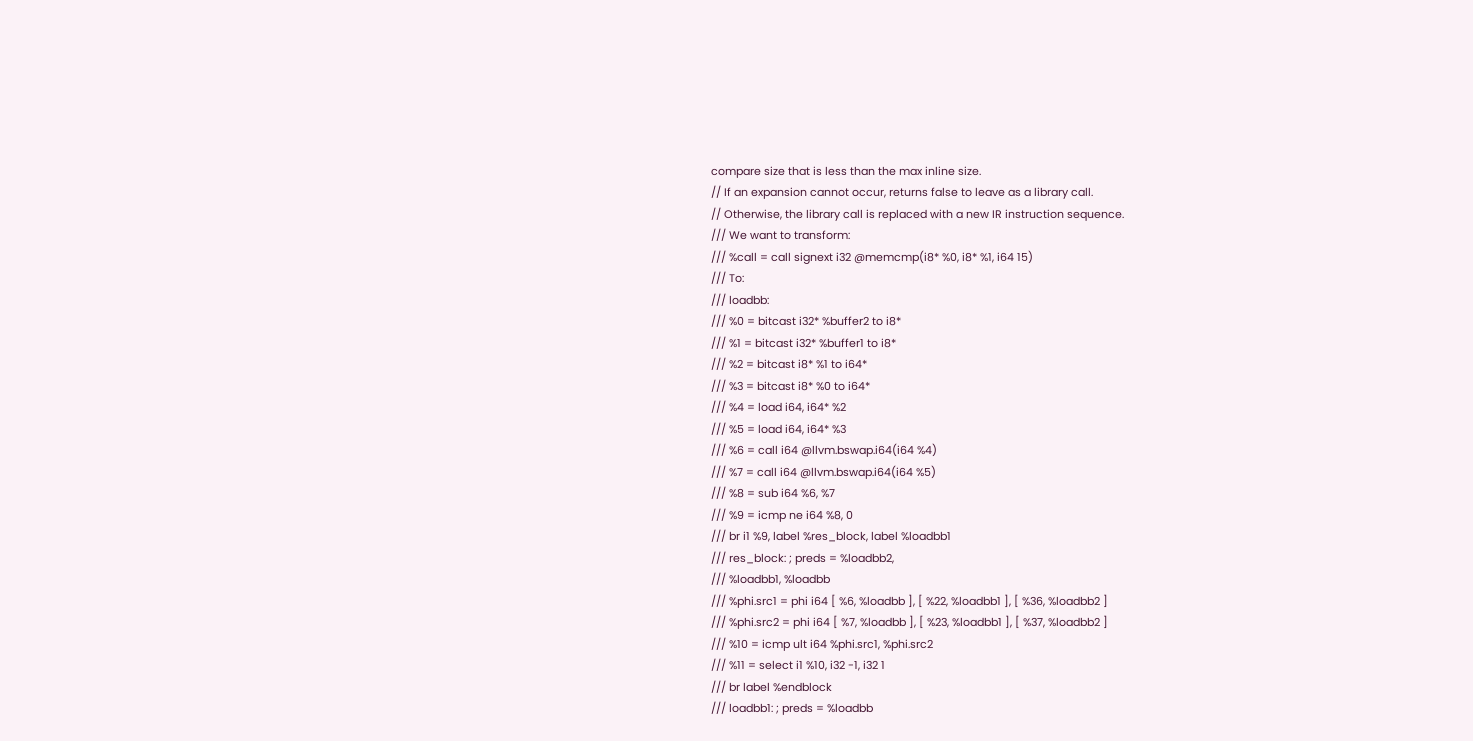compare size that is less than the max inline size.
// If an expansion cannot occur, returns false to leave as a library call.
// Otherwise, the library call is replaced with a new IR instruction sequence.
/// We want to transform:
/// %call = call signext i32 @memcmp(i8* %0, i8* %1, i64 15)
/// To:
/// loadbb:
/// %0 = bitcast i32* %buffer2 to i8*
/// %1 = bitcast i32* %buffer1 to i8*
/// %2 = bitcast i8* %1 to i64*
/// %3 = bitcast i8* %0 to i64*
/// %4 = load i64, i64* %2
/// %5 = load i64, i64* %3
/// %6 = call i64 @llvm.bswap.i64(i64 %4)
/// %7 = call i64 @llvm.bswap.i64(i64 %5)
/// %8 = sub i64 %6, %7
/// %9 = icmp ne i64 %8, 0
/// br i1 %9, label %res_block, label %loadbb1
/// res_block: ; preds = %loadbb2,
/// %loadbb1, %loadbb
/// %phi.src1 = phi i64 [ %6, %loadbb ], [ %22, %loadbb1 ], [ %36, %loadbb2 ]
/// %phi.src2 = phi i64 [ %7, %loadbb ], [ %23, %loadbb1 ], [ %37, %loadbb2 ]
/// %10 = icmp ult i64 %phi.src1, %phi.src2
/// %11 = select i1 %10, i32 -1, i32 1
/// br label %endblock
/// loadbb1: ; preds = %loadbb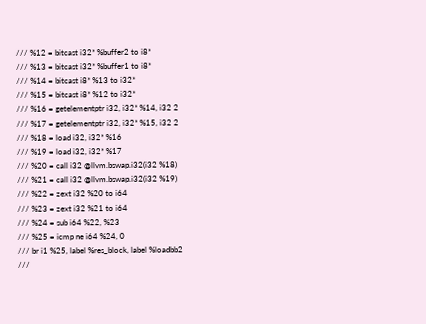/// %12 = bitcast i32* %buffer2 to i8*
/// %13 = bitcast i32* %buffer1 to i8*
/// %14 = bitcast i8* %13 to i32*
/// %15 = bitcast i8* %12 to i32*
/// %16 = getelementptr i32, i32* %14, i32 2
/// %17 = getelementptr i32, i32* %15, i32 2
/// %18 = load i32, i32* %16
/// %19 = load i32, i32* %17
/// %20 = call i32 @llvm.bswap.i32(i32 %18)
/// %21 = call i32 @llvm.bswap.i32(i32 %19)
/// %22 = zext i32 %20 to i64
/// %23 = zext i32 %21 to i64
/// %24 = sub i64 %22, %23
/// %25 = icmp ne i64 %24, 0
/// br i1 %25, label %res_block, label %loadbb2
///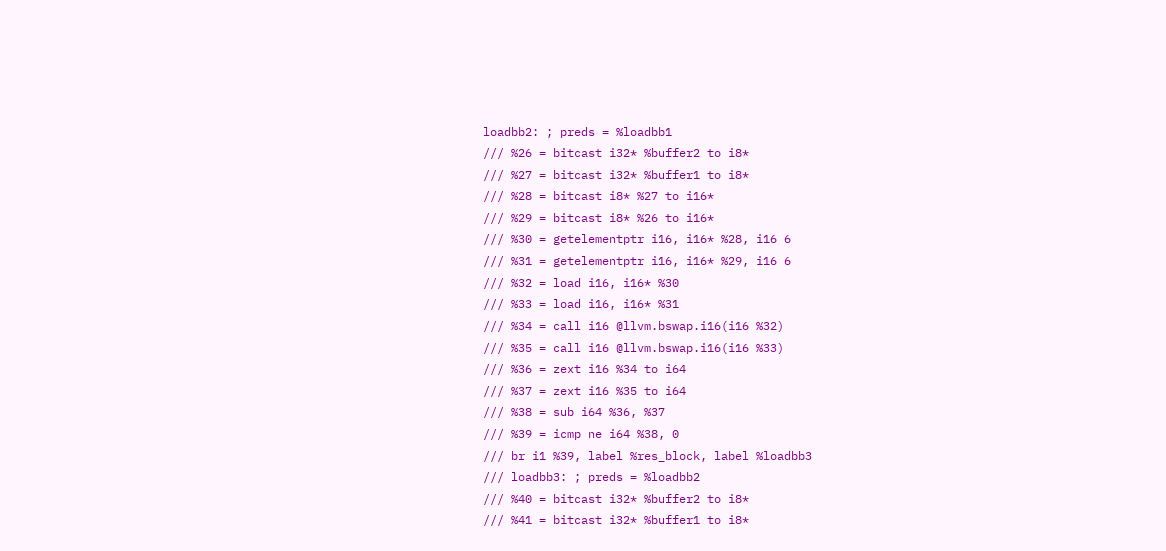loadbb2: ; preds = %loadbb1
/// %26 = bitcast i32* %buffer2 to i8*
/// %27 = bitcast i32* %buffer1 to i8*
/// %28 = bitcast i8* %27 to i16*
/// %29 = bitcast i8* %26 to i16*
/// %30 = getelementptr i16, i16* %28, i16 6
/// %31 = getelementptr i16, i16* %29, i16 6
/// %32 = load i16, i16* %30
/// %33 = load i16, i16* %31
/// %34 = call i16 @llvm.bswap.i16(i16 %32)
/// %35 = call i16 @llvm.bswap.i16(i16 %33)
/// %36 = zext i16 %34 to i64
/// %37 = zext i16 %35 to i64
/// %38 = sub i64 %36, %37
/// %39 = icmp ne i64 %38, 0
/// br i1 %39, label %res_block, label %loadbb3
/// loadbb3: ; preds = %loadbb2
/// %40 = bitcast i32* %buffer2 to i8*
/// %41 = bitcast i32* %buffer1 to i8*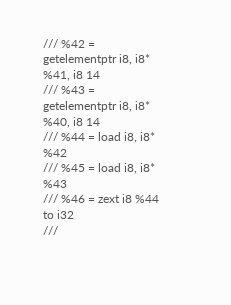/// %42 = getelementptr i8, i8* %41, i8 14
/// %43 = getelementptr i8, i8* %40, i8 14
/// %44 = load i8, i8* %42
/// %45 = load i8, i8* %43
/// %46 = zext i8 %44 to i32
///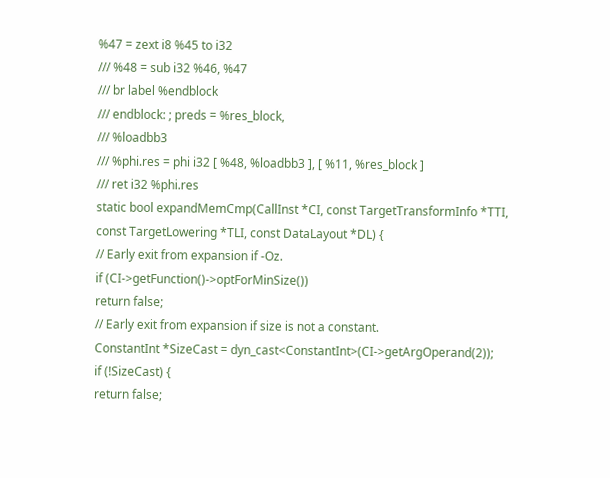%47 = zext i8 %45 to i32
/// %48 = sub i32 %46, %47
/// br label %endblock
/// endblock: ; preds = %res_block,
/// %loadbb3
/// %phi.res = phi i32 [ %48, %loadbb3 ], [ %11, %res_block ]
/// ret i32 %phi.res
static bool expandMemCmp(CallInst *CI, const TargetTransformInfo *TTI,
const TargetLowering *TLI, const DataLayout *DL) {
// Early exit from expansion if -Oz.
if (CI->getFunction()->optForMinSize())
return false;
// Early exit from expansion if size is not a constant.
ConstantInt *SizeCast = dyn_cast<ConstantInt>(CI->getArgOperand(2));
if (!SizeCast) {
return false;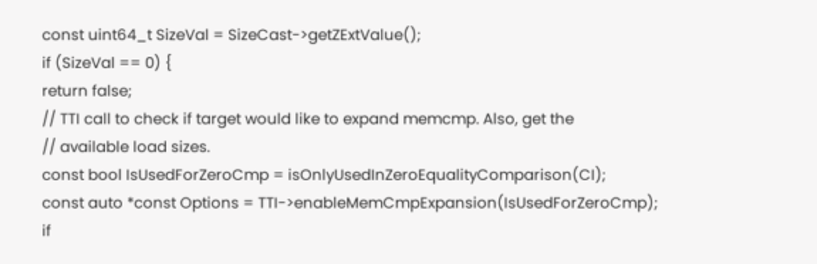const uint64_t SizeVal = SizeCast->getZExtValue();
if (SizeVal == 0) {
return false;
// TTI call to check if target would like to expand memcmp. Also, get the
// available load sizes.
const bool IsUsedForZeroCmp = isOnlyUsedInZeroEqualityComparison(CI);
const auto *const Options = TTI->enableMemCmpExpansion(IsUsedForZeroCmp);
if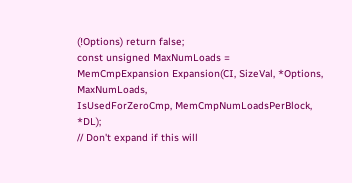(!Options) return false;
const unsigned MaxNumLoads =
MemCmpExpansion Expansion(CI, SizeVal, *Options, MaxNumLoads,
IsUsedForZeroCmp, MemCmpNumLoadsPerBlock, *DL);
// Don't expand if this will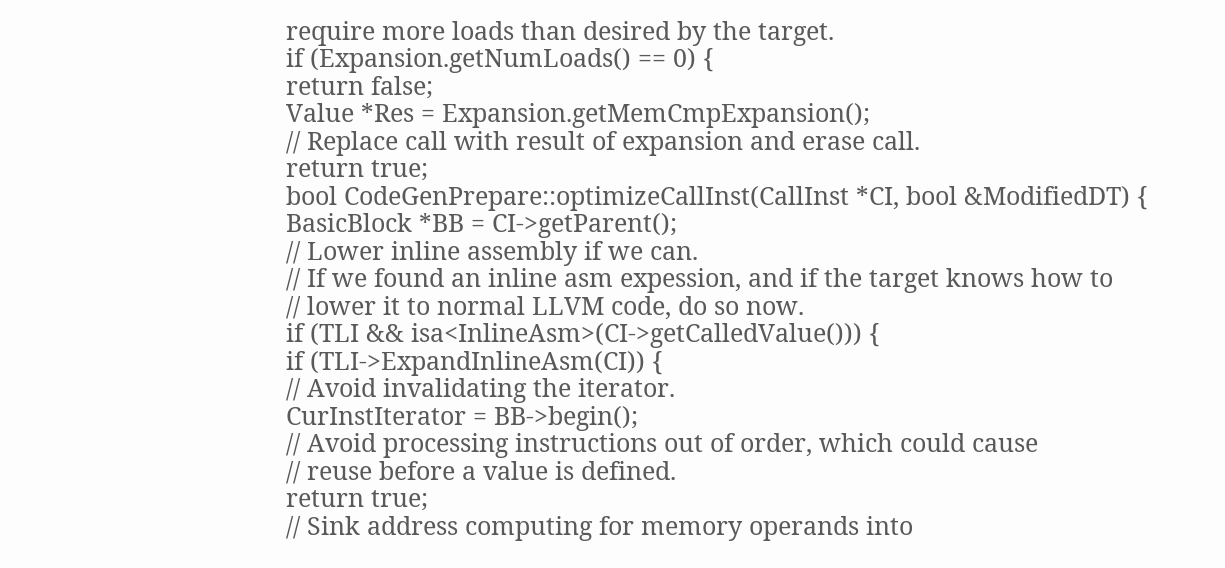require more loads than desired by the target.
if (Expansion.getNumLoads() == 0) {
return false;
Value *Res = Expansion.getMemCmpExpansion();
// Replace call with result of expansion and erase call.
return true;
bool CodeGenPrepare::optimizeCallInst(CallInst *CI, bool &ModifiedDT) {
BasicBlock *BB = CI->getParent();
// Lower inline assembly if we can.
// If we found an inline asm expession, and if the target knows how to
// lower it to normal LLVM code, do so now.
if (TLI && isa<InlineAsm>(CI->getCalledValue())) {
if (TLI->ExpandInlineAsm(CI)) {
// Avoid invalidating the iterator.
CurInstIterator = BB->begin();
// Avoid processing instructions out of order, which could cause
// reuse before a value is defined.
return true;
// Sink address computing for memory operands into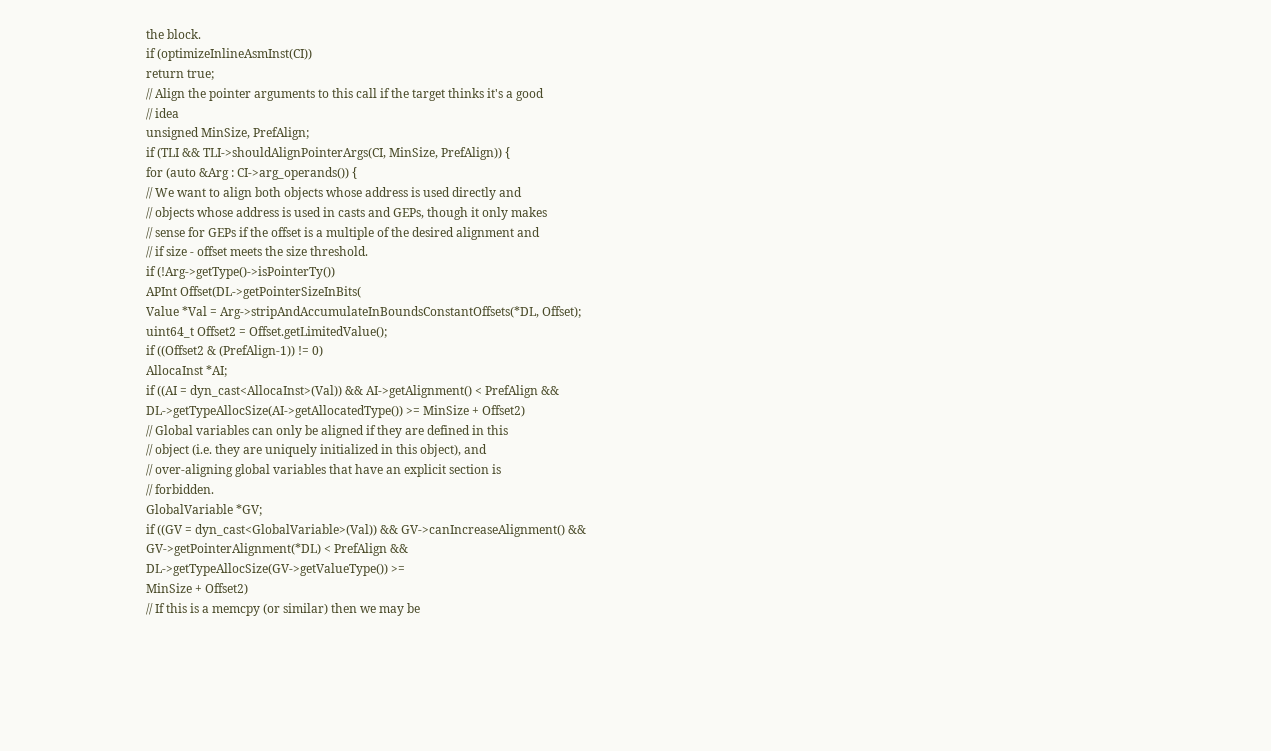the block.
if (optimizeInlineAsmInst(CI))
return true;
// Align the pointer arguments to this call if the target thinks it's a good
// idea
unsigned MinSize, PrefAlign;
if (TLI && TLI->shouldAlignPointerArgs(CI, MinSize, PrefAlign)) {
for (auto &Arg : CI->arg_operands()) {
// We want to align both objects whose address is used directly and
// objects whose address is used in casts and GEPs, though it only makes
// sense for GEPs if the offset is a multiple of the desired alignment and
// if size - offset meets the size threshold.
if (!Arg->getType()->isPointerTy())
APInt Offset(DL->getPointerSizeInBits(
Value *Val = Arg->stripAndAccumulateInBoundsConstantOffsets(*DL, Offset);
uint64_t Offset2 = Offset.getLimitedValue();
if ((Offset2 & (PrefAlign-1)) != 0)
AllocaInst *AI;
if ((AI = dyn_cast<AllocaInst>(Val)) && AI->getAlignment() < PrefAlign &&
DL->getTypeAllocSize(AI->getAllocatedType()) >= MinSize + Offset2)
// Global variables can only be aligned if they are defined in this
// object (i.e. they are uniquely initialized in this object), and
// over-aligning global variables that have an explicit section is
// forbidden.
GlobalVariable *GV;
if ((GV = dyn_cast<GlobalVariable>(Val)) && GV->canIncreaseAlignment() &&
GV->getPointerAlignment(*DL) < PrefAlign &&
DL->getTypeAllocSize(GV->getValueType()) >=
MinSize + Offset2)
// If this is a memcpy (or similar) then we may be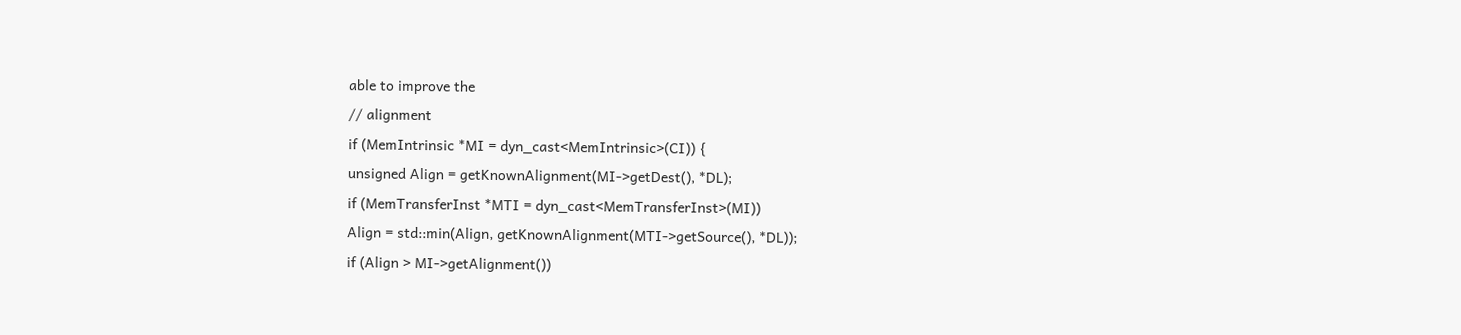able to improve the
// alignment
if (MemIntrinsic *MI = dyn_cast<MemIntrinsic>(CI)) {
unsigned Align = getKnownAlignment(MI->getDest(), *DL);
if (MemTransferInst *MTI = dyn_cast<MemTransferInst>(MI))
Align = std::min(Align, getKnownAlignment(MTI->getSource(), *DL));
if (Align > MI->getAlignment())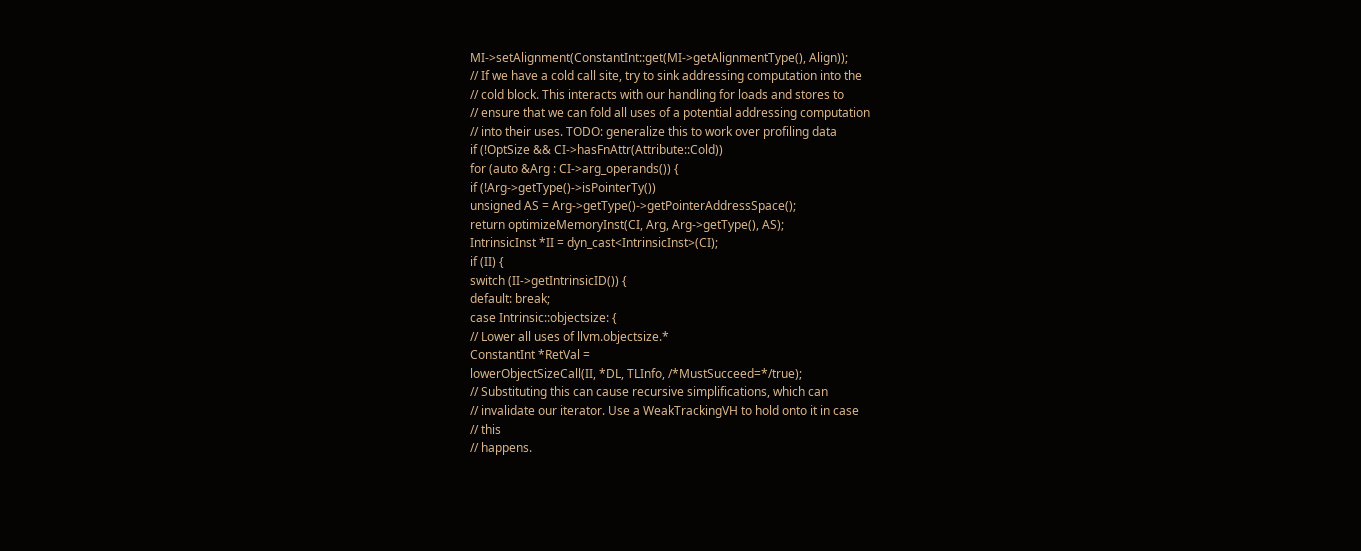MI->setAlignment(ConstantInt::get(MI->getAlignmentType(), Align));
// If we have a cold call site, try to sink addressing computation into the
// cold block. This interacts with our handling for loads and stores to
// ensure that we can fold all uses of a potential addressing computation
// into their uses. TODO: generalize this to work over profiling data
if (!OptSize && CI->hasFnAttr(Attribute::Cold))
for (auto &Arg : CI->arg_operands()) {
if (!Arg->getType()->isPointerTy())
unsigned AS = Arg->getType()->getPointerAddressSpace();
return optimizeMemoryInst(CI, Arg, Arg->getType(), AS);
IntrinsicInst *II = dyn_cast<IntrinsicInst>(CI);
if (II) {
switch (II->getIntrinsicID()) {
default: break;
case Intrinsic::objectsize: {
// Lower all uses of llvm.objectsize.*
ConstantInt *RetVal =
lowerObjectSizeCall(II, *DL, TLInfo, /*MustSucceed=*/true);
// Substituting this can cause recursive simplifications, which can
// invalidate our iterator. Use a WeakTrackingVH to hold onto it in case
// this
// happens.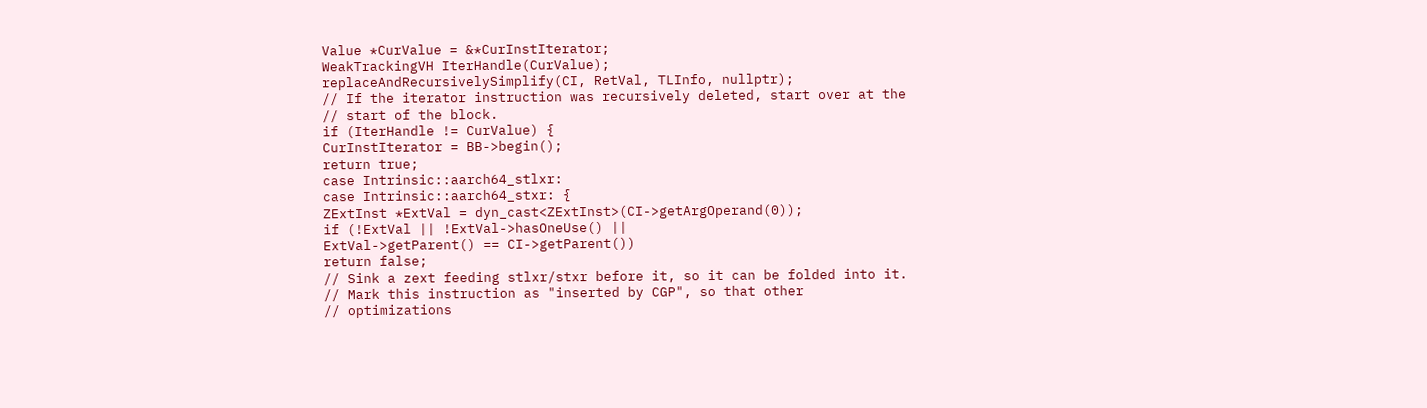Value *CurValue = &*CurInstIterator;
WeakTrackingVH IterHandle(CurValue);
replaceAndRecursivelySimplify(CI, RetVal, TLInfo, nullptr);
// If the iterator instruction was recursively deleted, start over at the
// start of the block.
if (IterHandle != CurValue) {
CurInstIterator = BB->begin();
return true;
case Intrinsic::aarch64_stlxr:
case Intrinsic::aarch64_stxr: {
ZExtInst *ExtVal = dyn_cast<ZExtInst>(CI->getArgOperand(0));
if (!ExtVal || !ExtVal->hasOneUse() ||
ExtVal->getParent() == CI->getParent())
return false;
// Sink a zext feeding stlxr/stxr before it, so it can be folded into it.
// Mark this instruction as "inserted by CGP", so that other
// optimizations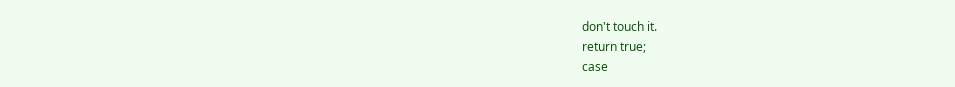don't touch it.
return true;
case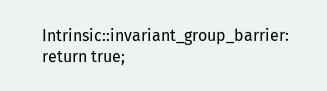Intrinsic::invariant_group_barrier:
return true;